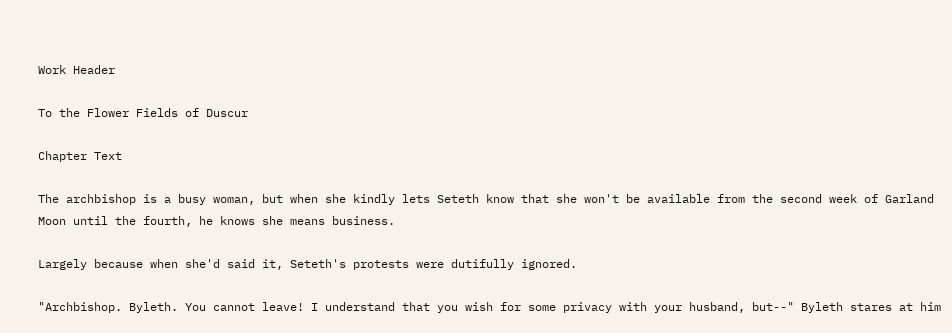Work Header

To the Flower Fields of Duscur

Chapter Text

The archbishop is a busy woman, but when she kindly lets Seteth know that she won't be available from the second week of Garland Moon until the fourth, he knows she means business.

Largely because when she'd said it, Seteth's protests were dutifully ignored.

"Archbishop. Byleth. You cannot leave! I understand that you wish for some privacy with your husband, but--" Byleth stares at him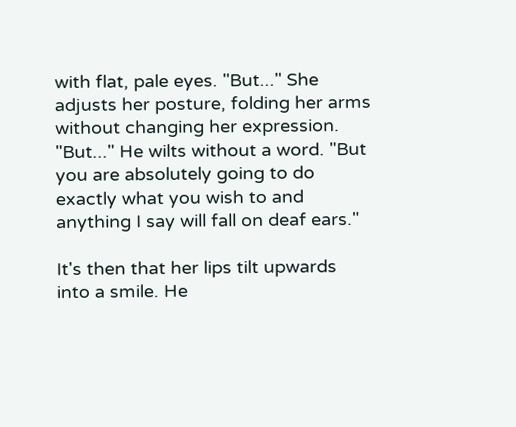with flat, pale eyes. "But..." She adjusts her posture, folding her arms without changing her expression. "But..." He wilts without a word. "But you are absolutely going to do exactly what you wish to and anything I say will fall on deaf ears."

It's then that her lips tilt upwards into a smile. He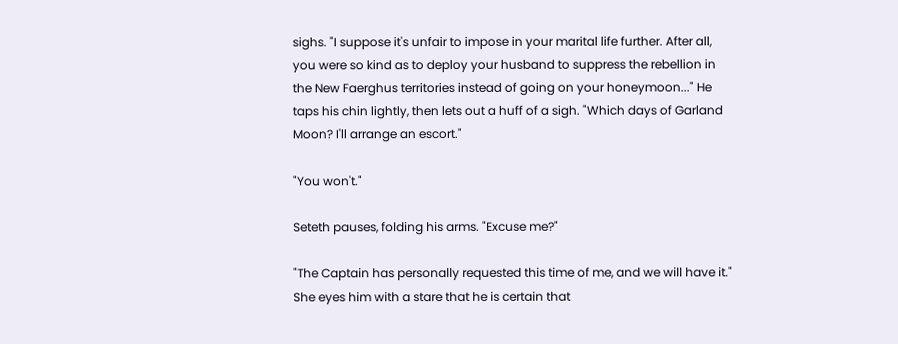sighs. "I suppose it's unfair to impose in your marital life further. After all, you were so kind as to deploy your husband to suppress the rebellion in the New Faerghus territories instead of going on your honeymoon..." He taps his chin lightly, then lets out a huff of a sigh. "Which days of Garland Moon? I'll arrange an escort."

"You won't."

Seteth pauses, folding his arms. "Excuse me?"

"The Captain has personally requested this time of me, and we will have it." She eyes him with a stare that he is certain that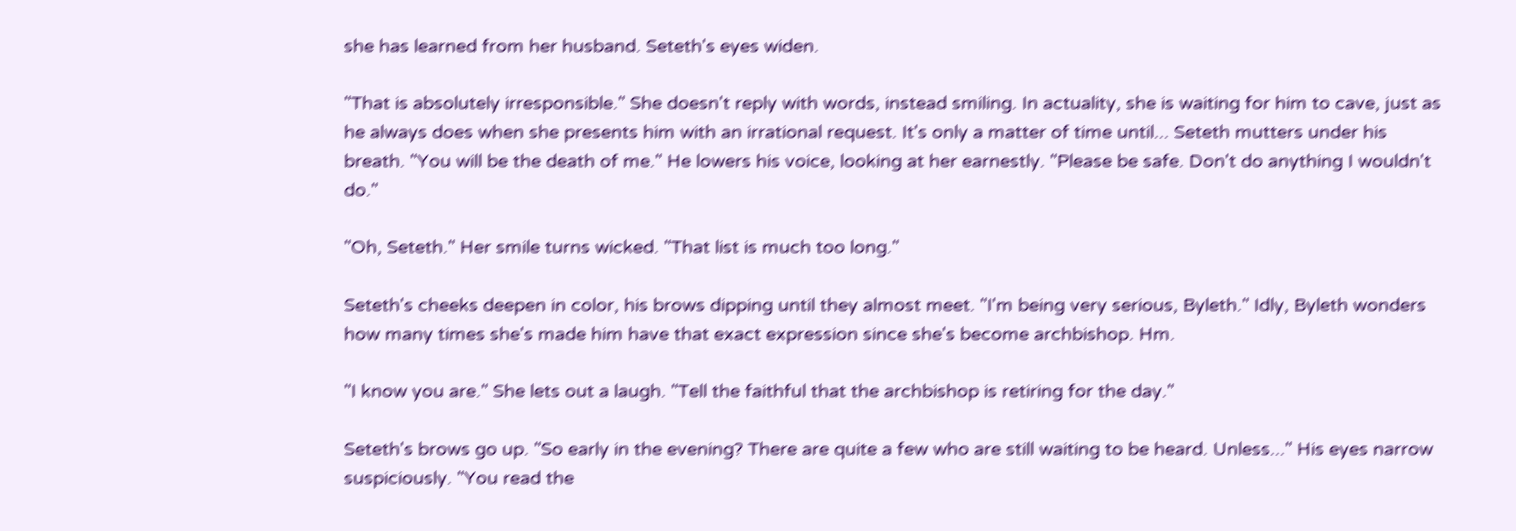she has learned from her husband. Seteth's eyes widen.

"That is absolutely irresponsible." She doesn't reply with words, instead smiling. In actuality, she is waiting for him to cave, just as he always does when she presents him with an irrational request. It's only a matter of time until... Seteth mutters under his breath. "You will be the death of me." He lowers his voice, looking at her earnestly. "Please be safe. Don't do anything I wouldn't do."

"Oh, Seteth." Her smile turns wicked. "That list is much too long."

Seteth's cheeks deepen in color, his brows dipping until they almost meet. "I'm being very serious, Byleth." Idly, Byleth wonders how many times she's made him have that exact expression since she's become archbishop. Hm.

"I know you are." She lets out a laugh. "Tell the faithful that the archbishop is retiring for the day."

Seteth's brows go up. "So early in the evening? There are quite a few who are still waiting to be heard. Unless..." His eyes narrow suspiciously. "You read the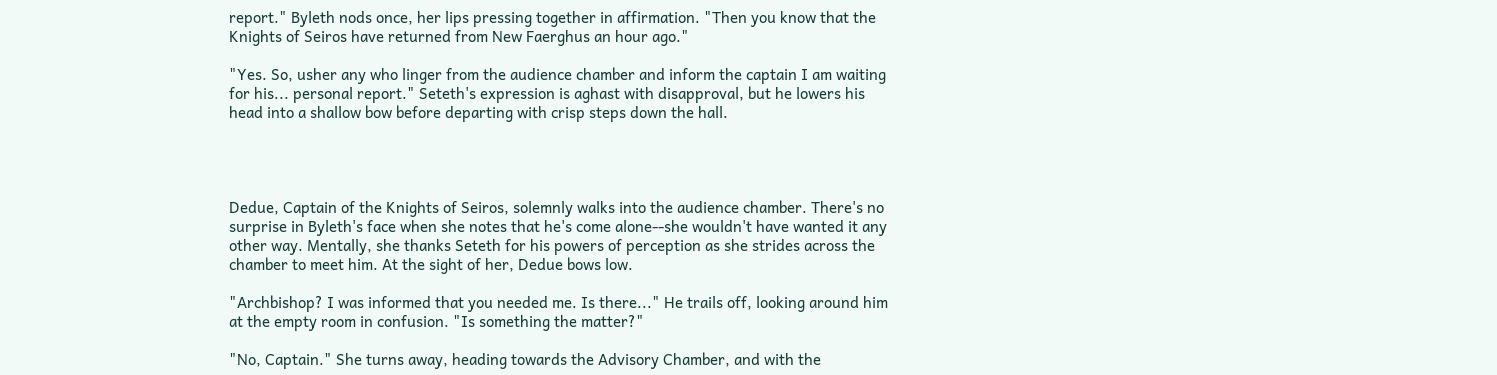report." Byleth nods once, her lips pressing together in affirmation. "Then you know that the Knights of Seiros have returned from New Faerghus an hour ago."

"Yes. So, usher any who linger from the audience chamber and inform the captain I am waiting for his... personal report." Seteth's expression is aghast with disapproval, but he lowers his head into a shallow bow before departing with crisp steps down the hall.




Dedue, Captain of the Knights of Seiros, solemnly walks into the audience chamber. There's no surprise in Byleth's face when she notes that he's come alone--she wouldn't have wanted it any other way. Mentally, she thanks Seteth for his powers of perception as she strides across the chamber to meet him. At the sight of her, Dedue bows low.

"Archbishop? I was informed that you needed me. Is there..." He trails off, looking around him at the empty room in confusion. "Is something the matter?"

"No, Captain." She turns away, heading towards the Advisory Chamber, and with the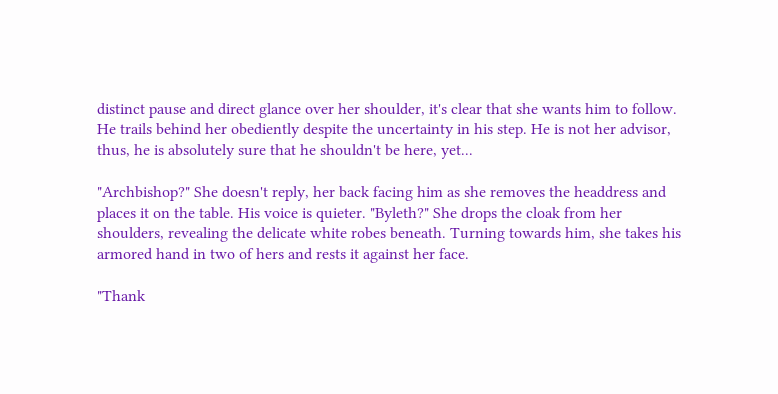distinct pause and direct glance over her shoulder, it's clear that she wants him to follow. He trails behind her obediently despite the uncertainty in his step. He is not her advisor, thus, he is absolutely sure that he shouldn't be here, yet...

"Archbishop?" She doesn't reply, her back facing him as she removes the headdress and places it on the table. His voice is quieter. "Byleth?" She drops the cloak from her shoulders, revealing the delicate white robes beneath. Turning towards him, she takes his armored hand in two of hers and rests it against her face.

"Thank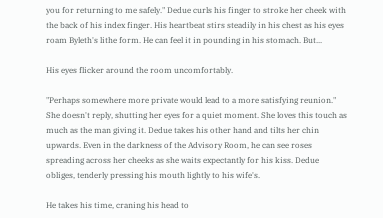you for returning to me safely." Dedue curls his finger to stroke her cheek with the back of his index finger. His heartbeat stirs steadily in his chest as his eyes roam Byleth's lithe form. He can feel it in pounding in his stomach. But...

His eyes flicker around the room uncomfortably.

"Perhaps somewhere more private would lead to a more satisfying reunion." She doesn't reply, shutting her eyes for a quiet moment. She loves this touch as much as the man giving it. Dedue takes his other hand and tilts her chin upwards. Even in the darkness of the Advisory Room, he can see roses spreading across her cheeks as she waits expectantly for his kiss. Dedue obliges, tenderly pressing his mouth lightly to his wife's.

He takes his time, craning his head to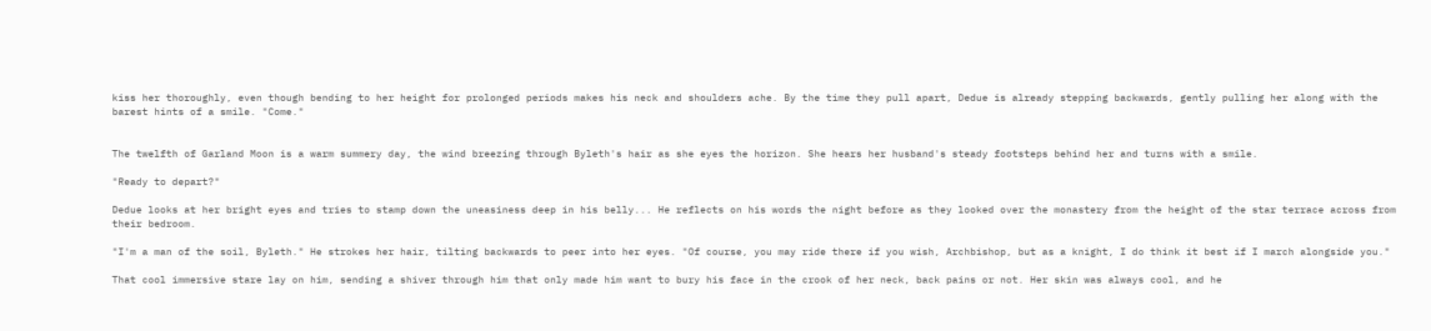kiss her thoroughly, even though bending to her height for prolonged periods makes his neck and shoulders ache. By the time they pull apart, Dedue is already stepping backwards, gently pulling her along with the barest hints of a smile. "Come."


The twelfth of Garland Moon is a warm summery day, the wind breezing through Byleth's hair as she eyes the horizon. She hears her husband's steady footsteps behind her and turns with a smile.

"Ready to depart?"

Dedue looks at her bright eyes and tries to stamp down the uneasiness deep in his belly... He reflects on his words the night before as they looked over the monastery from the height of the star terrace across from their bedroom.

"I'm a man of the soil, Byleth." He strokes her hair, tilting backwards to peer into her eyes. "Of course, you may ride there if you wish, Archbishop, but as a knight, I do think it best if I march alongside you."

That cool immersive stare lay on him, sending a shiver through him that only made him want to bury his face in the crook of her neck, back pains or not. Her skin was always cool, and he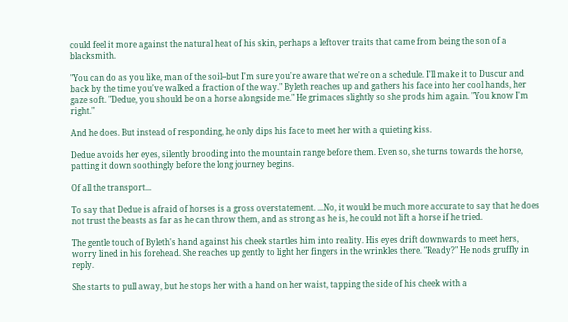could feel it more against the natural heat of his skin, perhaps a leftover traits that came from being the son of a blacksmith.

"You can do as you like, man of the soil--but I'm sure you're aware that we're on a schedule. I'll make it to Duscur and back by the time you've walked a fraction of the way." Byleth reaches up and gathers his face into her cool hands, her gaze soft. "Dedue, you should be on a horse alongside me." He grimaces slightly so she prods him again. "You know I'm right."

And he does. But instead of responding, he only dips his face to meet her with a quieting kiss.

Dedue avoids her eyes, silently brooding into the mountain range before them. Even so, she turns towards the horse, patting it down soothingly before the long journey begins.

Of all the transport...

To say that Dedue is afraid of horses is a gross overstatement. ...No, it would be much more accurate to say that he does not trust the beasts as far as he can throw them, and as strong as he is, he could not lift a horse if he tried.

The gentle touch of Byleth's hand against his cheek startles him into reality. His eyes drift downwards to meet hers, worry lined in his forehead. She reaches up gently to light her fingers in the wrinkles there. "Ready?" He nods gruffly in reply.

She starts to pull away, but he stops her with a hand on her waist, tapping the side of his cheek with a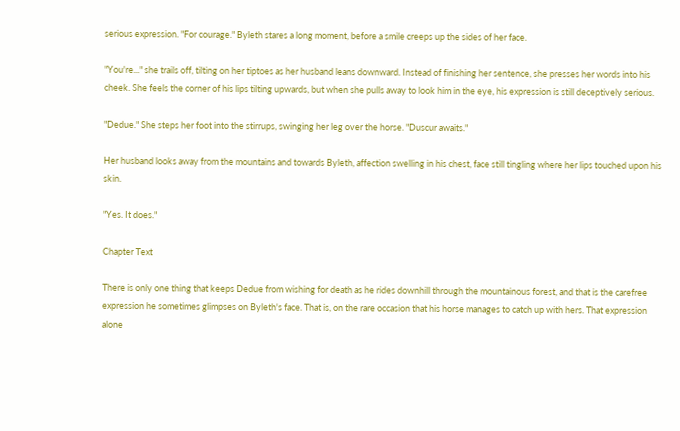serious expression. "For courage." Byleth stares a long moment, before a smile creeps up the sides of her face.

"You're..." she trails off, tilting on her tiptoes as her husband leans downward. Instead of finishing her sentence, she presses her words into his cheek. She feels the corner of his lips tilting upwards, but when she pulls away to look him in the eye, his expression is still deceptively serious.

"Dedue." She steps her foot into the stirrups, swinging her leg over the horse. "Duscur awaits."

Her husband looks away from the mountains and towards Byleth, affection swelling in his chest, face still tingling where her lips touched upon his skin.

"Yes. It does."

Chapter Text

There is only one thing that keeps Dedue from wishing for death as he rides downhill through the mountainous forest, and that is the carefree expression he sometimes glimpses on Byleth's face. That is, on the rare occasion that his horse manages to catch up with hers. That expression alone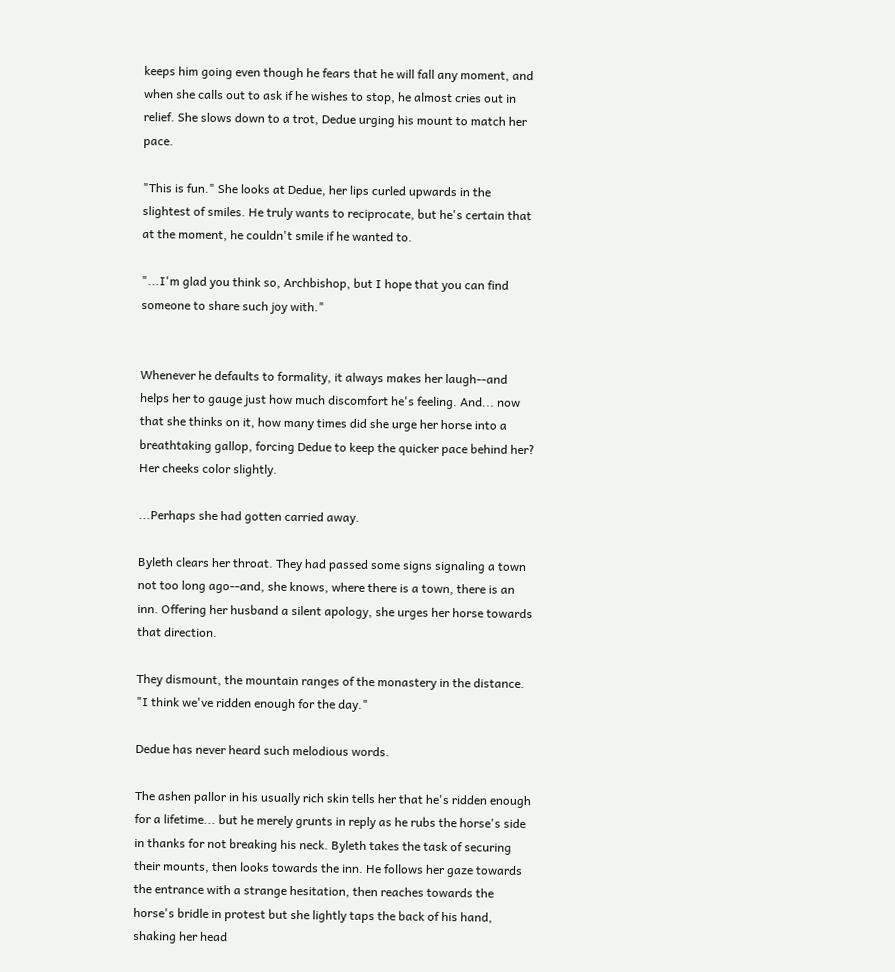keeps him going even though he fears that he will fall any moment, and when she calls out to ask if he wishes to stop, he almost cries out in relief. She slows down to a trot, Dedue urging his mount to match her pace.

"This is fun." She looks at Dedue, her lips curled upwards in the slightest of smiles. He truly wants to reciprocate, but he's certain that at the moment, he couldn't smile if he wanted to.

"...I'm glad you think so, Archbishop, but I hope that you can find someone to share such joy with."


Whenever he defaults to formality, it always makes her laugh--and helps her to gauge just how much discomfort he's feeling. And... now that she thinks on it, how many times did she urge her horse into a breathtaking gallop, forcing Dedue to keep the quicker pace behind her? Her cheeks color slightly.

...Perhaps she had gotten carried away.

Byleth clears her throat. They had passed some signs signaling a town not too long ago--and, she knows, where there is a town, there is an inn. Offering her husband a silent apology, she urges her horse towards that direction.

They dismount, the mountain ranges of the monastery in the distance. "I think we've ridden enough for the day."

Dedue has never heard such melodious words.

The ashen pallor in his usually rich skin tells her that he's ridden enough for a lifetime... but he merely grunts in reply as he rubs the horse's side in thanks for not breaking his neck. Byleth takes the task of securing their mounts, then looks towards the inn. He follows her gaze towards the entrance with a strange hesitation, then reaches towards the horse's bridle in protest but she lightly taps the back of his hand, shaking her head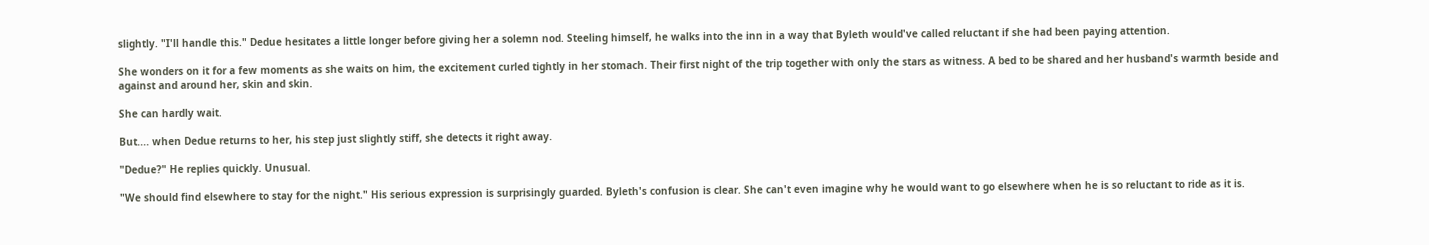slightly. "I'll handle this." Dedue hesitates a little longer before giving her a solemn nod. Steeling himself, he walks into the inn in a way that Byleth would've called reluctant if she had been paying attention.

She wonders on it for a few moments as she waits on him, the excitement curled tightly in her stomach. Their first night of the trip together with only the stars as witness. A bed to be shared and her husband's warmth beside and against and around her, skin and skin.

She can hardly wait.

But.... when Dedue returns to her, his step just slightly stiff, she detects it right away.

"Dedue?" He replies quickly. Unusual.

"We should find elsewhere to stay for the night." His serious expression is surprisingly guarded. Byleth's confusion is clear. She can't even imagine why he would want to go elsewhere when he is so reluctant to ride as it is.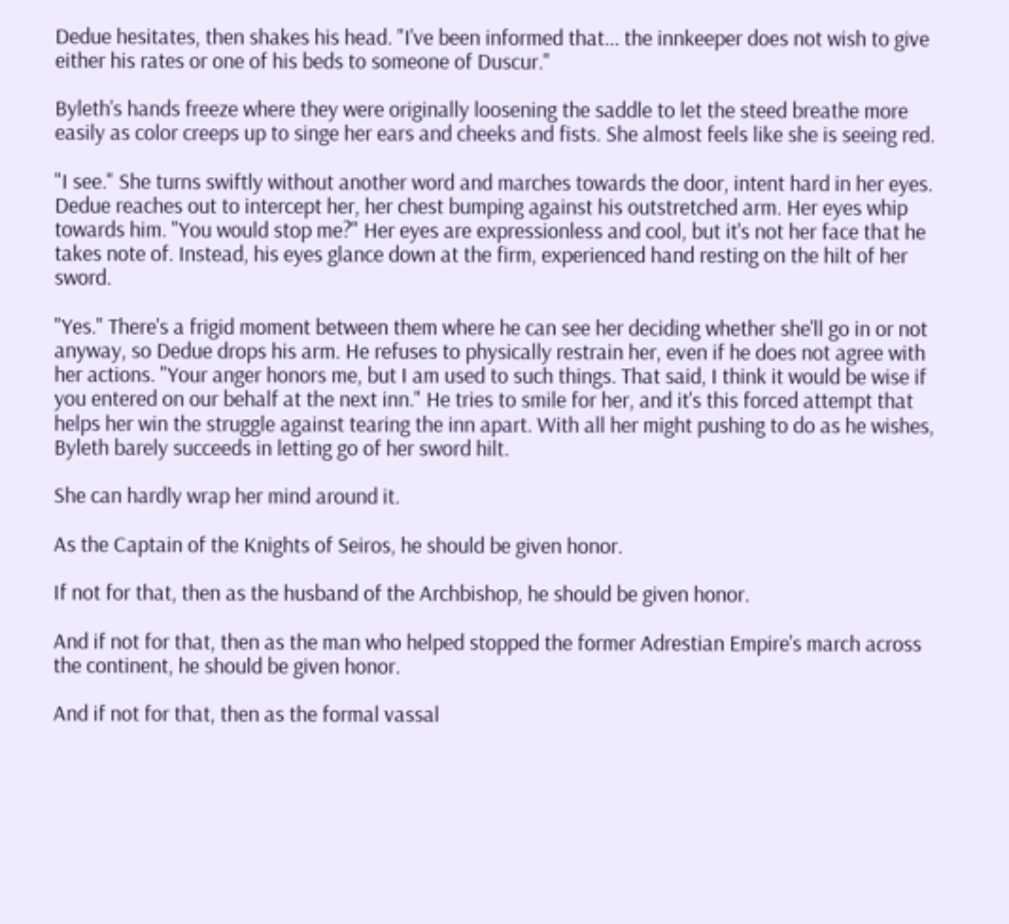Dedue hesitates, then shakes his head. "I've been informed that... the innkeeper does not wish to give either his rates or one of his beds to someone of Duscur."

Byleth's hands freeze where they were originally loosening the saddle to let the steed breathe more easily as color creeps up to singe her ears and cheeks and fists. She almost feels like she is seeing red.

"I see." She turns swiftly without another word and marches towards the door, intent hard in her eyes. Dedue reaches out to intercept her, her chest bumping against his outstretched arm. Her eyes whip towards him. "You would stop me?" Her eyes are expressionless and cool, but it's not her face that he takes note of. Instead, his eyes glance down at the firm, experienced hand resting on the hilt of her sword.

"Yes." There's a frigid moment between them where he can see her deciding whether she'll go in or not anyway, so Dedue drops his arm. He refuses to physically restrain her, even if he does not agree with her actions. "Your anger honors me, but I am used to such things. That said, I think it would be wise if you entered on our behalf at the next inn." He tries to smile for her, and it's this forced attempt that helps her win the struggle against tearing the inn apart. With all her might pushing to do as he wishes, Byleth barely succeeds in letting go of her sword hilt.

She can hardly wrap her mind around it.

As the Captain of the Knights of Seiros, he should be given honor.

If not for that, then as the husband of the Archbishop, he should be given honor.

And if not for that, then as the man who helped stopped the former Adrestian Empire's march across the continent, he should be given honor.

And if not for that, then as the formal vassal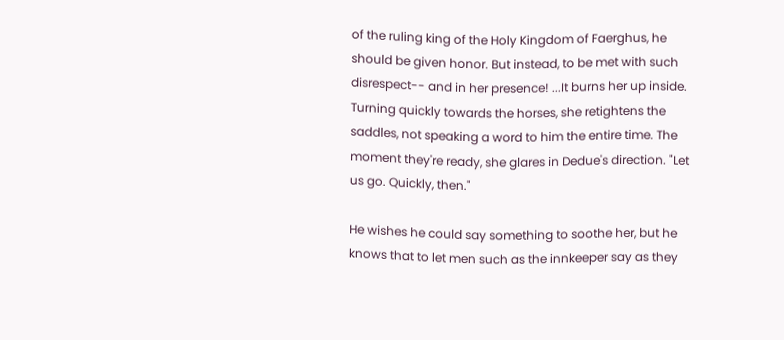of the ruling king of the Holy Kingdom of Faerghus, he should be given honor. But instead, to be met with such disrespect-- and in her presence! ...It burns her up inside. Turning quickly towards the horses, she retightens the saddles, not speaking a word to him the entire time. The moment they're ready, she glares in Dedue's direction. "Let us go. Quickly, then."

He wishes he could say something to soothe her, but he knows that to let men such as the innkeeper say as they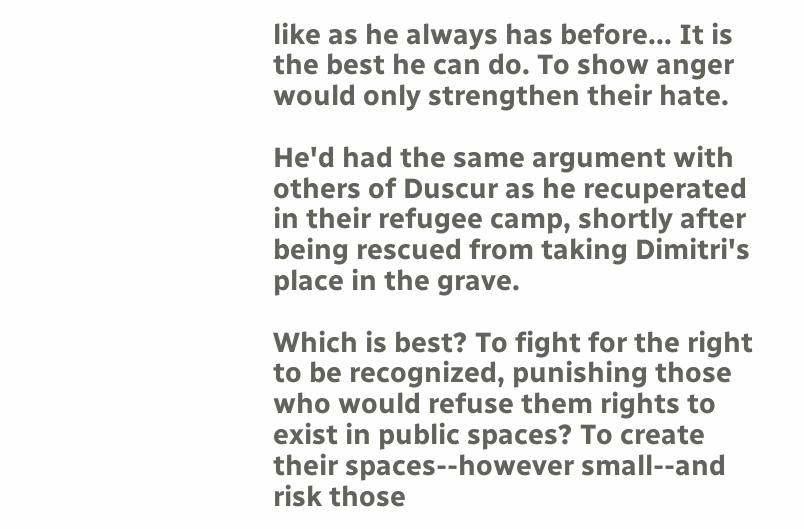like as he always has before... It is the best he can do. To show anger would only strengthen their hate.

He'd had the same argument with others of Duscur as he recuperated in their refugee camp, shortly after being rescued from taking Dimitri's place in the grave.

Which is best? To fight for the right to be recognized, punishing those who would refuse them rights to exist in public spaces? To create their spaces--however small--and risk those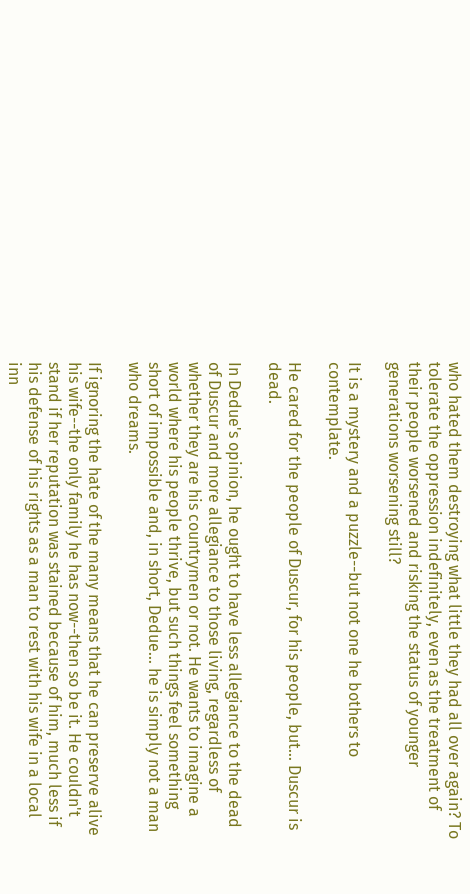who hated them destroying what little they had all over again? To tolerate the oppression indefinitely, even as the treatment of their people worsened and risking the status of younger generations worsening still?

It is a mystery and a puzzle--but not one he bothers to contemplate.

He cared for the people of Duscur, for his people, but... Duscur is dead.

In Dedue's opinion, he ought to have less allegiance to the dead of Duscur and more allegiance to those living, regardless of whether they are his countrymen or not. He wants to imagine a world where his people thrive, but such things feel something short of impossible and, in short, Dedue... he is simply not a man who dreams.

If ignoring the hate of the many means that he can preserve alive his wife--the only family he has now--then so be it. He couldn't stand if her reputation was stained because of him, much less if his defense of his rights as a man to rest with his wife in a local inn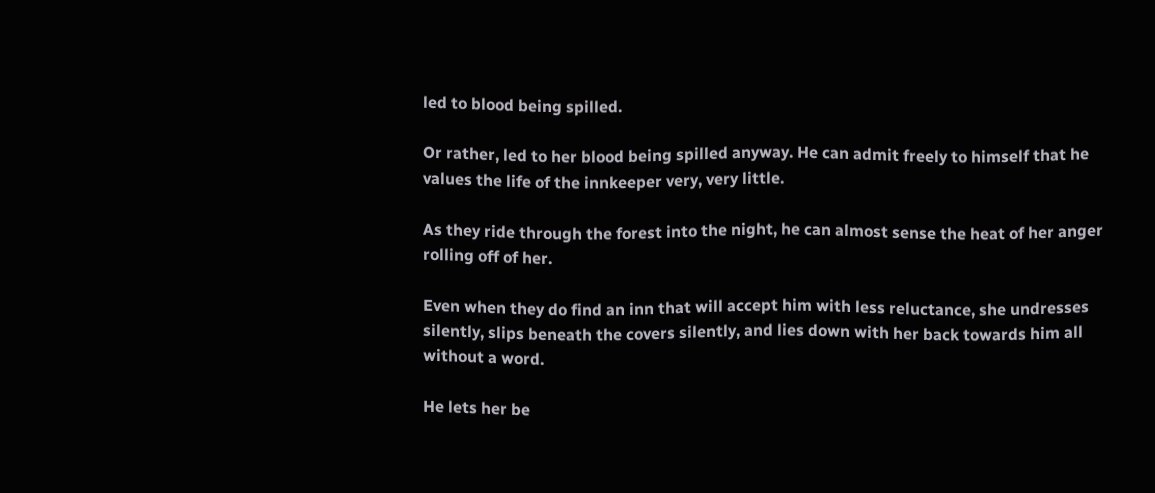led to blood being spilled.

Or rather, led to her blood being spilled anyway. He can admit freely to himself that he values the life of the innkeeper very, very little.

As they ride through the forest into the night, he can almost sense the heat of her anger rolling off of her.

Even when they do find an inn that will accept him with less reluctance, she undresses silently, slips beneath the covers silently, and lies down with her back towards him all without a word.

He lets her be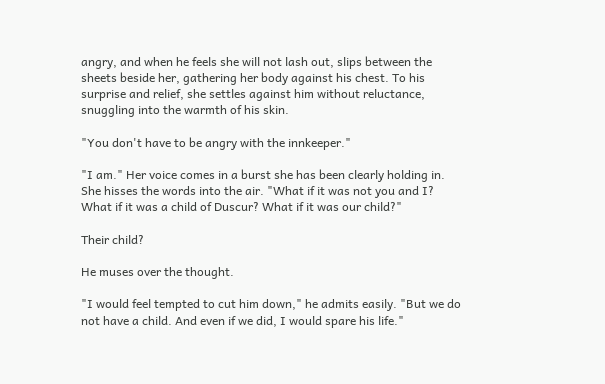angry, and when he feels she will not lash out, slips between the sheets beside her, gathering her body against his chest. To his surprise and relief, she settles against him without reluctance, snuggling into the warmth of his skin.

"You don't have to be angry with the innkeeper."

"I am." Her voice comes in a burst she has been clearly holding in. She hisses the words into the air. "What if it was not you and I? What if it was a child of Duscur? What if it was our child?"

Their child?

He muses over the thought.

"I would feel tempted to cut him down," he admits easily. "But we do not have a child. And even if we did, I would spare his life."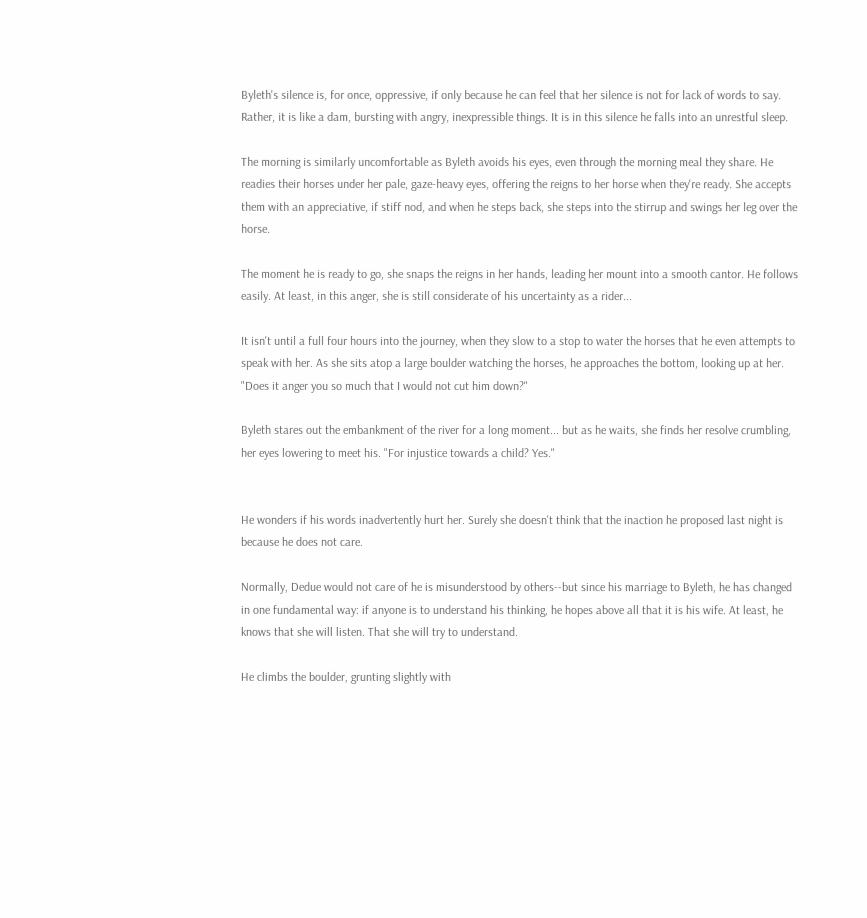Byleth's silence is, for once, oppressive, if only because he can feel that her silence is not for lack of words to say. Rather, it is like a dam, bursting with angry, inexpressible things. It is in this silence he falls into an unrestful sleep.

The morning is similarly uncomfortable as Byleth avoids his eyes, even through the morning meal they share. He readies their horses under her pale, gaze-heavy eyes, offering the reigns to her horse when they're ready. She accepts them with an appreciative, if stiff nod, and when he steps back, she steps into the stirrup and swings her leg over the horse.

The moment he is ready to go, she snaps the reigns in her hands, leading her mount into a smooth cantor. He follows easily. At least, in this anger, she is still considerate of his uncertainty as a rider...

It isn't until a full four hours into the journey, when they slow to a stop to water the horses that he even attempts to speak with her. As she sits atop a large boulder watching the horses, he approaches the bottom, looking up at her. "Does it anger you so much that I would not cut him down?"

Byleth stares out the embankment of the river for a long moment... but as he waits, she finds her resolve crumbling, her eyes lowering to meet his. "For injustice towards a child? Yes."


He wonders if his words inadvertently hurt her. Surely she doesn't think that the inaction he proposed last night is because he does not care.

Normally, Dedue would not care of he is misunderstood by others--but since his marriage to Byleth, he has changed in one fundamental way: if anyone is to understand his thinking, he hopes above all that it is his wife. At least, he knows that she will listen. That she will try to understand.

He climbs the boulder, grunting slightly with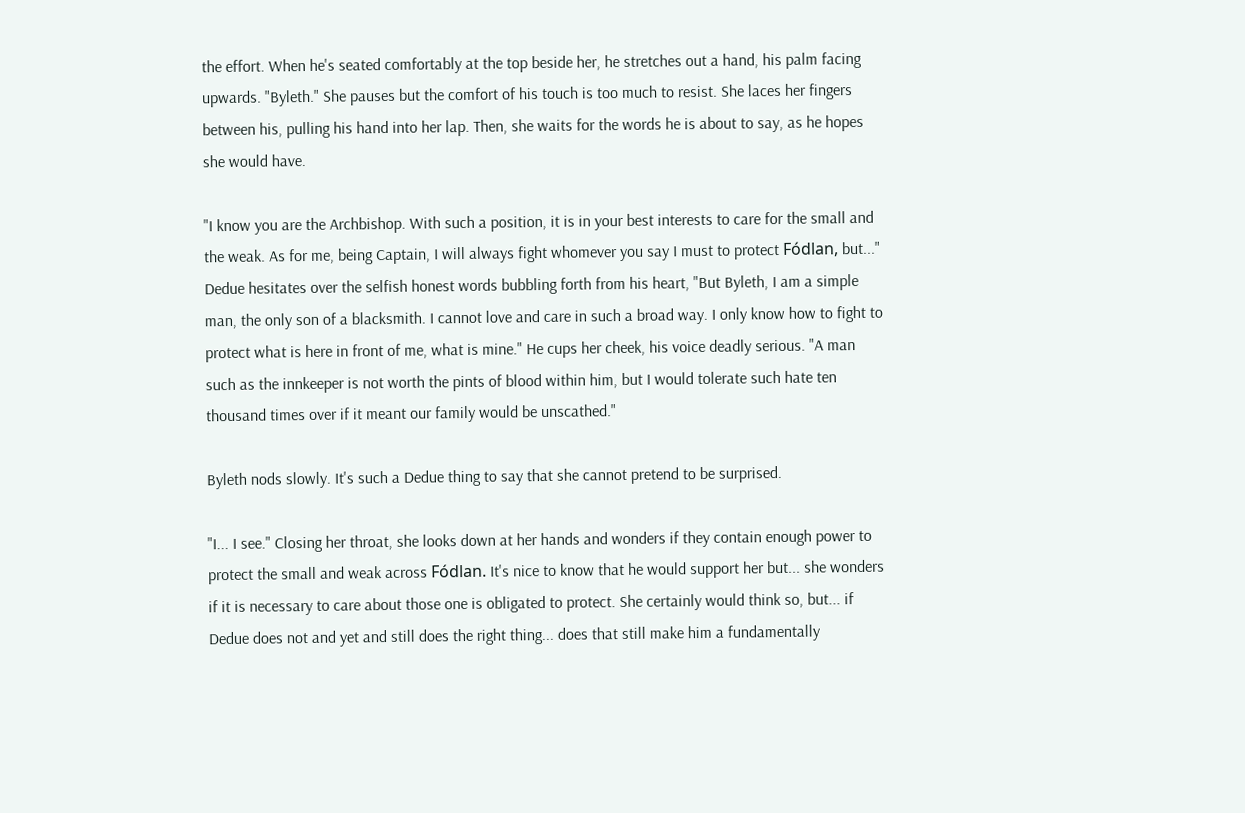the effort. When he's seated comfortably at the top beside her, he stretches out a hand, his palm facing upwards. "Byleth." She pauses but the comfort of his touch is too much to resist. She laces her fingers between his, pulling his hand into her lap. Then, she waits for the words he is about to say, as he hopes she would have.

"I know you are the Archbishop. With such a position, it is in your best interests to care for the small and the weak. As for me, being Captain, I will always fight whomever you say I must to protect Fódlan, but..." Dedue hesitates over the selfish honest words bubbling forth from his heart, "But Byleth, I am a simple man, the only son of a blacksmith. I cannot love and care in such a broad way. I only know how to fight to protect what is here in front of me, what is mine." He cups her cheek, his voice deadly serious. "A man such as the innkeeper is not worth the pints of blood within him, but I would tolerate such hate ten thousand times over if it meant our family would be unscathed."

Byleth nods slowly. It's such a Dedue thing to say that she cannot pretend to be surprised.

"I... I see." Closing her throat, she looks down at her hands and wonders if they contain enough power to protect the small and weak across Fódlan. It's nice to know that he would support her but... she wonders if it is necessary to care about those one is obligated to protect. She certainly would think so, but... if Dedue does not and yet and still does the right thing... does that still make him a fundamentally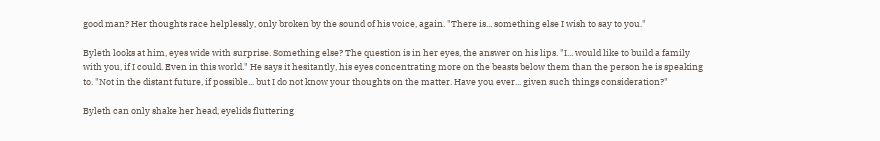good man? Her thoughts race helplessly, only broken by the sound of his voice, again. "There is... something else I wish to say to you."

Byleth looks at him, eyes wide with surprise. Something else? The question is in her eyes, the answer on his lips. "I... would like to build a family with you, if I could. Even in this world." He says it hesitantly, his eyes concentrating more on the beasts below them than the person he is speaking to. "Not in the distant future, if possible... but I do not know your thoughts on the matter. Have you ever... given such things consideration?"

Byleth can only shake her head, eyelids fluttering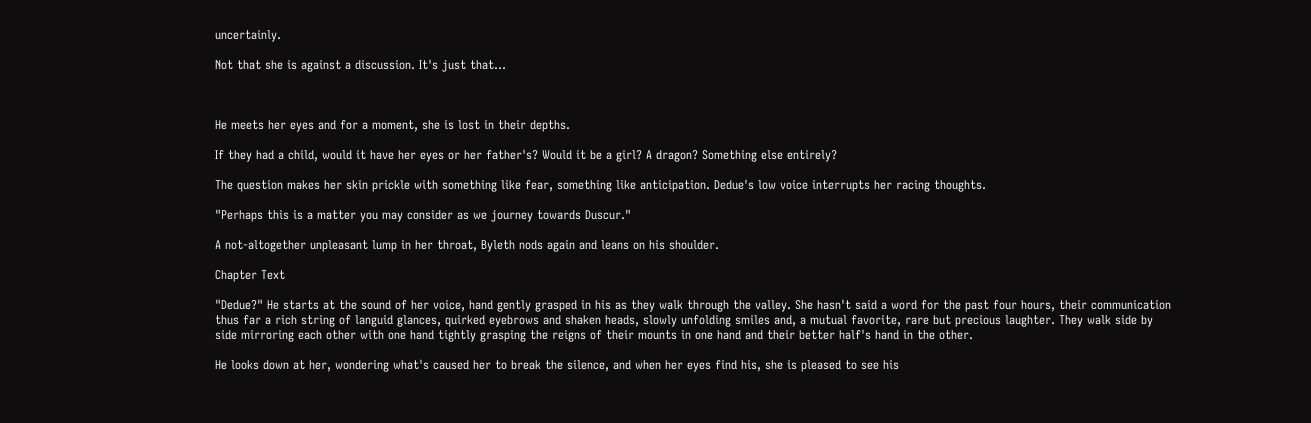uncertainly.

Not that she is against a discussion. It's just that...



He meets her eyes and for a moment, she is lost in their depths.

If they had a child, would it have her eyes or her father's? Would it be a girl? A dragon? Something else entirely?

The question makes her skin prickle with something like fear, something like anticipation. Dedue's low voice interrupts her racing thoughts.

"Perhaps this is a matter you may consider as we journey towards Duscur."

A not-altogether unpleasant lump in her throat, Byleth nods again and leans on his shoulder.

Chapter Text

"Dedue?" He starts at the sound of her voice, hand gently grasped in his as they walk through the valley. She hasn't said a word for the past four hours, their communication thus far a rich string of languid glances, quirked eyebrows and shaken heads, slowly unfolding smiles and, a mutual favorite, rare but precious laughter. They walk side by side mirroring each other with one hand tightly grasping the reigns of their mounts in one hand and their better half's hand in the other.

He looks down at her, wondering what's caused her to break the silence, and when her eyes find his, she is pleased to see his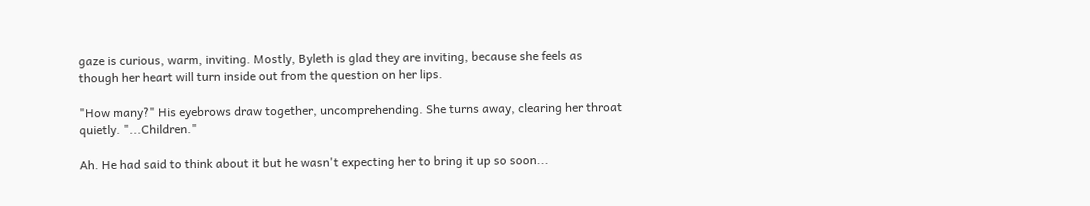gaze is curious, warm, inviting. Mostly, Byleth is glad they are inviting, because she feels as though her heart will turn inside out from the question on her lips.

"How many?" His eyebrows draw together, uncomprehending. She turns away, clearing her throat quietly. "...Children."

Ah. He had said to think about it but he wasn't expecting her to bring it up so soon...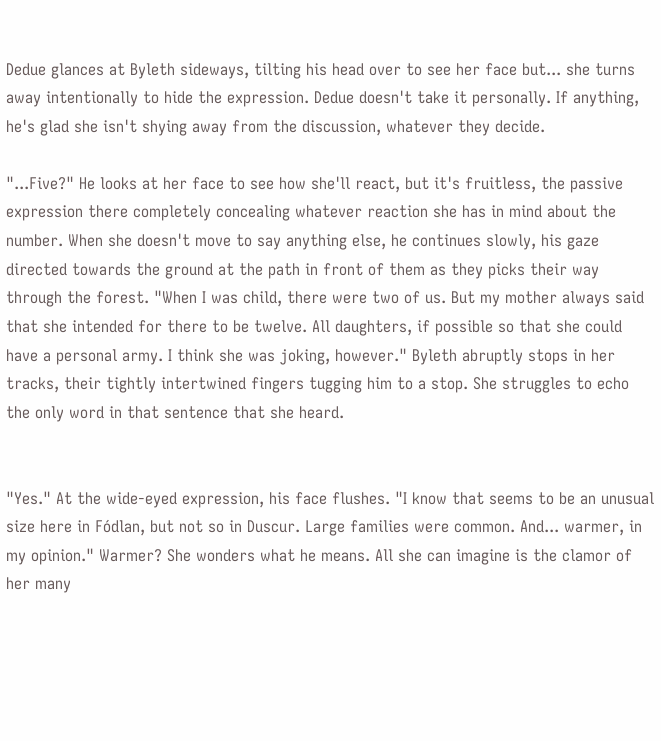Dedue glances at Byleth sideways, tilting his head over to see her face but... she turns away intentionally to hide the expression. Dedue doesn't take it personally. If anything, he's glad she isn't shying away from the discussion, whatever they decide.

"...Five?" He looks at her face to see how she'll react, but it's fruitless, the passive expression there completely concealing whatever reaction she has in mind about the number. When she doesn't move to say anything else, he continues slowly, his gaze directed towards the ground at the path in front of them as they picks their way through the forest. "When I was child, there were two of us. But my mother always said that she intended for there to be twelve. All daughters, if possible so that she could have a personal army. I think she was joking, however." Byleth abruptly stops in her tracks, their tightly intertwined fingers tugging him to a stop. She struggles to echo the only word in that sentence that she heard.


"Yes." At the wide-eyed expression, his face flushes. "I know that seems to be an unusual size here in Fódlan, but not so in Duscur. Large families were common. And... warmer, in my opinion." Warmer? She wonders what he means. All she can imagine is the clamor of her many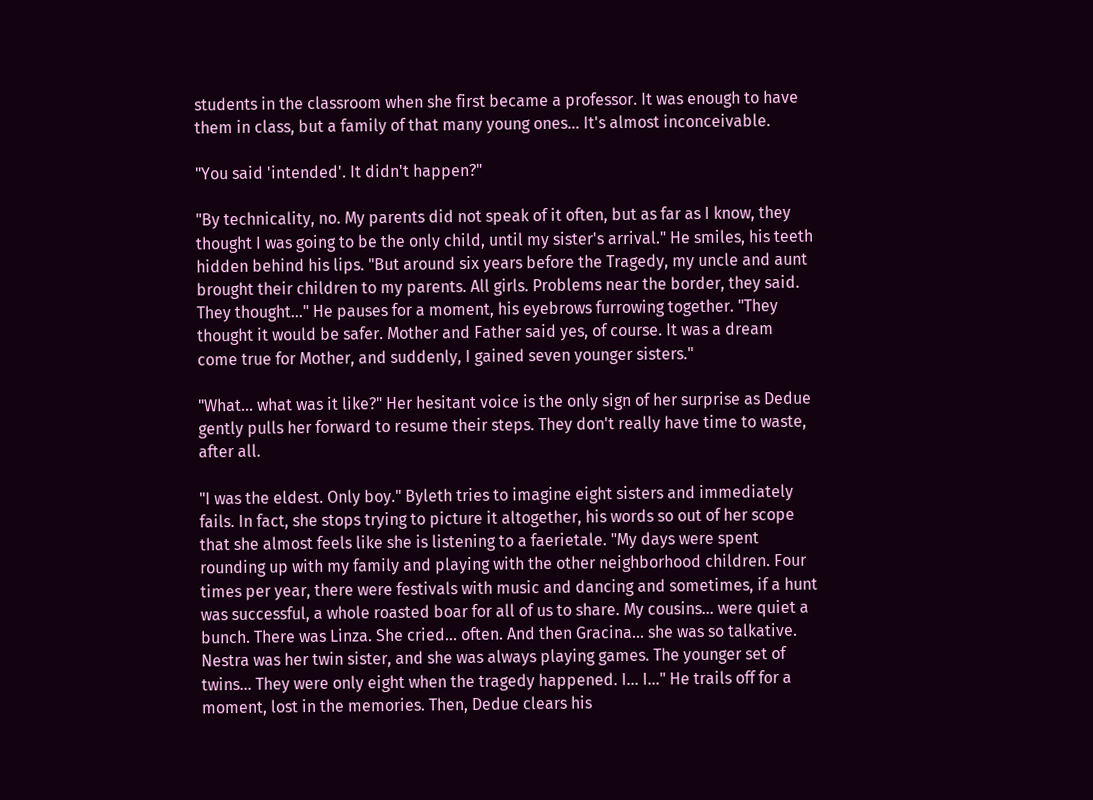students in the classroom when she first became a professor. It was enough to have them in class, but a family of that many young ones... It's almost inconceivable.

"You said 'intended'. It didn't happen?"

"By technicality, no. My parents did not speak of it often, but as far as I know, they thought I was going to be the only child, until my sister's arrival." He smiles, his teeth hidden behind his lips. "But around six years before the Tragedy, my uncle and aunt brought their children to my parents. All girls. Problems near the border, they said. They thought..." He pauses for a moment, his eyebrows furrowing together. "They thought it would be safer. Mother and Father said yes, of course. It was a dream come true for Mother, and suddenly, I gained seven younger sisters."

"What... what was it like?" Her hesitant voice is the only sign of her surprise as Dedue gently pulls her forward to resume their steps. They don't really have time to waste, after all.

"I was the eldest. Only boy." Byleth tries to imagine eight sisters and immediately fails. In fact, she stops trying to picture it altogether, his words so out of her scope that she almost feels like she is listening to a faerietale. "My days were spent rounding up with my family and playing with the other neighborhood children. Four times per year, there were festivals with music and dancing and sometimes, if a hunt was successful, a whole roasted boar for all of us to share. My cousins... were quiet a bunch. There was Linza. She cried... often. And then Gracina... she was so talkative. Nestra was her twin sister, and she was always playing games. The younger set of twins... They were only eight when the tragedy happened. I... I..." He trails off for a moment, lost in the memories. Then, Dedue clears his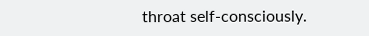throat self-consciously.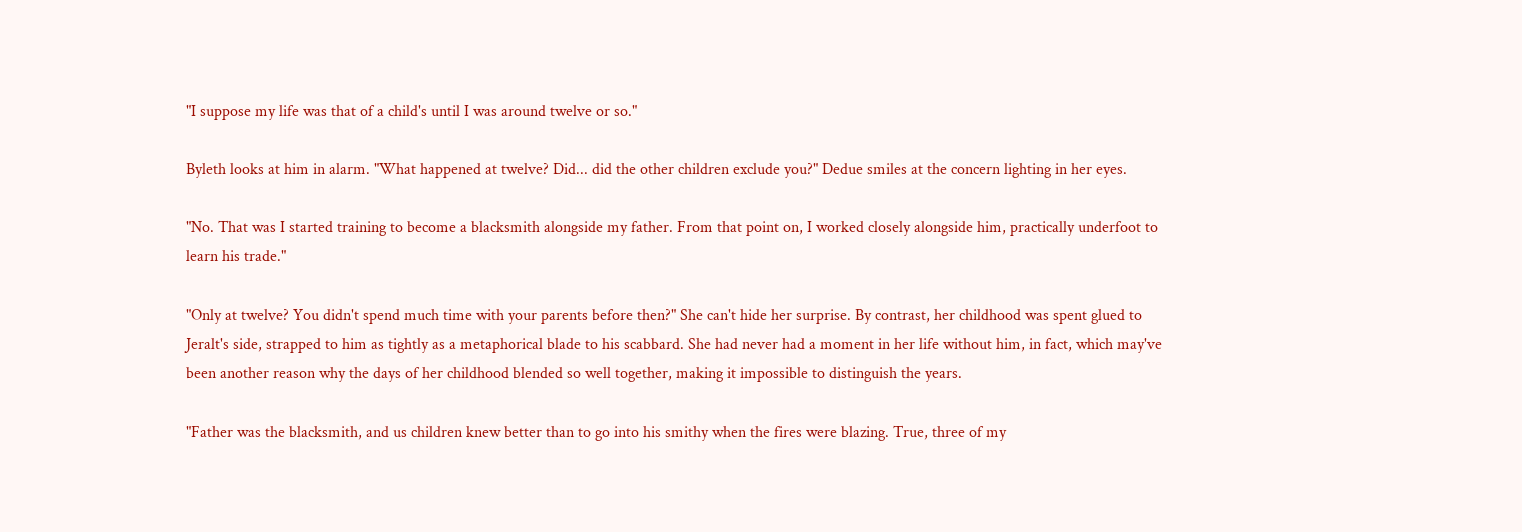"I suppose my life was that of a child's until I was around twelve or so."

Byleth looks at him in alarm. "What happened at twelve? Did... did the other children exclude you?" Dedue smiles at the concern lighting in her eyes.

"No. That was I started training to become a blacksmith alongside my father. From that point on, I worked closely alongside him, practically underfoot to learn his trade."

"Only at twelve? You didn't spend much time with your parents before then?" She can't hide her surprise. By contrast, her childhood was spent glued to Jeralt's side, strapped to him as tightly as a metaphorical blade to his scabbard. She had never had a moment in her life without him, in fact, which may've been another reason why the days of her childhood blended so well together, making it impossible to distinguish the years.

"Father was the blacksmith, and us children knew better than to go into his smithy when the fires were blazing. True, three of my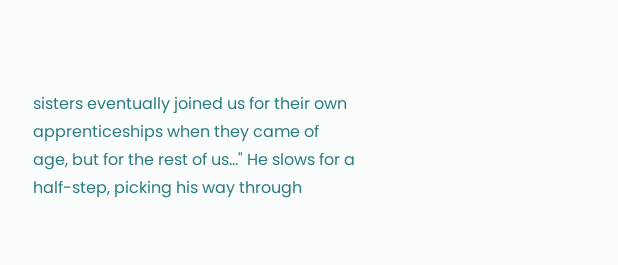sisters eventually joined us for their own apprenticeships when they came of age, but for the rest of us..." He slows for a half-step, picking his way through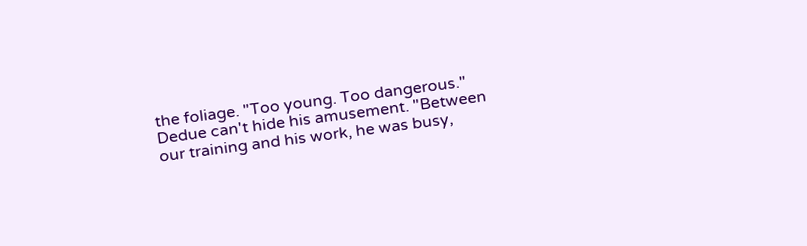the foliage. "Too young. Too dangerous." Dedue can't hide his amusement. "Between our training and his work, he was busy,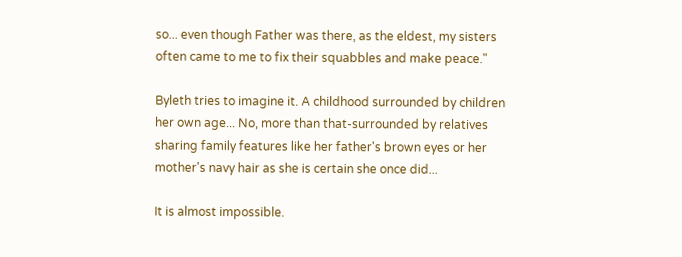so... even though Father was there, as the eldest, my sisters often came to me to fix their squabbles and make peace."

Byleth tries to imagine it. A childhood surrounded by children her own age... No, more than that-surrounded by relatives sharing family features like her father's brown eyes or her mother's navy hair as she is certain she once did...

It is almost impossible.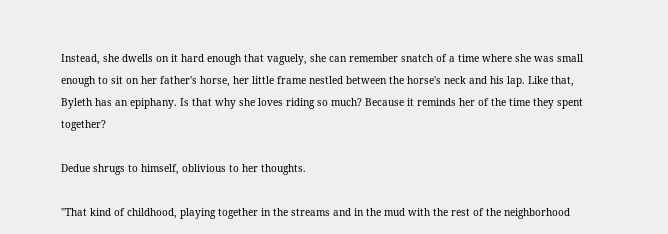Instead, she dwells on it hard enough that vaguely, she can remember snatch of a time where she was small enough to sit on her father's horse, her little frame nestled between the horse's neck and his lap. Like that, Byleth has an epiphany. Is that why she loves riding so much? Because it reminds her of the time they spent together?

Dedue shrugs to himself, oblivious to her thoughts.

"That kind of childhood, playing together in the streams and in the mud with the rest of the neighborhood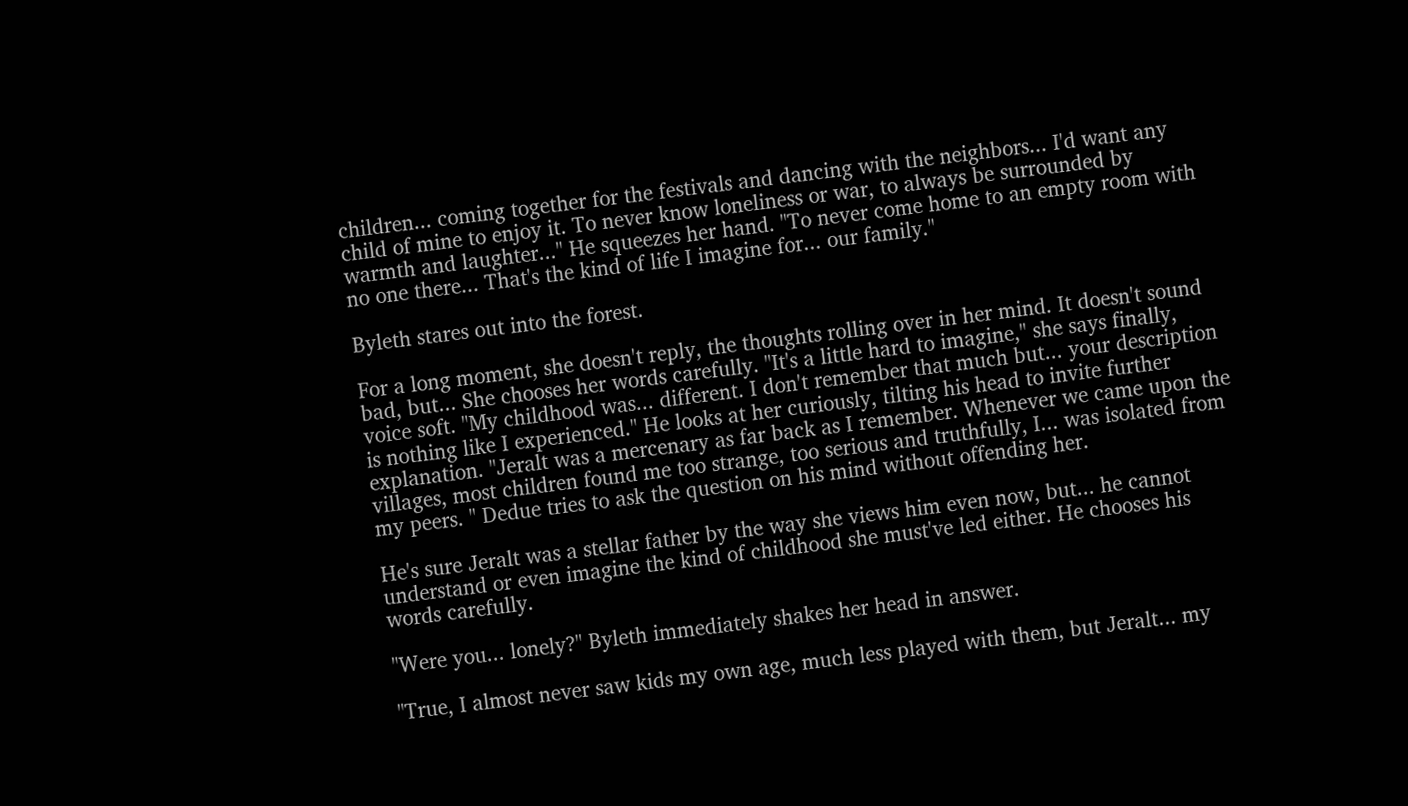children... coming together for the festivals and dancing with the neighbors... I'd want any child of mine to enjoy it. To never know loneliness or war, to always be surrounded by warmth and laughter..." He squeezes her hand. "To never come home to an empty room with no one there... That's the kind of life I imagine for... our family."

Byleth stares out into the forest.

For a long moment, she doesn't reply, the thoughts rolling over in her mind. It doesn't sound bad, but... She chooses her words carefully. "It's a little hard to imagine," she says finally, voice soft. "My childhood was... different. I don't remember that much but... your description is nothing like I experienced." He looks at her curiously, tilting his head to invite further explanation. "Jeralt was a mercenary as far back as I remember. Whenever we came upon the villages, most children found me too strange, too serious and truthfully, I... was isolated from my peers. " Dedue tries to ask the question on his mind without offending her.

He's sure Jeralt was a stellar father by the way she views him even now, but... he cannot understand or even imagine the kind of childhood she must've led either. He chooses his words carefully.

"Were you... lonely?" Byleth immediately shakes her head in answer.

"True, I almost never saw kids my own age, much less played with them, but Jeralt... my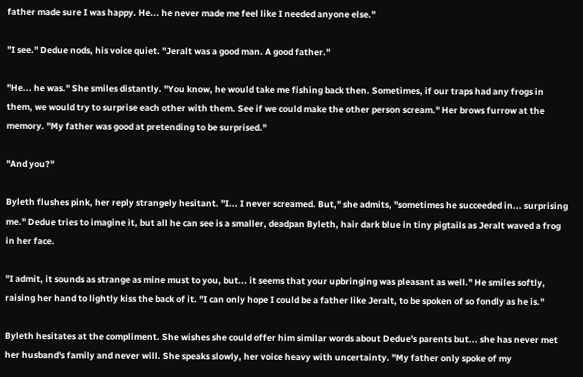father made sure I was happy. He... he never made me feel like I needed anyone else."

"I see." Dedue nods, his voice quiet. "Jeralt was a good man. A good father."

"He... he was." She smiles distantly. "You know, he would take me fishing back then. Sometimes, if our traps had any frogs in them, we would try to surprise each other with them. See if we could make the other person scream." Her brows furrow at the memory. "My father was good at pretending to be surprised."

"And you?"

Byleth flushes pink, her reply strangely hesitant. "I... I never screamed. But," she admits, "sometimes he succeeded in... surprising me." Dedue tries to imagine it, but all he can see is a smaller, deadpan Byleth, hair dark blue in tiny pigtails as Jeralt waved a frog in her face.

"I admit, it sounds as strange as mine must to you, but... it seems that your upbringing was pleasant as well." He smiles softly, raising her hand to lightly kiss the back of it. "I can only hope I could be a father like Jeralt, to be spoken of so fondly as he is."

Byleth hesitates at the compliment. She wishes she could offer him similar words about Dedue's parents but... she has never met her husband's family and never will. She speaks slowly, her voice heavy with uncertainty. "My father only spoke of my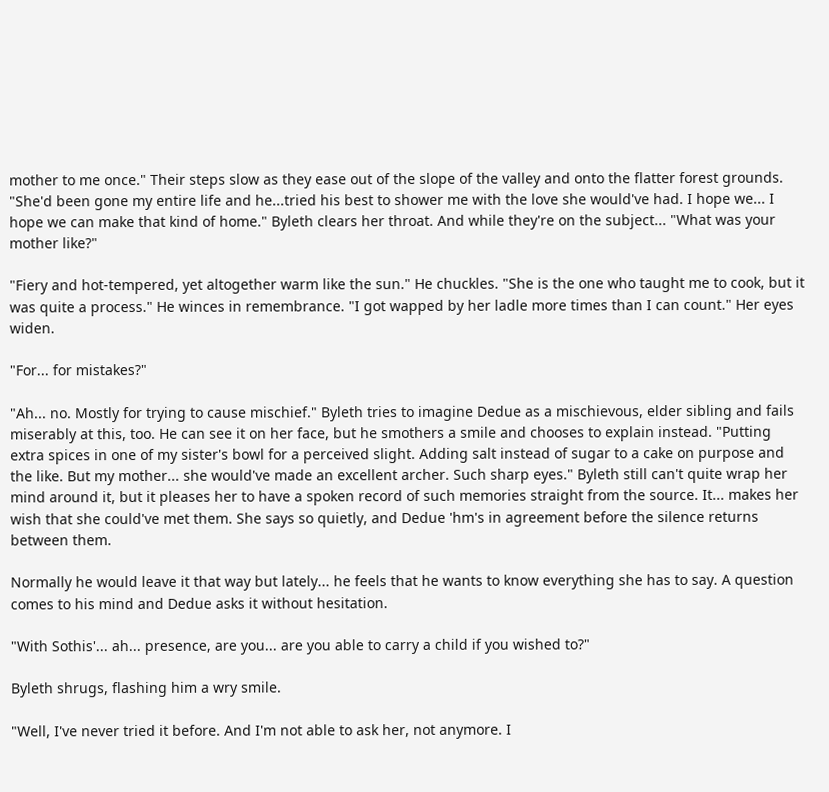mother to me once." Their steps slow as they ease out of the slope of the valley and onto the flatter forest grounds. "She'd been gone my entire life and he...tried his best to shower me with the love she would've had. I hope we... I hope we can make that kind of home." Byleth clears her throat. And while they're on the subject... "What was your mother like?"

"Fiery and hot-tempered, yet altogether warm like the sun." He chuckles. "She is the one who taught me to cook, but it was quite a process." He winces in remembrance. "I got wapped by her ladle more times than I can count." Her eyes widen.

"For... for mistakes?"

"Ah... no. Mostly for trying to cause mischief." Byleth tries to imagine Dedue as a mischievous, elder sibling and fails miserably at this, too. He can see it on her face, but he smothers a smile and chooses to explain instead. "Putting extra spices in one of my sister's bowl for a perceived slight. Adding salt instead of sugar to a cake on purpose and the like. But my mother... she would've made an excellent archer. Such sharp eyes." Byleth still can't quite wrap her mind around it, but it pleases her to have a spoken record of such memories straight from the source. It... makes her wish that she could've met them. She says so quietly, and Dedue 'hm's in agreement before the silence returns between them.

Normally he would leave it that way but lately... he feels that he wants to know everything she has to say. A question comes to his mind and Dedue asks it without hesitation.

"With Sothis'... ah... presence, are you... are you able to carry a child if you wished to?"

Byleth shrugs, flashing him a wry smile.

"Well, I've never tried it before. And I'm not able to ask her, not anymore. I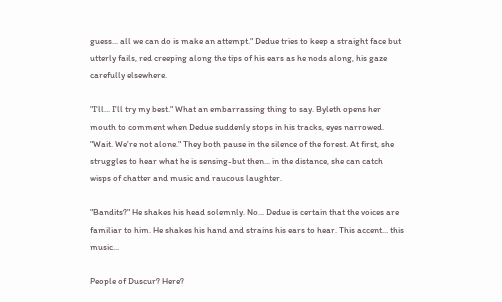guess... all we can do is make an attempt." Dedue tries to keep a straight face but utterly fails, red creeping along the tips of his ears as he nods along, his gaze carefully elsewhere.

"I'll... I'll try my best." What an embarrassing thing to say. Byleth opens her mouth to comment when Dedue suddenly stops in his tracks, eyes narrowed. "Wait. We're not alone." They both pause in the silence of the forest. At first, she struggles to hear what he is sensing-but then... in the distance, she can catch wisps of chatter and music and raucous laughter.

"Bandits?" He shakes his head solemnly. No... Dedue is certain that the voices are familiar to him. He shakes his hand and strains his ears to hear. This accent... this music...

People of Duscur? Here?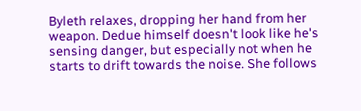Byleth relaxes, dropping her hand from her weapon. Dedue himself doesn't look like he's sensing danger, but especially not when he starts to drift towards the noise. She follows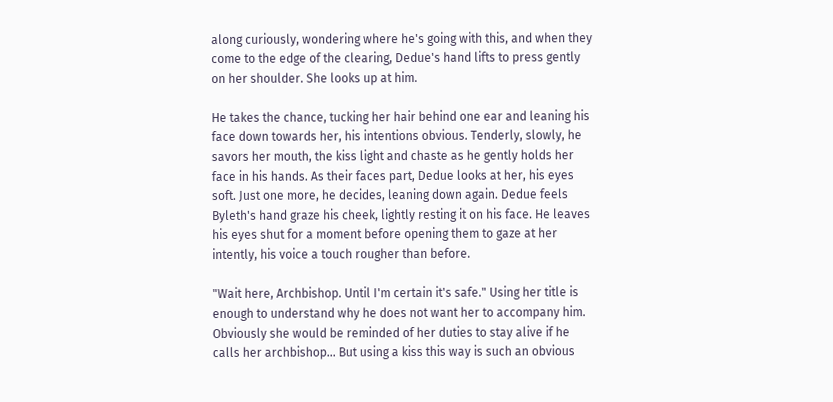along curiously, wondering where he's going with this, and when they come to the edge of the clearing, Dedue's hand lifts to press gently on her shoulder. She looks up at him.

He takes the chance, tucking her hair behind one ear and leaning his face down towards her, his intentions obvious. Tenderly, slowly, he savors her mouth, the kiss light and chaste as he gently holds her face in his hands. As their faces part, Dedue looks at her, his eyes soft. Just one more, he decides, leaning down again. Dedue feels Byleth's hand graze his cheek, lightly resting it on his face. He leaves his eyes shut for a moment before opening them to gaze at her intently, his voice a touch rougher than before.

"Wait here, Archbishop. Until I'm certain it's safe." Using her title is enough to understand why he does not want her to accompany him. Obviously she would be reminded of her duties to stay alive if he calls her archbishop... But using a kiss this way is such an obvious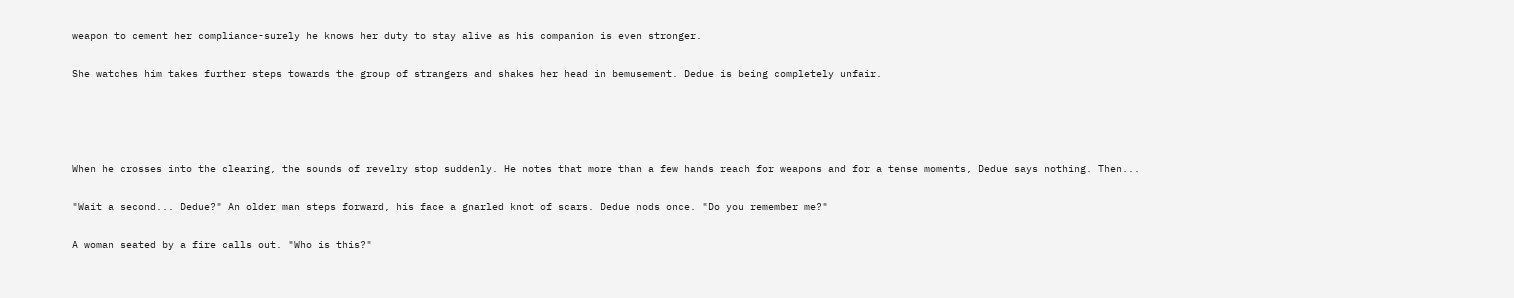weapon to cement her compliance-surely he knows her duty to stay alive as his companion is even stronger.

She watches him takes further steps towards the group of strangers and shakes her head in bemusement. Dedue is being completely unfair.




When he crosses into the clearing, the sounds of revelry stop suddenly. He notes that more than a few hands reach for weapons and for a tense moments, Dedue says nothing. Then...

"Wait a second... Dedue?" An older man steps forward, his face a gnarled knot of scars. Dedue nods once. "Do you remember me?"

A woman seated by a fire calls out. "Who is this?"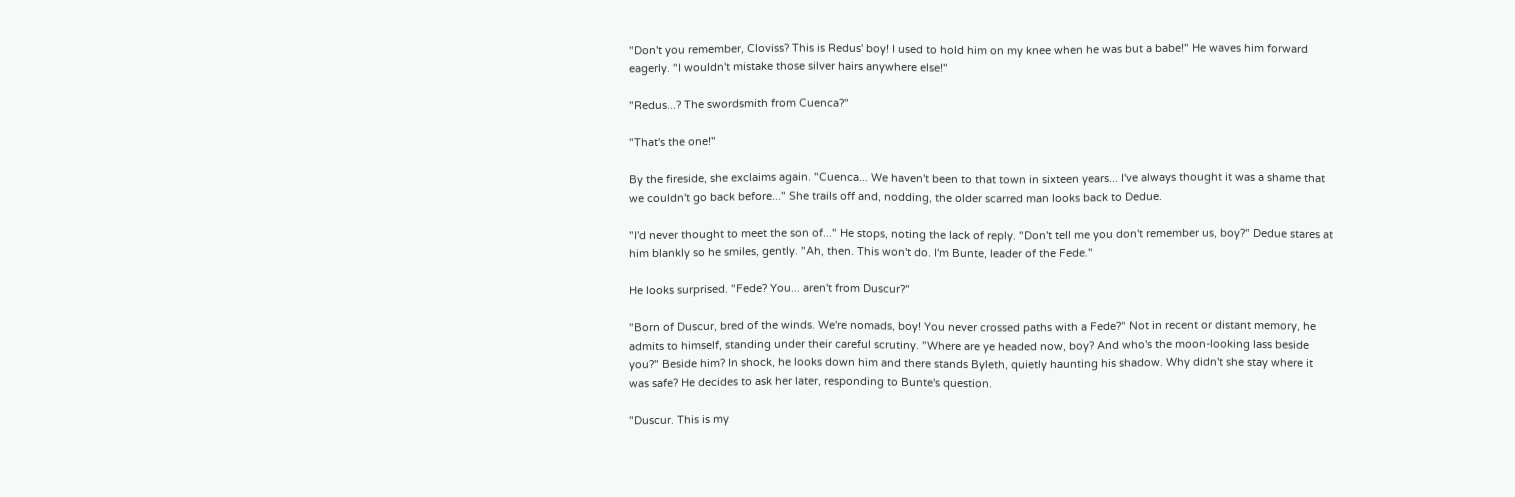"Don't you remember, Cloviss? This is Redus' boy! I used to hold him on my knee when he was but a babe!" He waves him forward eagerly. "I wouldn't mistake those silver hairs anywhere else!"

"Redus...? The swordsmith from Cuenca?"

"That's the one!"

By the fireside, she exclaims again. "Cuenca... We haven't been to that town in sixteen years... I've always thought it was a shame that we couldn't go back before..." She trails off and, nodding, the older scarred man looks back to Dedue.

"I'd never thought to meet the son of..." He stops, noting the lack of reply. "Don't tell me you don't remember us, boy?" Dedue stares at him blankly so he smiles, gently. "Ah, then. This won't do. I'm Bunte, leader of the Fede."

He looks surprised. "Fede? You... aren't from Duscur?"

"Born of Duscur, bred of the winds. We're nomads, boy! You never crossed paths with a Fede?" Not in recent or distant memory, he admits to himself, standing under their careful scrutiny. "Where are ye headed now, boy? And who's the moon-looking lass beside you?" Beside him? In shock, he looks down him and there stands Byleth, quietly haunting his shadow. Why didn't she stay where it was safe? He decides to ask her later, responding to Bunte's question.

"Duscur. This is my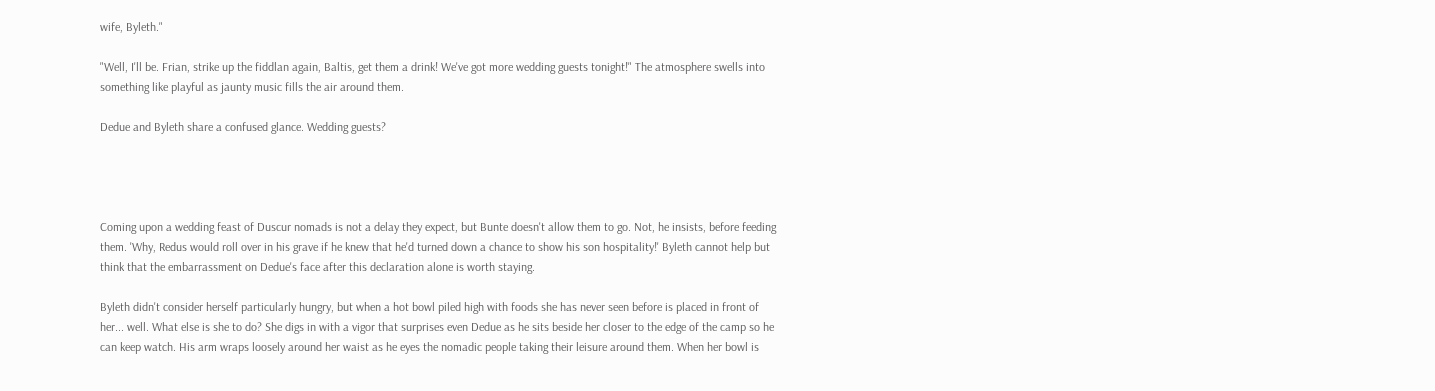wife, Byleth."

"Well, I'll be. Frian, strike up the fiddlan again, Baltis, get them a drink! We've got more wedding guests tonight!" The atmosphere swells into something like playful as jaunty music fills the air around them.

Dedue and Byleth share a confused glance. Wedding guests?




Coming upon a wedding feast of Duscur nomads is not a delay they expect, but Bunte doesn't allow them to go. Not, he insists, before feeding them. 'Why, Redus would roll over in his grave if he knew that he'd turned down a chance to show his son hospitality!' Byleth cannot help but think that the embarrassment on Dedue's face after this declaration alone is worth staying.

Byleth didn't consider herself particularly hungry, but when a hot bowl piled high with foods she has never seen before is placed in front of her... well. What else is she to do? She digs in with a vigor that surprises even Dedue as he sits beside her closer to the edge of the camp so he can keep watch. His arm wraps loosely around her waist as he eyes the nomadic people taking their leisure around them. When her bowl is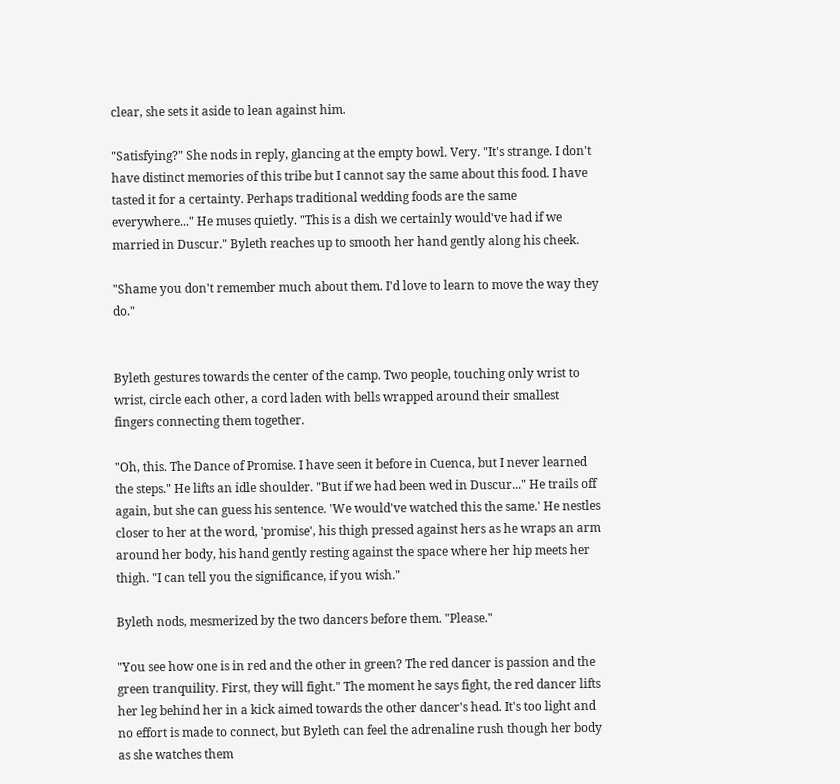clear, she sets it aside to lean against him.

"Satisfying?" She nods in reply, glancing at the empty bowl. Very. "It's strange. I don't have distinct memories of this tribe but I cannot say the same about this food. I have tasted it for a certainty. Perhaps traditional wedding foods are the same everywhere..." He muses quietly. "This is a dish we certainly would've had if we married in Duscur." Byleth reaches up to smooth her hand gently along his cheek.

"Shame you don't remember much about them. I'd love to learn to move the way they do."


Byleth gestures towards the center of the camp. Two people, touching only wrist to wrist, circle each other, a cord laden with bells wrapped around their smallest fingers connecting them together.

"Oh, this. The Dance of Promise. I have seen it before in Cuenca, but I never learned the steps." He lifts an idle shoulder. "But if we had been wed in Duscur..." He trails off again, but she can guess his sentence. 'We would've watched this the same.' He nestles closer to her at the word, 'promise', his thigh pressed against hers as he wraps an arm around her body, his hand gently resting against the space where her hip meets her thigh. "I can tell you the significance, if you wish."

Byleth nods, mesmerized by the two dancers before them. "Please."

"You see how one is in red and the other in green? The red dancer is passion and the green tranquility. First, they will fight." The moment he says fight, the red dancer lifts her leg behind her in a kick aimed towards the other dancer's head. It's too light and no effort is made to connect, but Byleth can feel the adrenaline rush though her body as she watches them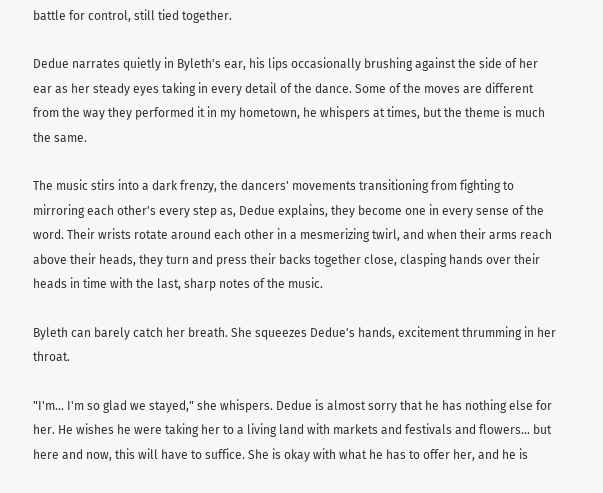battle for control, still tied together.

Dedue narrates quietly in Byleth's ear, his lips occasionally brushing against the side of her ear as her steady eyes taking in every detail of the dance. Some of the moves are different from the way they performed it in my hometown, he whispers at times, but the theme is much the same.

The music stirs into a dark frenzy, the dancers' movements transitioning from fighting to mirroring each other's every step as, Dedue explains, they become one in every sense of the word. Their wrists rotate around each other in a mesmerizing twirl, and when their arms reach above their heads, they turn and press their backs together close, clasping hands over their heads in time with the last, sharp notes of the music.

Byleth can barely catch her breath. She squeezes Dedue's hands, excitement thrumming in her throat.

"I'm... I'm so glad we stayed," she whispers. Dedue is almost sorry that he has nothing else for her. He wishes he were taking her to a living land with markets and festivals and flowers... but here and now, this will have to suffice. She is okay with what he has to offer her, and he is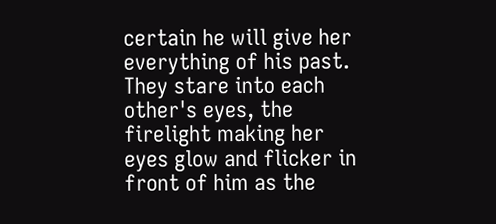certain he will give her everything of his past. They stare into each other's eyes, the firelight making her eyes glow and flicker in front of him as the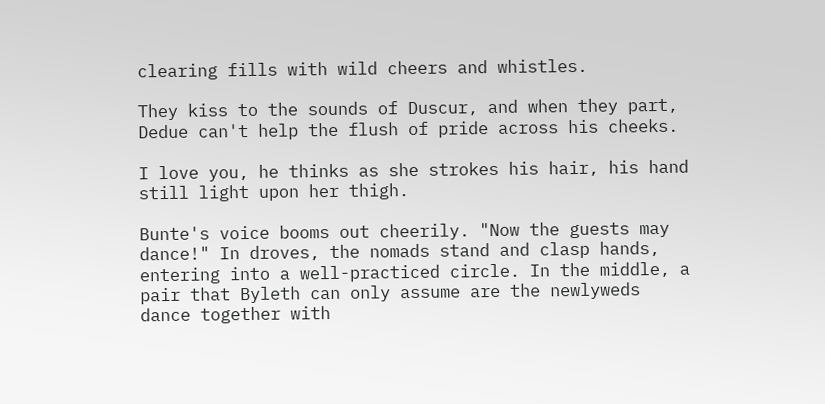clearing fills with wild cheers and whistles.

They kiss to the sounds of Duscur, and when they part, Dedue can't help the flush of pride across his cheeks.

I love you, he thinks as she strokes his hair, his hand still light upon her thigh.

Bunte's voice booms out cheerily. "Now the guests may dance!" In droves, the nomads stand and clasp hands, entering into a well-practiced circle. In the middle, a pair that Byleth can only assume are the newlyweds dance together with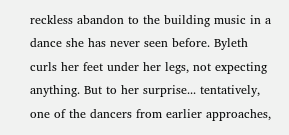reckless abandon to the building music in a dance she has never seen before. Byleth curls her feet under her legs, not expecting anything. But to her surprise... tentatively, one of the dancers from earlier approaches,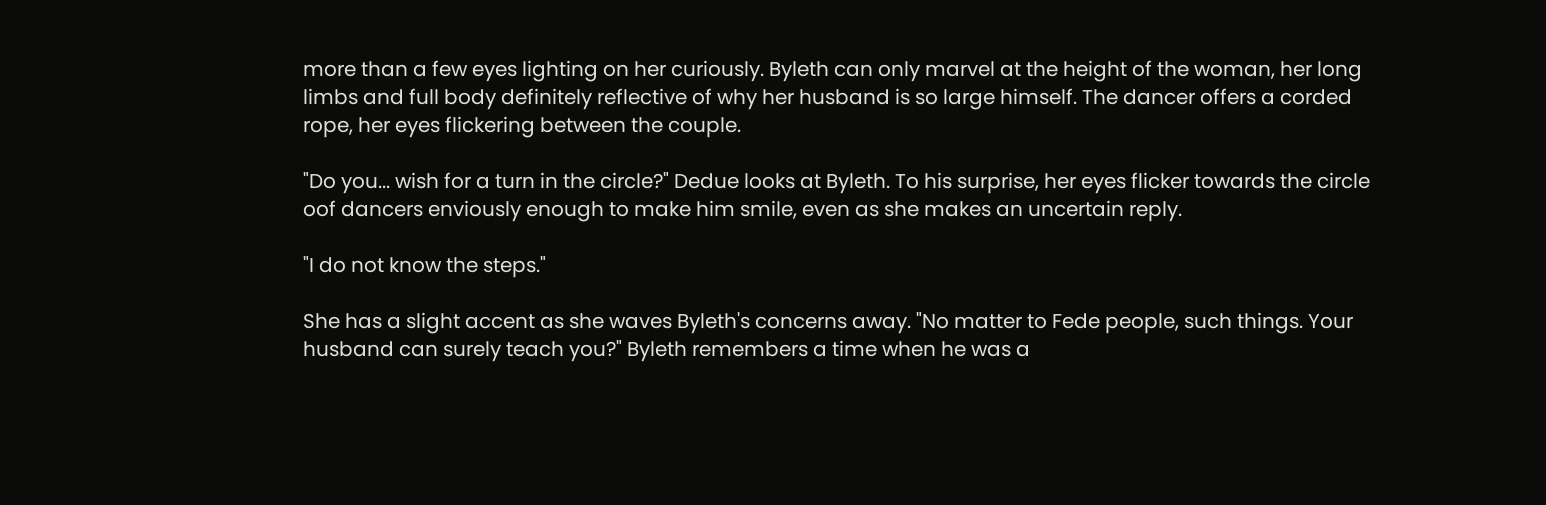more than a few eyes lighting on her curiously. Byleth can only marvel at the height of the woman, her long limbs and full body definitely reflective of why her husband is so large himself. The dancer offers a corded rope, her eyes flickering between the couple.

"Do you... wish for a turn in the circle?" Dedue looks at Byleth. To his surprise, her eyes flicker towards the circle oof dancers enviously enough to make him smile, even as she makes an uncertain reply.

"I do not know the steps."

She has a slight accent as she waves Byleth's concerns away. "No matter to Fede people, such things. Your husband can surely teach you?" Byleth remembers a time when he was a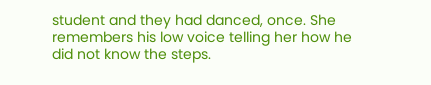student and they had danced, once. She remembers his low voice telling her how he did not know the steps.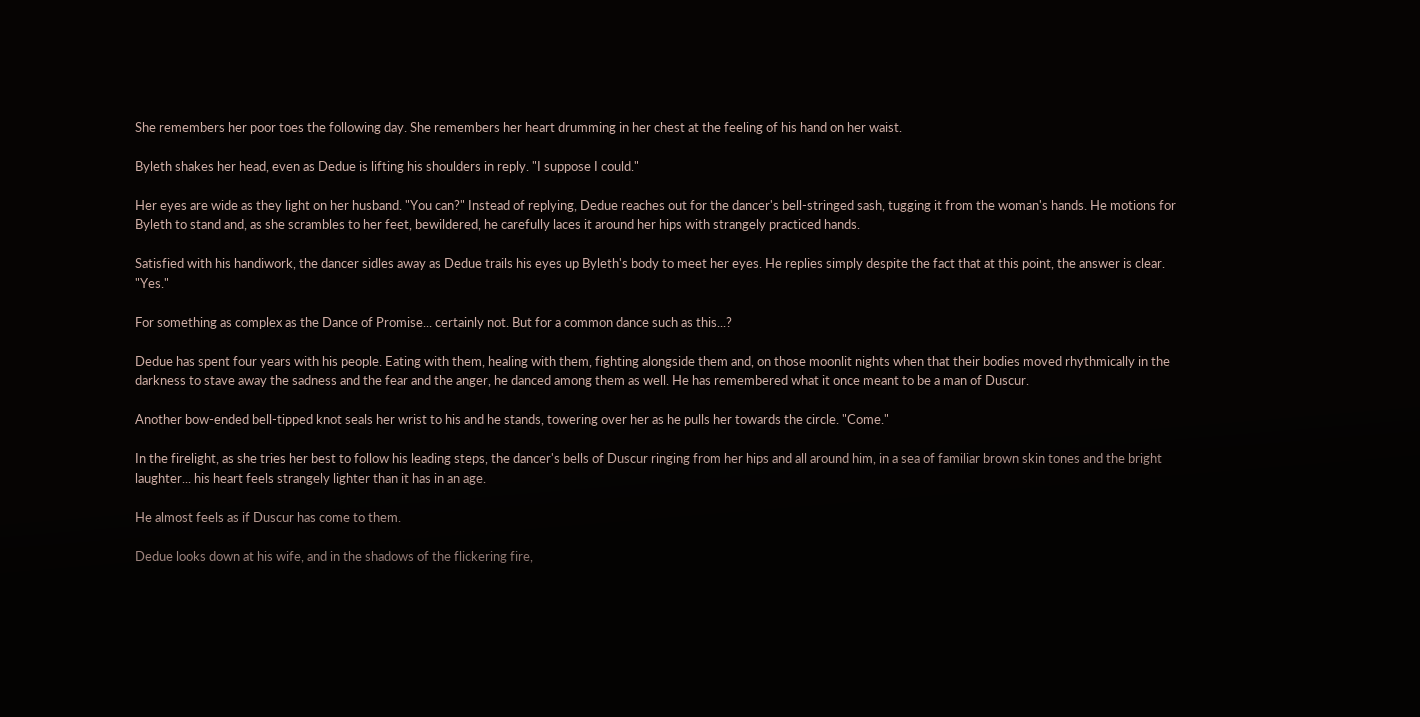She remembers her poor toes the following day. She remembers her heart drumming in her chest at the feeling of his hand on her waist.

Byleth shakes her head, even as Dedue is lifting his shoulders in reply. "I suppose I could."

Her eyes are wide as they light on her husband. "You can?" Instead of replying, Dedue reaches out for the dancer's bell-stringed sash, tugging it from the woman's hands. He motions for Byleth to stand and, as she scrambles to her feet, bewildered, he carefully laces it around her hips with strangely practiced hands.

Satisfied with his handiwork, the dancer sidles away as Dedue trails his eyes up Byleth's body to meet her eyes. He replies simply despite the fact that at this point, the answer is clear. "Yes."

For something as complex as the Dance of Promise... certainly not. But for a common dance such as this...?

Dedue has spent four years with his people. Eating with them, healing with them, fighting alongside them and, on those moonlit nights when that their bodies moved rhythmically in the darkness to stave away the sadness and the fear and the anger, he danced among them as well. He has remembered what it once meant to be a man of Duscur.

Another bow-ended bell-tipped knot seals her wrist to his and he stands, towering over her as he pulls her towards the circle. "Come."

In the firelight, as she tries her best to follow his leading steps, the dancer's bells of Duscur ringing from her hips and all around him, in a sea of familiar brown skin tones and the bright laughter... his heart feels strangely lighter than it has in an age.

He almost feels as if Duscur has come to them.

Dedue looks down at his wife, and in the shadows of the flickering fire,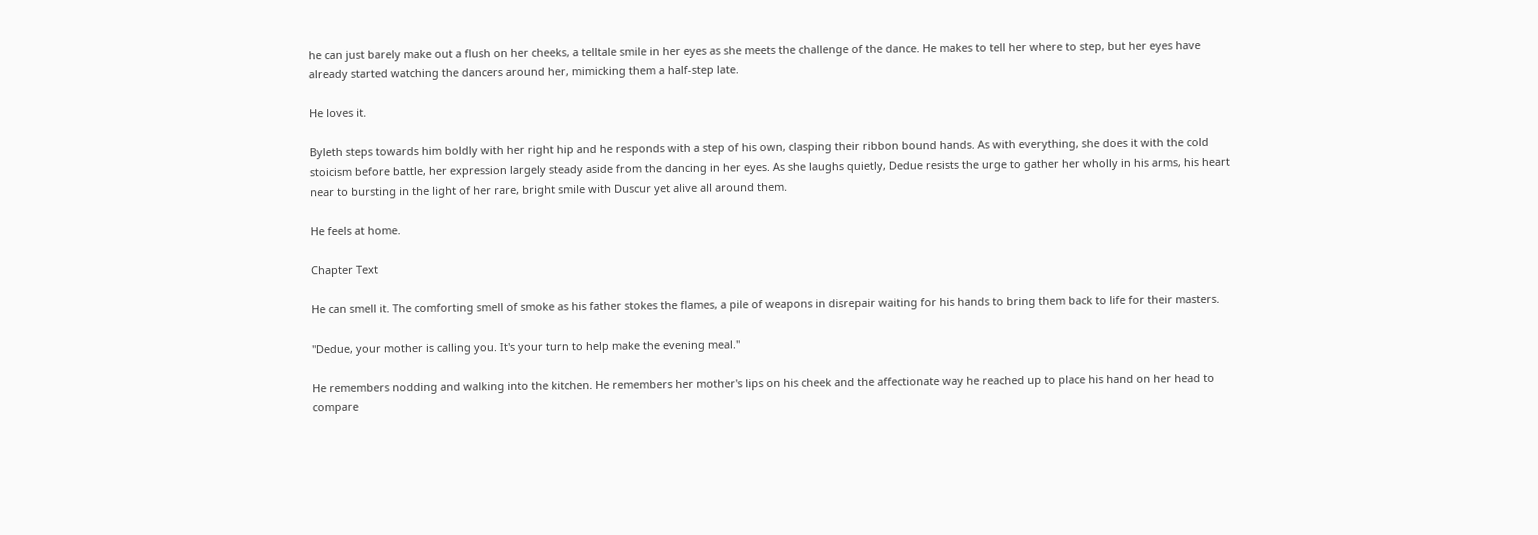he can just barely make out a flush on her cheeks, a telltale smile in her eyes as she meets the challenge of the dance. He makes to tell her where to step, but her eyes have already started watching the dancers around her, mimicking them a half-step late.

He loves it.

Byleth steps towards him boldly with her right hip and he responds with a step of his own, clasping their ribbon bound hands. As with everything, she does it with the cold stoicism before battle, her expression largely steady aside from the dancing in her eyes. As she laughs quietly, Dedue resists the urge to gather her wholly in his arms, his heart near to bursting in the light of her rare, bright smile with Duscur yet alive all around them.

He feels at home.

Chapter Text

He can smell it. The comforting smell of smoke as his father stokes the flames, a pile of weapons in disrepair waiting for his hands to bring them back to life for their masters.

"Dedue, your mother is calling you. It's your turn to help make the evening meal."

He remembers nodding and walking into the kitchen. He remembers her mother's lips on his cheek and the affectionate way he reached up to place his hand on her head to compare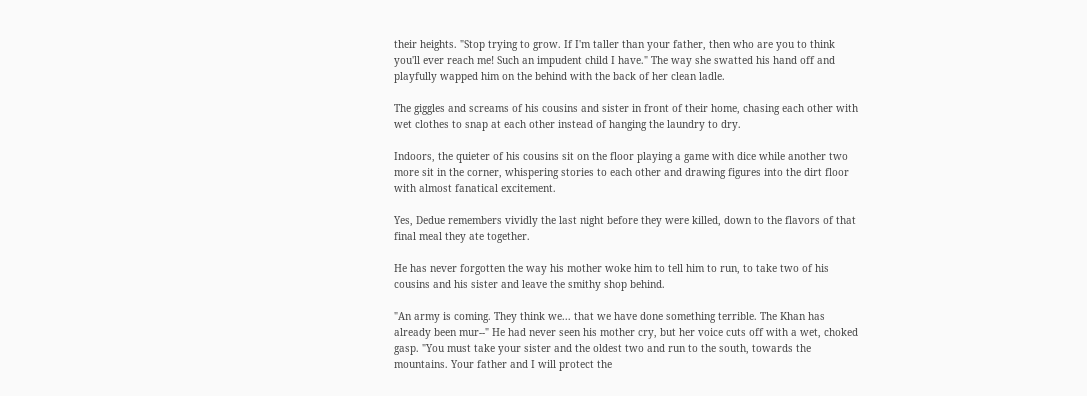their heights. "Stop trying to grow. If I'm taller than your father, then who are you to think you'll ever reach me! Such an impudent child I have." The way she swatted his hand off and playfully wapped him on the behind with the back of her clean ladle.

The giggles and screams of his cousins and sister in front of their home, chasing each other with wet clothes to snap at each other instead of hanging the laundry to dry.

Indoors, the quieter of his cousins sit on the floor playing a game with dice while another two more sit in the corner, whispering stories to each other and drawing figures into the dirt floor with almost fanatical excitement.

Yes, Dedue remembers vividly the last night before they were killed, down to the flavors of that final meal they ate together.

He has never forgotten the way his mother woke him to tell him to run, to take two of his cousins and his sister and leave the smithy shop behind.

"An army is coming. They think we... that we have done something terrible. The Khan has already been mur--" He had never seen his mother cry, but her voice cuts off with a wet, choked gasp. "You must take your sister and the oldest two and run to the south, towards the mountains. Your father and I will protect the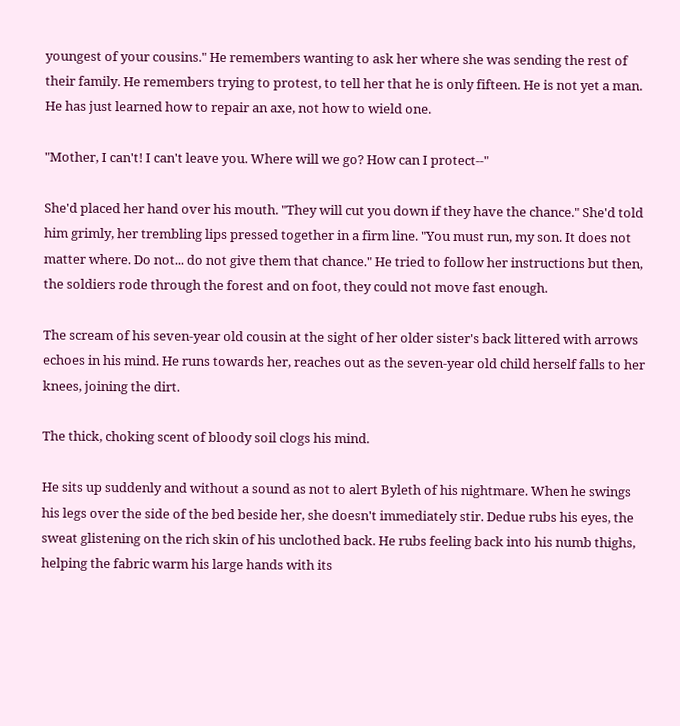youngest of your cousins." He remembers wanting to ask her where she was sending the rest of their family. He remembers trying to protest, to tell her that he is only fifteen. He is not yet a man. He has just learned how to repair an axe, not how to wield one.

"Mother, I can't! I can't leave you. Where will we go? How can I protect--"

She'd placed her hand over his mouth. "They will cut you down if they have the chance." She'd told him grimly, her trembling lips pressed together in a firm line. "You must run, my son. It does not matter where. Do not... do not give them that chance." He tried to follow her instructions but then, the soldiers rode through the forest and on foot, they could not move fast enough.

The scream of his seven-year old cousin at the sight of her older sister's back littered with arrows echoes in his mind. He runs towards her, reaches out as the seven-year old child herself falls to her knees, joining the dirt.

The thick, choking scent of bloody soil clogs his mind.

He sits up suddenly and without a sound as not to alert Byleth of his nightmare. When he swings his legs over the side of the bed beside her, she doesn't immediately stir. Dedue rubs his eyes, the sweat glistening on the rich skin of his unclothed back. He rubs feeling back into his numb thighs, helping the fabric warm his large hands with its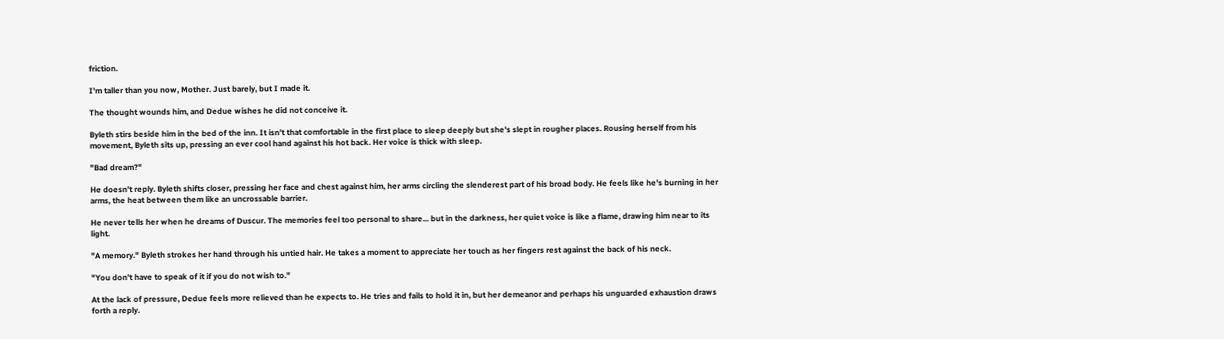friction.

I'm taller than you now, Mother. Just barely, but I made it.

The thought wounds him, and Dedue wishes he did not conceive it.

Byleth stirs beside him in the bed of the inn. It isn't that comfortable in the first place to sleep deeply but she's slept in rougher places. Rousing herself from his movement, Byleth sits up, pressing an ever cool hand against his hot back. Her voice is thick with sleep.

"Bad dream?"

He doesn't reply. Byleth shifts closer, pressing her face and chest against him, her arms circling the slenderest part of his broad body. He feels like he's burning in her arms, the heat between them like an uncrossable barrier.

He never tells her when he dreams of Duscur. The memories feel too personal to share... but in the darkness, her quiet voice is like a flame, drawing him near to its light.

"A memory." Byleth strokes her hand through his untied hair. He takes a moment to appreciate her touch as her fingers rest against the back of his neck.

"You don't have to speak of it if you do not wish to."

At the lack of pressure, Dedue feels more relieved than he expects to. He tries and fails to hold it in, but her demeanor and perhaps his unguarded exhaustion draws forth a reply.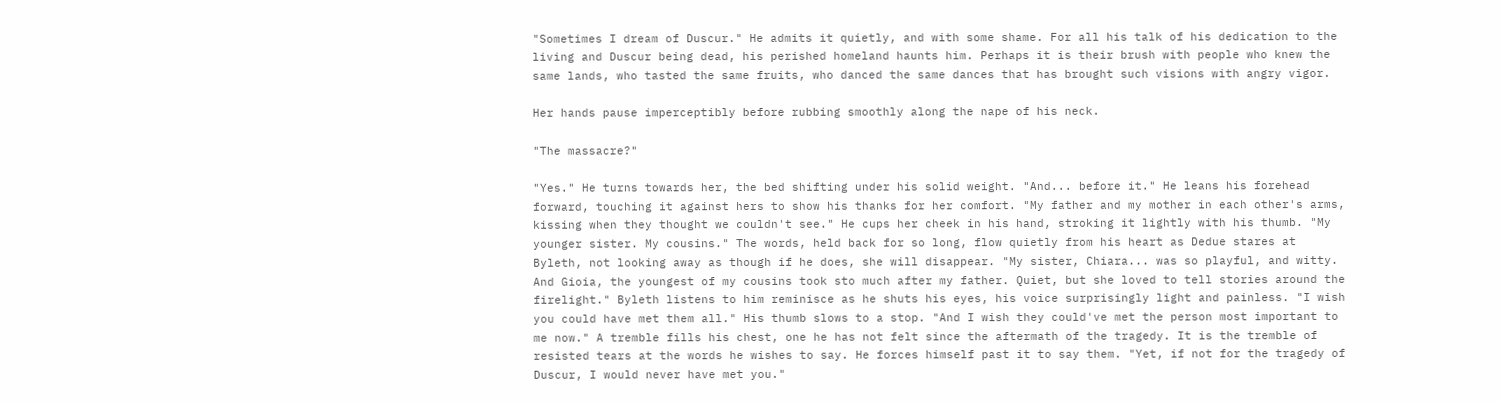"Sometimes I dream of Duscur." He admits it quietly, and with some shame. For all his talk of his dedication to the living and Duscur being dead, his perished homeland haunts him. Perhaps it is their brush with people who knew the same lands, who tasted the same fruits, who danced the same dances that has brought such visions with angry vigor.

Her hands pause imperceptibly before rubbing smoothly along the nape of his neck.

"The massacre?"

"Yes." He turns towards her, the bed shifting under his solid weight. "And... before it." He leans his forehead forward, touching it against hers to show his thanks for her comfort. "My father and my mother in each other's arms, kissing when they thought we couldn't see." He cups her cheek in his hand, stroking it lightly with his thumb. "My younger sister. My cousins." The words, held back for so long, flow quietly from his heart as Dedue stares at Byleth, not looking away as though if he does, she will disappear. "My sister, Chiara... was so playful, and witty. And Gioia, the youngest of my cousins took sto much after my father. Quiet, but she loved to tell stories around the firelight." Byleth listens to him reminisce as he shuts his eyes, his voice surprisingly light and painless. "I wish you could have met them all." His thumb slows to a stop. "And I wish they could've met the person most important to me now." A tremble fills his chest, one he has not felt since the aftermath of the tragedy. It is the tremble of resisted tears at the words he wishes to say. He forces himself past it to say them. "Yet, if not for the tragedy of Duscur, I would never have met you."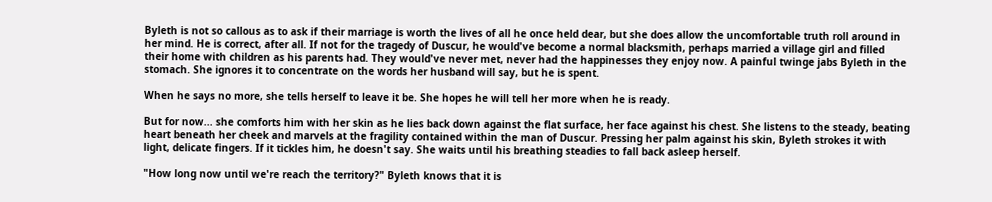Byleth is not so callous as to ask if their marriage is worth the lives of all he once held dear, but she does allow the uncomfortable truth roll around in her mind. He is correct, after all. If not for the tragedy of Duscur, he would've become a normal blacksmith, perhaps married a village girl and filled their home with children as his parents had. They would've never met, never had the happinesses they enjoy now. A painful twinge jabs Byleth in the stomach. She ignores it to concentrate on the words her husband will say, but he is spent.

When he says no more, she tells herself to leave it be. She hopes he will tell her more when he is ready.

But for now... she comforts him with her skin as he lies back down against the flat surface, her face against his chest. She listens to the steady, beating heart beneath her cheek and marvels at the fragility contained within the man of Duscur. Pressing her palm against his skin, Byleth strokes it with light, delicate fingers. If it tickles him, he doesn't say. She waits until his breathing steadies to fall back asleep herself.

"How long now until we're reach the territory?" Byleth knows that it is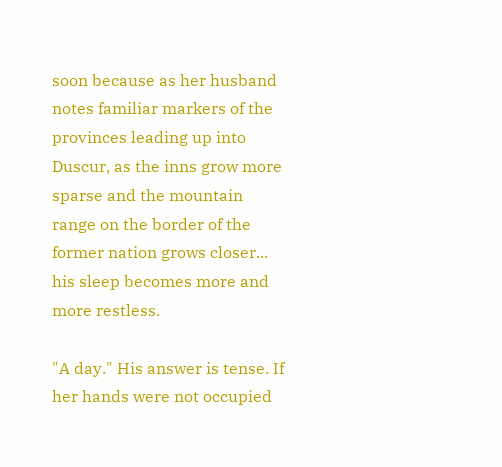soon because as her husband notes familiar markers of the provinces leading up into Duscur, as the inns grow more sparse and the mountain range on the border of the former nation grows closer... his sleep becomes more and more restless.

"A day." His answer is tense. If her hands were not occupied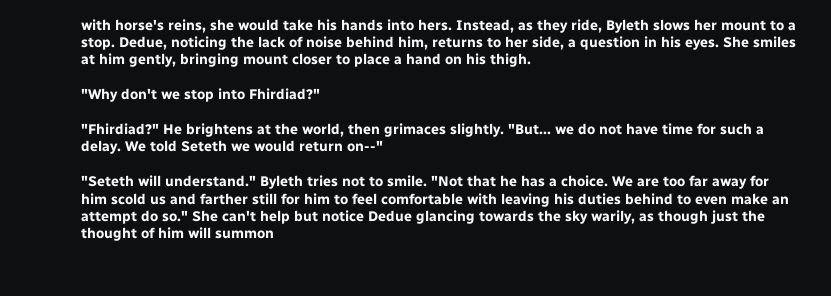with horse's reins, she would take his hands into hers. Instead, as they ride, Byleth slows her mount to a stop. Dedue, noticing the lack of noise behind him, returns to her side, a question in his eyes. She smiles at him gently, bringing mount closer to place a hand on his thigh.

"Why don't we stop into Fhirdiad?"

"Fhirdiad?" He brightens at the world, then grimaces slightly. "But... we do not have time for such a delay. We told Seteth we would return on--"

"Seteth will understand." Byleth tries not to smile. "Not that he has a choice. We are too far away for him scold us and farther still for him to feel comfortable with leaving his duties behind to even make an attempt do so." She can't help but notice Dedue glancing towards the sky warily, as though just the thought of him will summon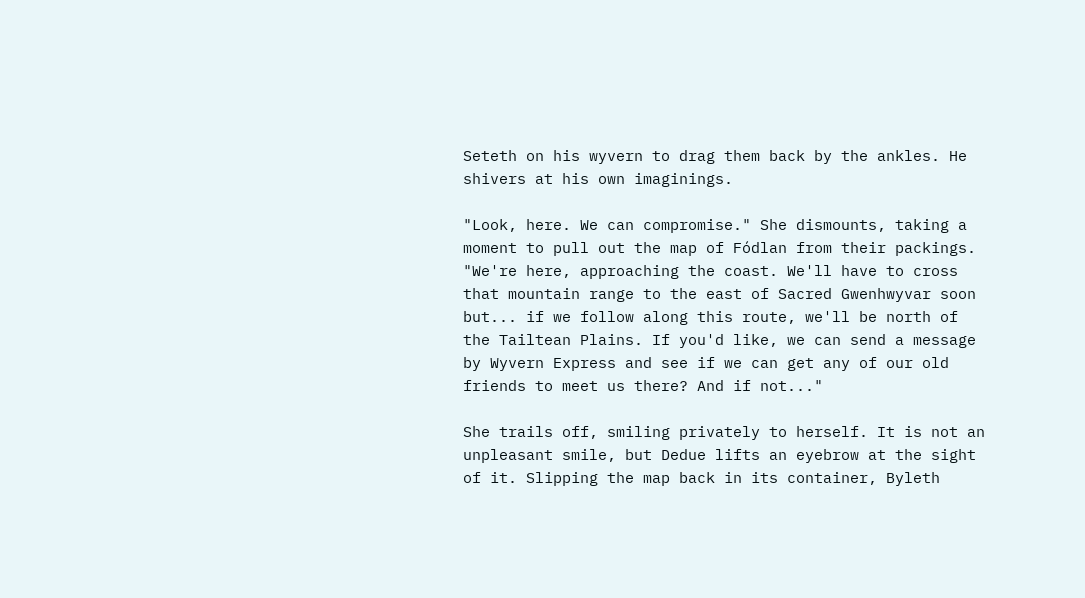Seteth on his wyvern to drag them back by the ankles. He shivers at his own imaginings.

"Look, here. We can compromise." She dismounts, taking a moment to pull out the map of Fódlan from their packings. "We're here, approaching the coast. We'll have to cross that mountain range to the east of Sacred Gwenhwyvar soon but... if we follow along this route, we'll be north of the Tailtean Plains. If you'd like, we can send a message by Wyvern Express and see if we can get any of our old friends to meet us there? And if not..."

She trails off, smiling privately to herself. It is not an unpleasant smile, but Dedue lifts an eyebrow at the sight of it. Slipping the map back in its container, Byleth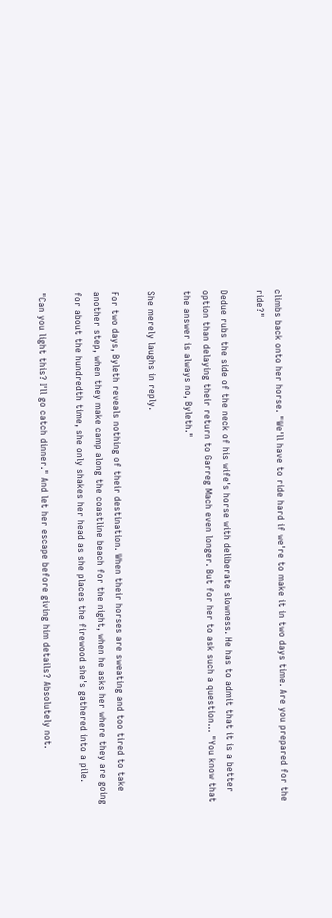climbs back onto her horse. "We'll have to ride hard if we're to make it in two days time. Are you prepared for the ride?"

Dedue rubs the side of the neck of his wife's horse with deliberate slowness. He has to admit that it is a better option than delaying their return to Garreg Mach even longer. But for her to ask such a question... "You know that the answer is always no, Byleth."

She merely laughs in reply.

For two days, Byleth reveals nothing of their destination. When their horses are sweating and too tired to take another step, when they make camp along the coastline beach for the night, when he asks her where they are going for about the hundredth time, she only shakes her head as she places the firewood she's gathered into a pile.

"Can you light this? I'll go catch dinner." And let her escape before giving him details? Absolutely not.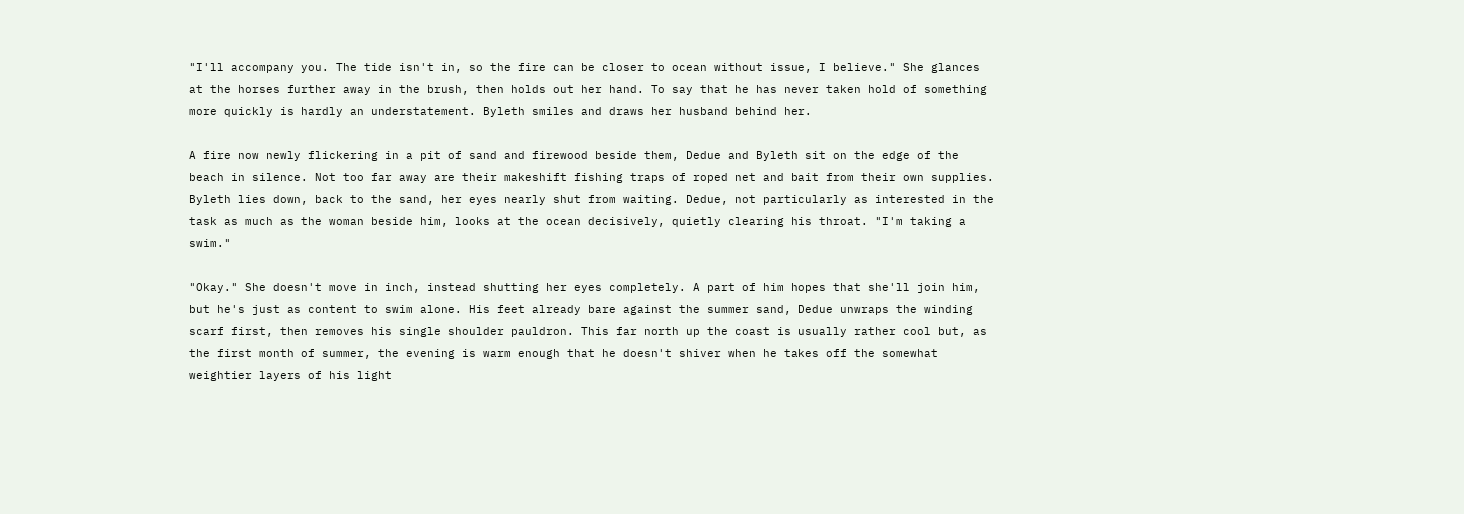"I'll accompany you. The tide isn't in, so the fire can be closer to ocean without issue, I believe." She glances at the horses further away in the brush, then holds out her hand. To say that he has never taken hold of something more quickly is hardly an understatement. Byleth smiles and draws her husband behind her.

A fire now newly flickering in a pit of sand and firewood beside them, Dedue and Byleth sit on the edge of the beach in silence. Not too far away are their makeshift fishing traps of roped net and bait from their own supplies. Byleth lies down, back to the sand, her eyes nearly shut from waiting. Dedue, not particularly as interested in the task as much as the woman beside him, looks at the ocean decisively, quietly clearing his throat. "I'm taking a swim."

"Okay." She doesn't move in inch, instead shutting her eyes completely. A part of him hopes that she'll join him, but he's just as content to swim alone. His feet already bare against the summer sand, Dedue unwraps the winding scarf first, then removes his single shoulder pauldron. This far north up the coast is usually rather cool but, as the first month of summer, the evening is warm enough that he doesn't shiver when he takes off the somewhat weightier layers of his light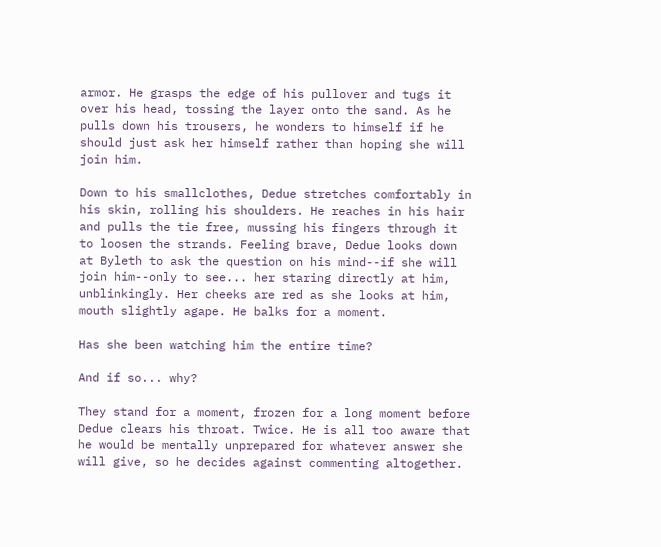armor. He grasps the edge of his pullover and tugs it over his head, tossing the layer onto the sand. As he pulls down his trousers, he wonders to himself if he should just ask her himself rather than hoping she will join him.

Down to his smallclothes, Dedue stretches comfortably in his skin, rolling his shoulders. He reaches in his hair and pulls the tie free, mussing his fingers through it to loosen the strands. Feeling brave, Dedue looks down at Byleth to ask the question on his mind--if she will join him--only to see... her staring directly at him, unblinkingly. Her cheeks are red as she looks at him, mouth slightly agape. He balks for a moment.

Has she been watching him the entire time?

And if so... why?

They stand for a moment, frozen for a long moment before Dedue clears his throat. Twice. He is all too aware that he would be mentally unprepared for whatever answer she will give, so he decides against commenting altogether.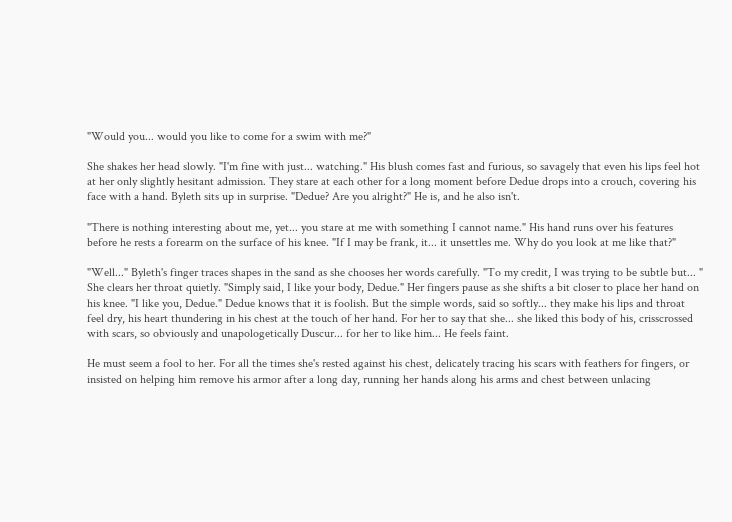"Would you... would you like to come for a swim with me?"

She shakes her head slowly. "I'm fine with just... watching." His blush comes fast and furious, so savagely that even his lips feel hot at her only slightly hesitant admission. They stare at each other for a long moment before Dedue drops into a crouch, covering his face with a hand. Byleth sits up in surprise. "Dedue? Are you alright?" He is, and he also isn't.

"There is nothing interesting about me, yet... you stare at me with something I cannot name." His hand runs over his features before he rests a forearm on the surface of his knee. "If I may be frank, it... it unsettles me. Why do you look at me like that?"

"Well..." Byleth's finger traces shapes in the sand as she chooses her words carefully. "To my credit, I was trying to be subtle but... " She clears her throat quietly. "Simply said, I like your body, Dedue." Her fingers pause as she shifts a bit closer to place her hand on his knee. "I like you, Dedue." Dedue knows that it is foolish. But the simple words, said so softly... they make his lips and throat feel dry, his heart thundering in his chest at the touch of her hand. For her to say that she... she liked this body of his, crisscrossed with scars, so obviously and unapologetically Duscur... for her to like him... He feels faint.

He must seem a fool to her. For all the times she's rested against his chest, delicately tracing his scars with feathers for fingers, or insisted on helping him remove his armor after a long day, running her hands along his arms and chest between unlacing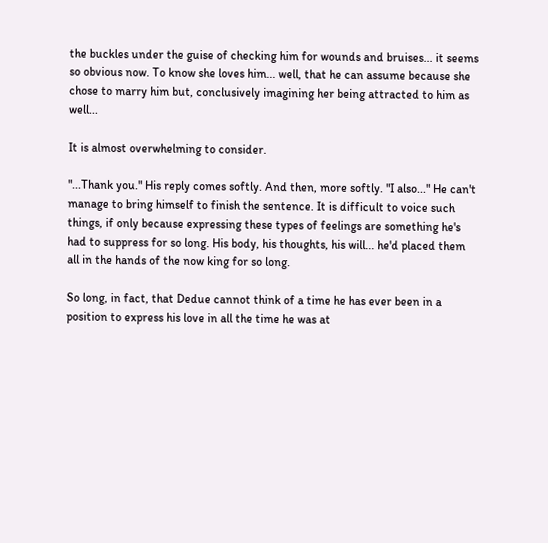the buckles under the guise of checking him for wounds and bruises... it seems so obvious now. To know she loves him... well, that he can assume because she chose to marry him but, conclusively imagining her being attracted to him as well...

It is almost overwhelming to consider.

"...Thank you." His reply comes softly. And then, more softly. "I also..." He can't manage to bring himself to finish the sentence. It is difficult to voice such things, if only because expressing these types of feelings are something he's had to suppress for so long. His body, his thoughts, his will... he'd placed them all in the hands of the now king for so long.

So long, in fact, that Dedue cannot think of a time he has ever been in a position to express his love in all the time he was at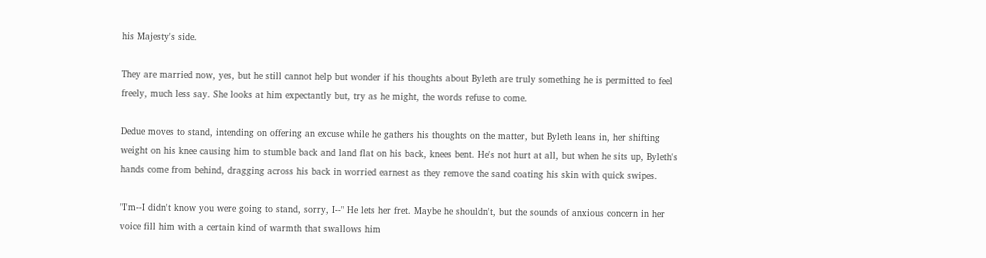his Majesty's side.

They are married now, yes, but he still cannot help but wonder if his thoughts about Byleth are truly something he is permitted to feel freely, much less say. She looks at him expectantly but, try as he might, the words refuse to come.

Dedue moves to stand, intending on offering an excuse while he gathers his thoughts on the matter, but Byleth leans in, her shifting weight on his knee causing him to stumble back and land flat on his back, knees bent. He's not hurt at all, but when he sits up, Byleth's hands come from behind, dragging across his back in worried earnest as they remove the sand coating his skin with quick swipes.

"I'm--I didn't know you were going to stand, sorry, I--" He lets her fret. Maybe he shouldn't, but the sounds of anxious concern in her voice fill him with a certain kind of warmth that swallows him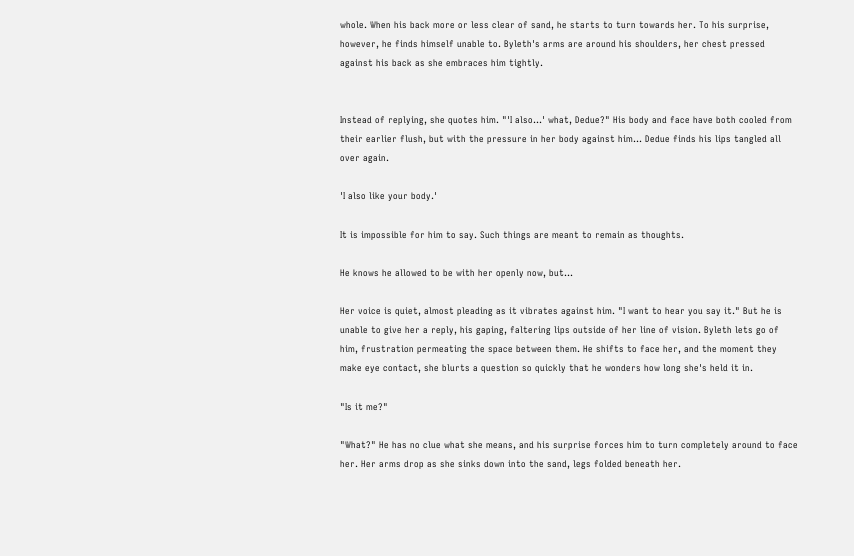whole. When his back more or less clear of sand, he starts to turn towards her. To his surprise, however, he finds himself unable to. Byleth's arms are around his shoulders, her chest pressed against his back as she embraces him tightly.


Instead of replying, she quotes him. "'I also...' what, Dedue?" His body and face have both cooled from their earlier flush, but with the pressure in her body against him... Dedue finds his lips tangled all over again.

'I also like your body.'

It is impossible for him to say. Such things are meant to remain as thoughts.

He knows he allowed to be with her openly now, but...

Her voice is quiet, almost pleading as it vibrates against him. "I want to hear you say it." But he is unable to give her a reply, his gaping, faltering lips outside of her line of vision. Byleth lets go of him, frustration permeating the space between them. He shifts to face her, and the moment they make eye contact, she blurts a question so quickly that he wonders how long she's held it in.

"Is it me?"

"What?" He has no clue what she means, and his surprise forces him to turn completely around to face her. Her arms drop as she sinks down into the sand, legs folded beneath her.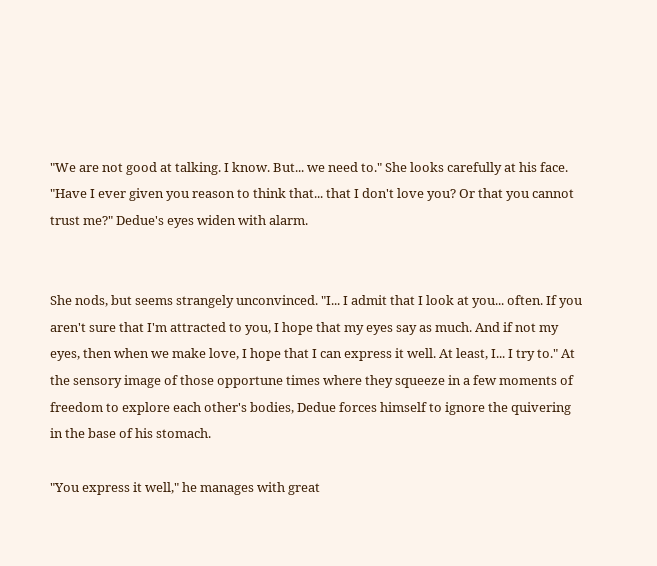"We are not good at talking. I know. But... we need to." She looks carefully at his face. "Have I ever given you reason to think that... that I don't love you? Or that you cannot trust me?" Dedue's eyes widen with alarm.


She nods, but seems strangely unconvinced. "I... I admit that I look at you... often. If you aren't sure that I'm attracted to you, I hope that my eyes say as much. And if not my eyes, then when we make love, I hope that I can express it well. At least, I... I try to." At the sensory image of those opportune times where they squeeze in a few moments of freedom to explore each other's bodies, Dedue forces himself to ignore the quivering in the base of his stomach.

"You express it well," he manages with great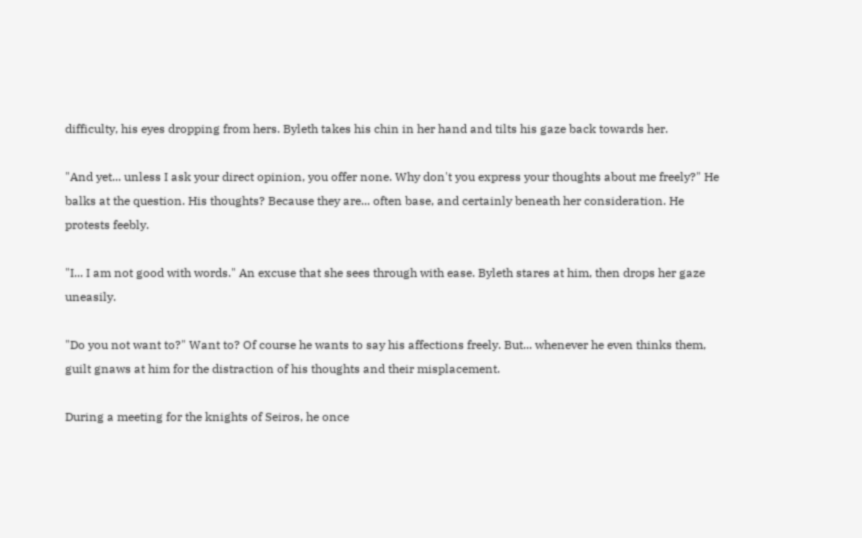difficulty, his eyes dropping from hers. Byleth takes his chin in her hand and tilts his gaze back towards her.

"And yet... unless I ask your direct opinion, you offer none. Why don't you express your thoughts about me freely?" He balks at the question. His thoughts? Because they are... often base, and certainly beneath her consideration. He protests feebly.

"I... I am not good with words." An excuse that she sees through with ease. Byleth stares at him, then drops her gaze uneasily.

"Do you not want to?" Want to? Of course he wants to say his affections freely. But... whenever he even thinks them, guilt gnaws at him for the distraction of his thoughts and their misplacement.

During a meeting for the knights of Seiros, he once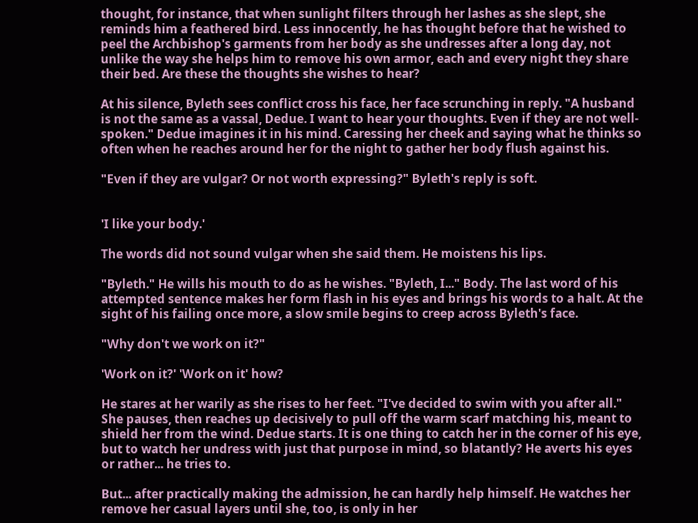thought, for instance, that when sunlight filters through her lashes as she slept, she reminds him a feathered bird. Less innocently, he has thought before that he wished to peel the Archbishop's garments from her body as she undresses after a long day, not unlike the way she helps him to remove his own armor, each and every night they share their bed. Are these the thoughts she wishes to hear?

At his silence, Byleth sees conflict cross his face, her face scrunching in reply. "A husband is not the same as a vassal, Dedue. I want to hear your thoughts. Even if they are not well-spoken." Dedue imagines it in his mind. Caressing her cheek and saying what he thinks so often when he reaches around her for the night to gather her body flush against his.

"Even if they are vulgar? Or not worth expressing?" Byleth's reply is soft.


'I like your body.'

The words did not sound vulgar when she said them. He moistens his lips.

"Byleth." He wills his mouth to do as he wishes. "Byleth, I..." Body. The last word of his attempted sentence makes her form flash in his eyes and brings his words to a halt. At the sight of his failing once more, a slow smile begins to creep across Byleth's face.

"Why don't we work on it?"

'Work on it?' 'Work on it' how?

He stares at her warily as she rises to her feet. "I've decided to swim with you after all." She pauses, then reaches up decisively to pull off the warm scarf matching his, meant to shield her from the wind. Dedue starts. It is one thing to catch her in the corner of his eye, but to watch her undress with just that purpose in mind, so blatantly? He averts his eyes or rather... he tries to.

But... after practically making the admission, he can hardly help himself. He watches her remove her casual layers until she, too, is only in her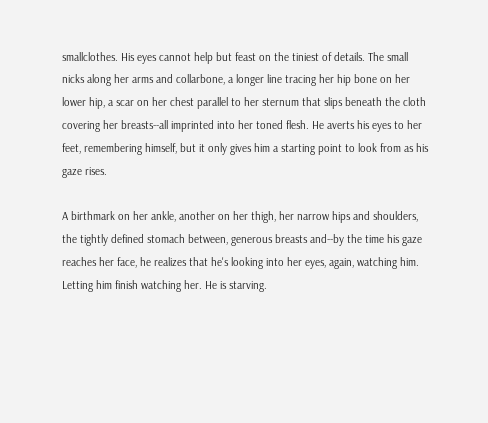smallclothes. His eyes cannot help but feast on the tiniest of details. The small nicks along her arms and collarbone, a longer line tracing her hip bone on her lower hip, a scar on her chest parallel to her sternum that slips beneath the cloth covering her breasts--all imprinted into her toned flesh. He averts his eyes to her feet, remembering himself, but it only gives him a starting point to look from as his gaze rises.

A birthmark on her ankle, another on her thigh, her narrow hips and shoulders, the tightly defined stomach between, generous breasts and--by the time his gaze reaches her face, he realizes that he's looking into her eyes, again, watching him. Letting him finish watching her. He is starving.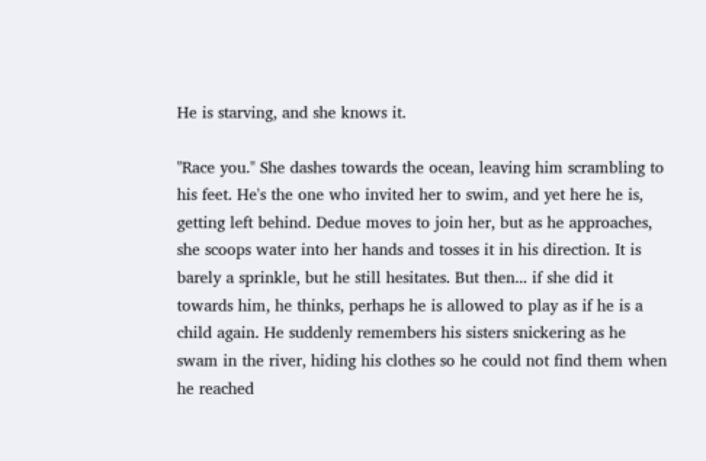He is starving, and she knows it.

"Race you." She dashes towards the ocean, leaving him scrambling to his feet. He's the one who invited her to swim, and yet here he is, getting left behind. Dedue moves to join her, but as he approaches, she scoops water into her hands and tosses it in his direction. It is barely a sprinkle, but he still hesitates. But then... if she did it towards him, he thinks, perhaps he is allowed to play as if he is a child again. He suddenly remembers his sisters snickering as he swam in the river, hiding his clothes so he could not find them when he reached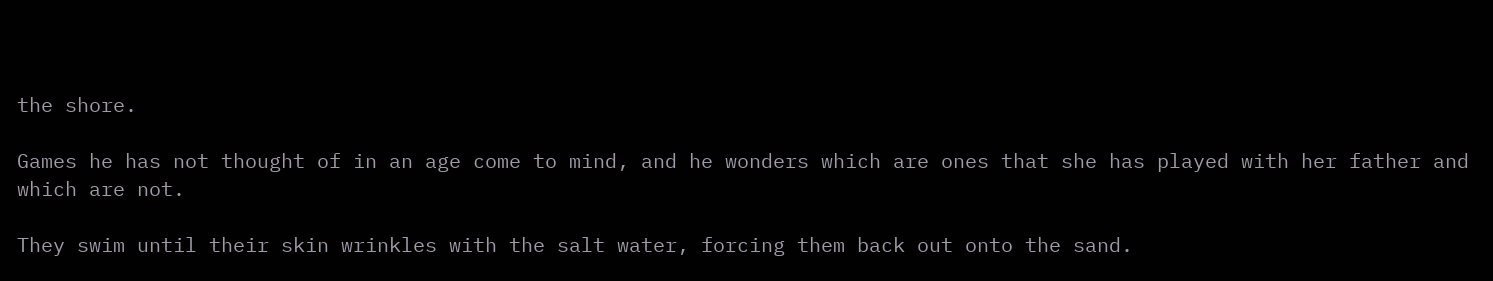the shore.

Games he has not thought of in an age come to mind, and he wonders which are ones that she has played with her father and which are not.

They swim until their skin wrinkles with the salt water, forcing them back out onto the sand.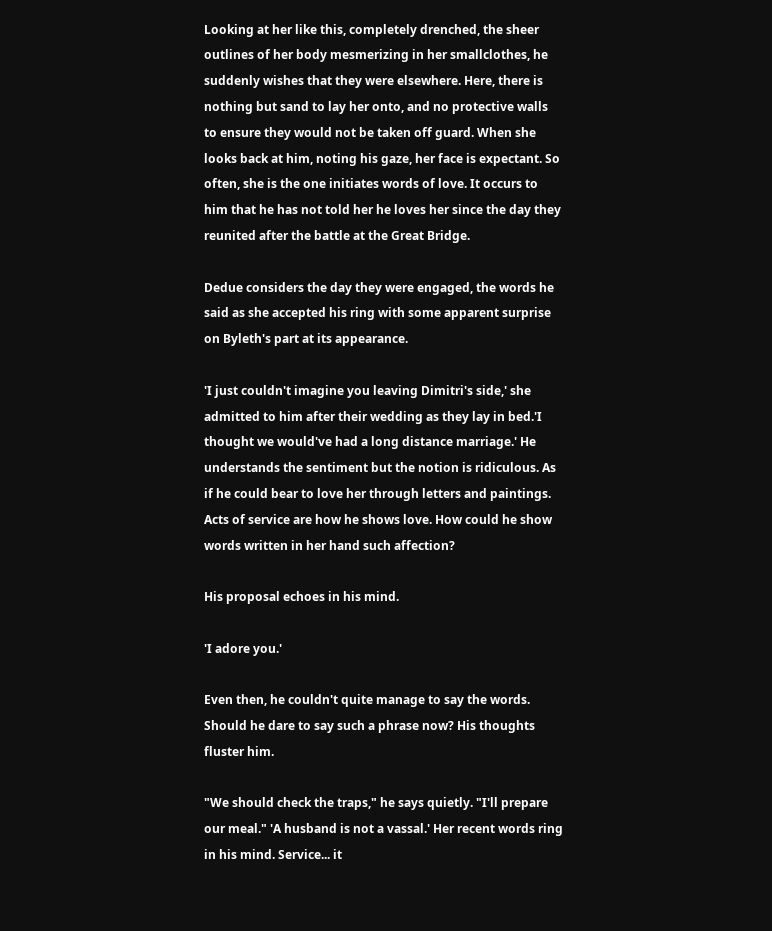Looking at her like this, completely drenched, the sheer outlines of her body mesmerizing in her smallclothes, he suddenly wishes that they were elsewhere. Here, there is nothing but sand to lay her onto, and no protective walls to ensure they would not be taken off guard. When she looks back at him, noting his gaze, her face is expectant. So often, she is the one initiates words of love. It occurs to him that he has not told her he loves her since the day they reunited after the battle at the Great Bridge.

Dedue considers the day they were engaged, the words he said as she accepted his ring with some apparent surprise on Byleth's part at its appearance.

'I just couldn't imagine you leaving Dimitri's side,' she admitted to him after their wedding as they lay in bed.'I thought we would've had a long distance marriage.' He understands the sentiment but the notion is ridiculous. As if he could bear to love her through letters and paintings. Acts of service are how he shows love. How could he show words written in her hand such affection?

His proposal echoes in his mind.

'I adore you.'

Even then, he couldn't quite manage to say the words. Should he dare to say such a phrase now? His thoughts fluster him.

"We should check the traps," he says quietly. "I'll prepare our meal." 'A husband is not a vassal.' Her recent words ring in his mind. Service... it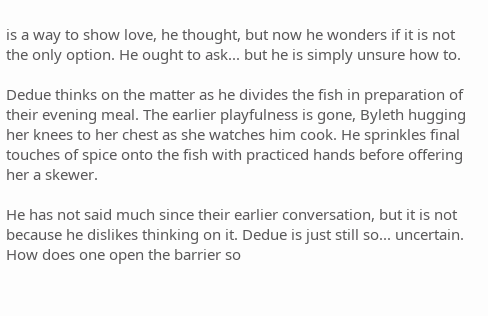is a way to show love, he thought, but now he wonders if it is not the only option. He ought to ask... but he is simply unsure how to.

Dedue thinks on the matter as he divides the fish in preparation of their evening meal. The earlier playfulness is gone, Byleth hugging her knees to her chest as she watches him cook. He sprinkles final touches of spice onto the fish with practiced hands before offering her a skewer.

He has not said much since their earlier conversation, but it is not because he dislikes thinking on it. Dedue is just still so... uncertain. How does one open the barrier so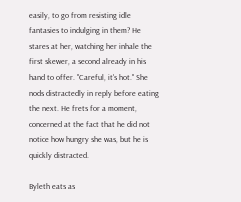easily, to go from resisting idle fantasies to indulging in them? He stares at her, watching her inhale the first skewer, a second already in his hand to offer. "Careful, it's hot." She nods distractedly in reply before eating the next. He frets for a moment, concerned at the fact that he did not notice how hungry she was, but he is quickly distracted.

Byleth eats as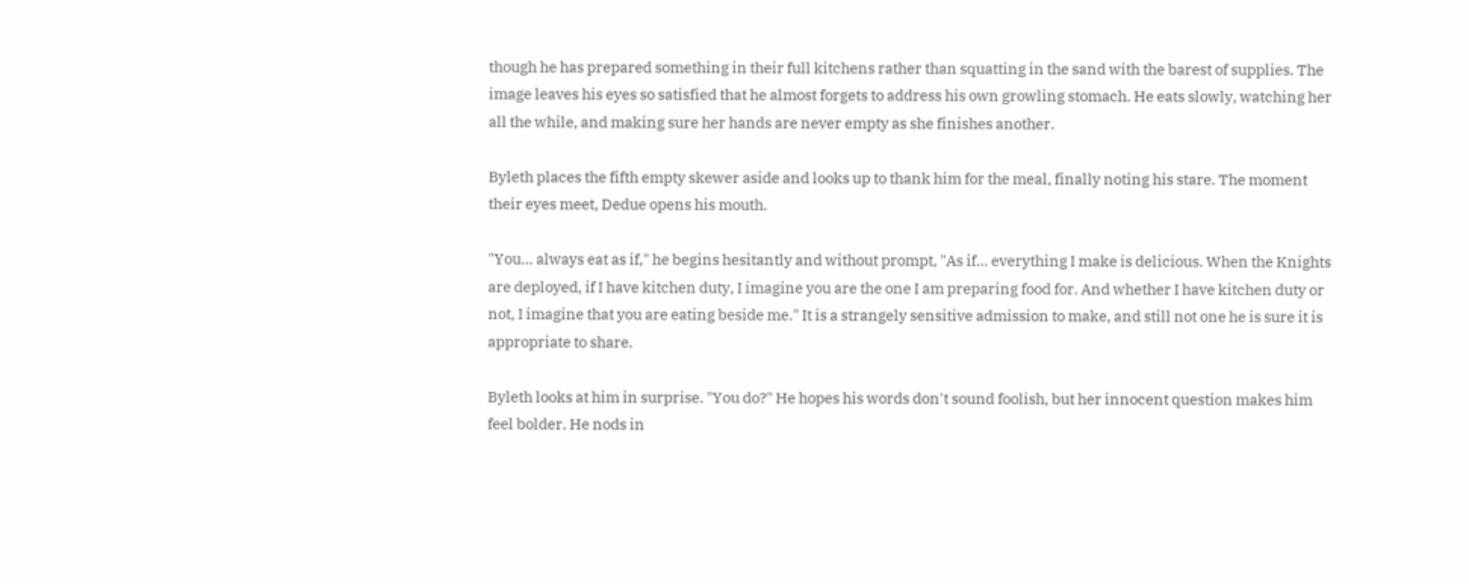though he has prepared something in their full kitchens rather than squatting in the sand with the barest of supplies. The image leaves his eyes so satisfied that he almost forgets to address his own growling stomach. He eats slowly, watching her all the while, and making sure her hands are never empty as she finishes another.

Byleth places the fifth empty skewer aside and looks up to thank him for the meal, finally noting his stare. The moment their eyes meet, Dedue opens his mouth.

"You... always eat as if," he begins hesitantly and without prompt, "As if... everything I make is delicious. When the Knights are deployed, if I have kitchen duty, I imagine you are the one I am preparing food for. And whether I have kitchen duty or not, I imagine that you are eating beside me." It is a strangely sensitive admission to make, and still not one he is sure it is appropriate to share.

Byleth looks at him in surprise. "You do?" He hopes his words don't sound foolish, but her innocent question makes him feel bolder. He nods in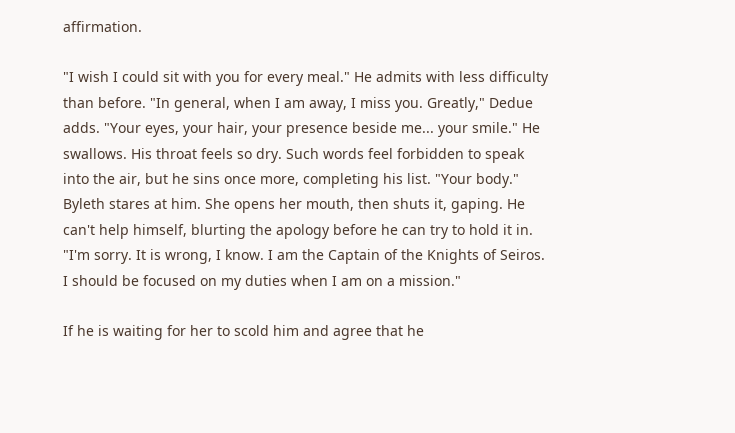affirmation.

"I wish I could sit with you for every meal." He admits with less difficulty than before. "In general, when I am away, I miss you. Greatly," Dedue adds. "Your eyes, your hair, your presence beside me... your smile." He swallows. His throat feels so dry. Such words feel forbidden to speak into the air, but he sins once more, completing his list. "Your body." Byleth stares at him. She opens her mouth, then shuts it, gaping. He can't help himself, blurting the apology before he can try to hold it in. "I'm sorry. It is wrong, I know. I am the Captain of the Knights of Seiros. I should be focused on my duties when I am on a mission."

If he is waiting for her to scold him and agree that he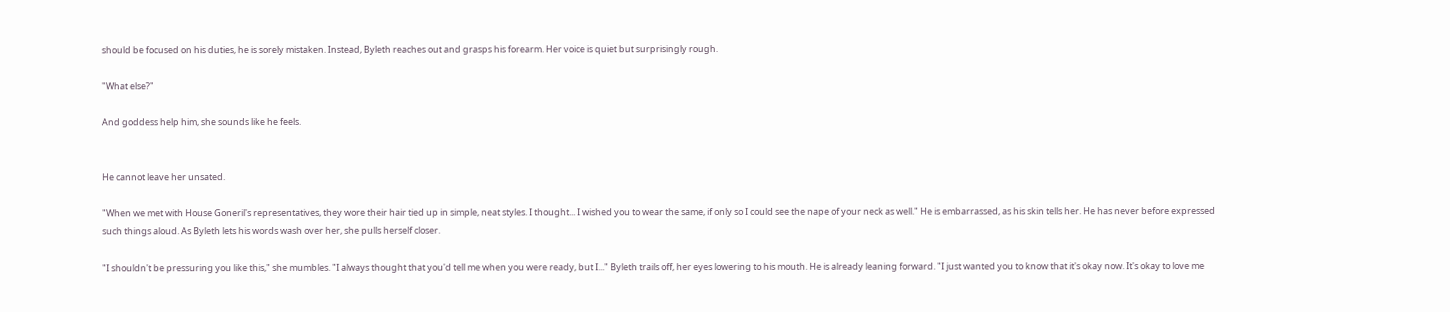should be focused on his duties, he is sorely mistaken. Instead, Byleth reaches out and grasps his forearm. Her voice is quiet but surprisingly rough.

"What else?"

And goddess help him, she sounds like he feels.


He cannot leave her unsated.

"When we met with House Goneril's representatives, they wore their hair tied up in simple, neat styles. I thought... I wished you to wear the same, if only so I could see the nape of your neck as well." He is embarrassed, as his skin tells her. He has never before expressed such things aloud. As Byleth lets his words wash over her, she pulls herself closer.

"I shouldn't be pressuring you like this," she mumbles. "I always thought that you'd tell me when you were ready, but I..." Byleth trails off, her eyes lowering to his mouth. He is already leaning forward. "I just wanted you to know that it's okay now. It's okay to love me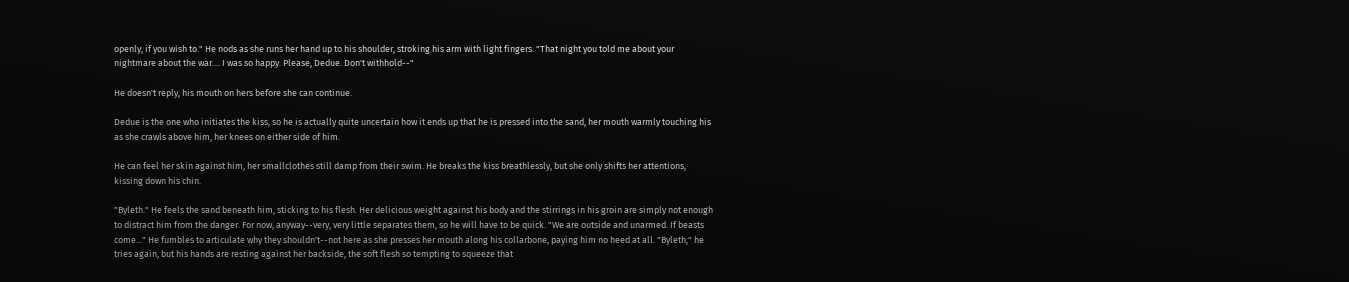openly, if you wish to." He nods as she runs her hand up to his shoulder, stroking his arm with light fingers. "That night you told me about your nightmare about the war.... I was so happy. Please, Dedue. Don't withhold--"

He doesn't reply, his mouth on hers before she can continue.

Dedue is the one who initiates the kiss, so he is actually quite uncertain how it ends up that he is pressed into the sand, her mouth warmly touching his as she crawls above him, her knees on either side of him.

He can feel her skin against him, her smallclothes still damp from their swim. He breaks the kiss breathlessly, but she only shifts her attentions, kissing down his chin.

"Byleth." He feels the sand beneath him, sticking to his flesh. Her delicious weight against his body and the stirrings in his groin are simply not enough to distract him from the danger. For now, anyway--very, very little separates them, so he will have to be quick. "We are outside and unarmed. If beasts come..." He fumbles to articulate why they shouldn't--not here as she presses her mouth along his collarbone, paying him no heed at all. "Byleth," he tries again, but his hands are resting against her backside, the soft flesh so tempting to squeeze that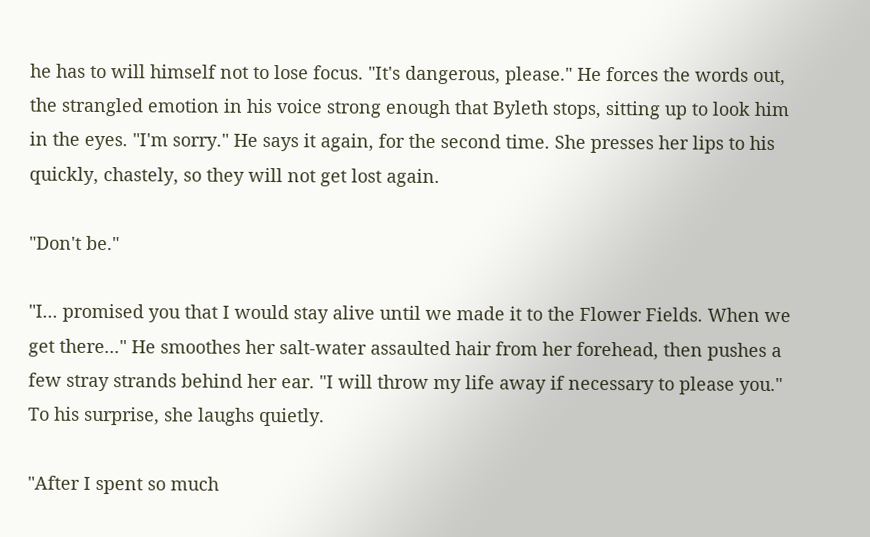he has to will himself not to lose focus. "It's dangerous, please." He forces the words out, the strangled emotion in his voice strong enough that Byleth stops, sitting up to look him in the eyes. "I'm sorry." He says it again, for the second time. She presses her lips to his quickly, chastely, so they will not get lost again.

"Don't be."

"I... promised you that I would stay alive until we made it to the Flower Fields. When we get there..." He smoothes her salt-water assaulted hair from her forehead, then pushes a few stray strands behind her ear. "I will throw my life away if necessary to please you." To his surprise, she laughs quietly.

"After I spent so much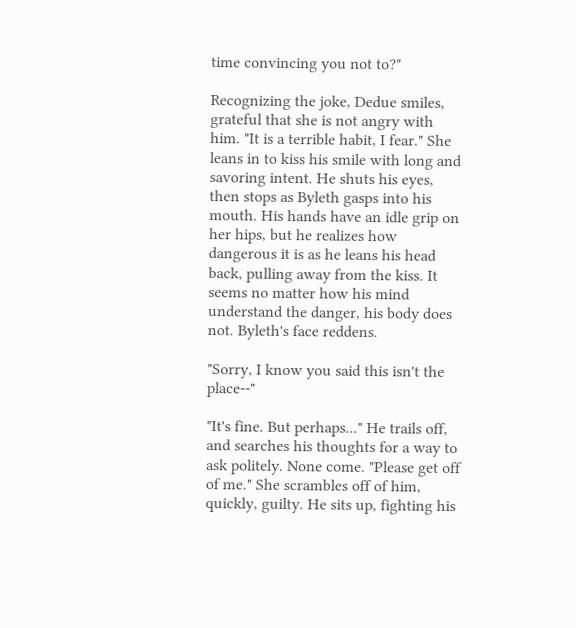time convincing you not to?"

Recognizing the joke, Dedue smiles, grateful that she is not angry with him. "It is a terrible habit, I fear." She leans in to kiss his smile with long and savoring intent. He shuts his eyes, then stops as Byleth gasps into his mouth. His hands have an idle grip on her hips, but he realizes how dangerous it is as he leans his head back, pulling away from the kiss. It seems no matter how his mind understand the danger, his body does not. Byleth's face reddens.

"Sorry, I know you said this isn't the place--"

"It's fine. But perhaps..." He trails off, and searches his thoughts for a way to ask politely. None come. "Please get off of me." She scrambles off of him, quickly, guilty. He sits up, fighting his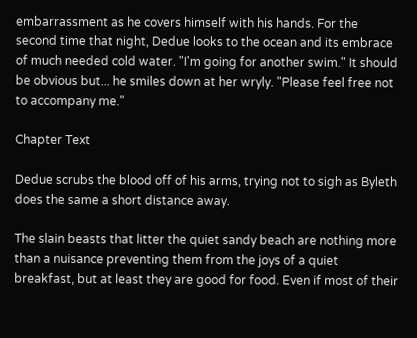embarrassment as he covers himself with his hands. For the second time that night, Dedue looks to the ocean and its embrace of much needed cold water. "I'm going for another swim." It should be obvious but... he smiles down at her wryly. "Please feel free not to accompany me."

Chapter Text

Dedue scrubs the blood off of his arms, trying not to sigh as Byleth does the same a short distance away.

The slain beasts that litter the quiet sandy beach are nothing more than a nuisance preventing them from the joys of a quiet breakfast, but at least they are good for food. Even if most of their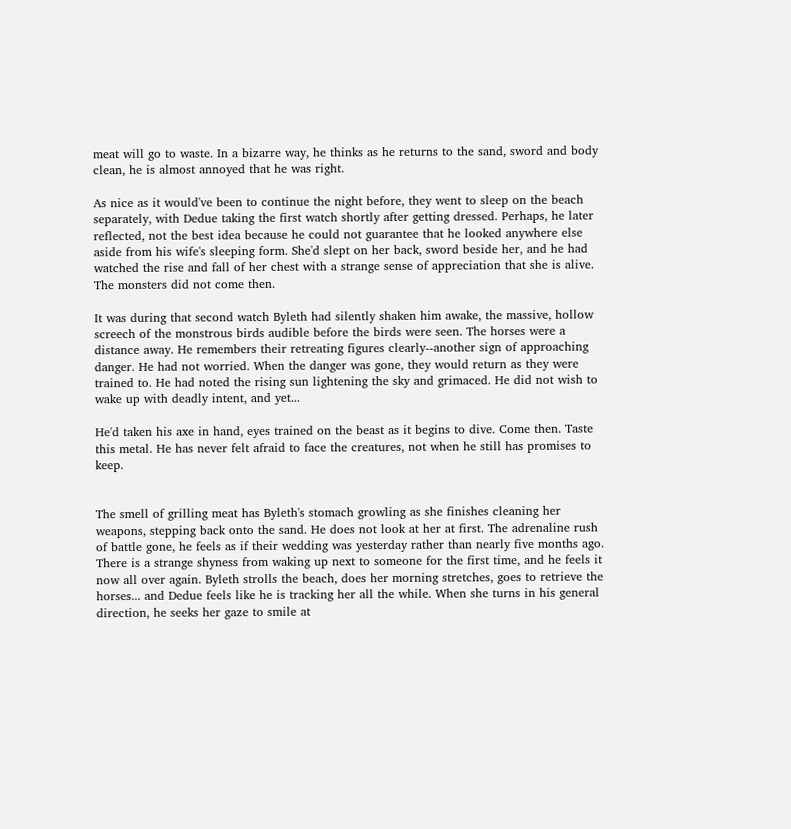meat will go to waste. In a bizarre way, he thinks as he returns to the sand, sword and body clean, he is almost annoyed that he was right.

As nice as it would've been to continue the night before, they went to sleep on the beach separately, with Dedue taking the first watch shortly after getting dressed. Perhaps, he later reflected, not the best idea because he could not guarantee that he looked anywhere else aside from his wife's sleeping form. She'd slept on her back, sword beside her, and he had watched the rise and fall of her chest with a strange sense of appreciation that she is alive. The monsters did not come then.

It was during that second watch Byleth had silently shaken him awake, the massive, hollow screech of the monstrous birds audible before the birds were seen. The horses were a distance away. He remembers their retreating figures clearly--another sign of approaching danger. He had not worried. When the danger was gone, they would return as they were trained to. He had noted the rising sun lightening the sky and grimaced. He did not wish to wake up with deadly intent, and yet...

He'd taken his axe in hand, eyes trained on the beast as it begins to dive. Come then. Taste this metal. He has never felt afraid to face the creatures, not when he still has promises to keep.


The smell of grilling meat has Byleth's stomach growling as she finishes cleaning her weapons, stepping back onto the sand. He does not look at her at first. The adrenaline rush of battle gone, he feels as if their wedding was yesterday rather than nearly five months ago. There is a strange shyness from waking up next to someone for the first time, and he feels it now all over again. Byleth strolls the beach, does her morning stretches, goes to retrieve the horses... and Dedue feels like he is tracking her all the while. When she turns in his general direction, he seeks her gaze to smile at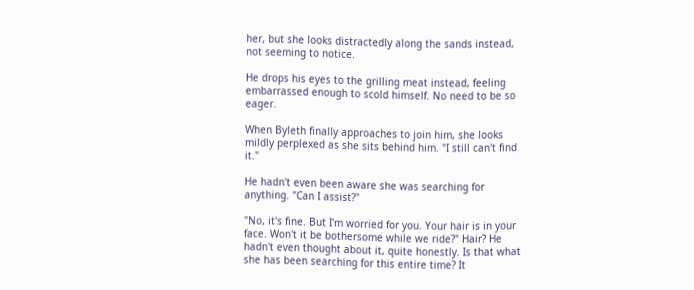her, but she looks distractedly along the sands instead, not seeming to notice.

He drops his eyes to the grilling meat instead, feeling embarrassed enough to scold himself. No need to be so eager.

When Byleth finally approaches to join him, she looks mildly perplexed as she sits behind him. "I still can't find it."

He hadn't even been aware she was searching for anything. "Can I assist?"

"No, it's fine. But I'm worried for you. Your hair is in your face. Won't it be bothersome while we ride?" Hair? He hadn't even thought about it, quite honestly. Is that what she has been searching for this entire time? It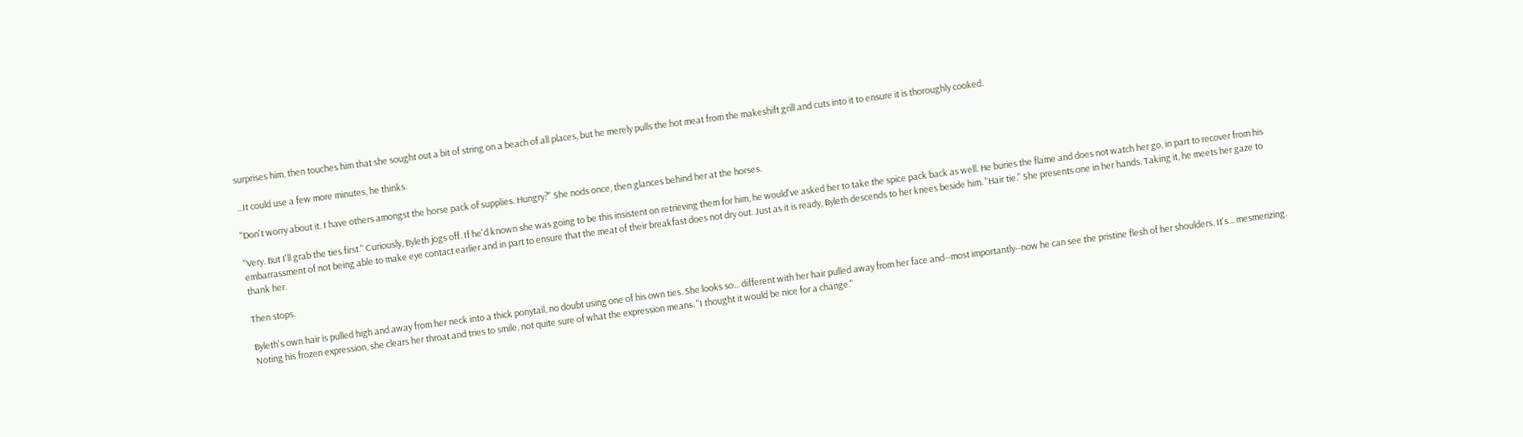surprises him, then touches him that she sought out a bit of string on a beach of all places, but he merely pulls the hot meat from the makeshift grill and cuts into it to ensure it is thoroughly cooked.

...It could use a few more minutes, he thinks.

"Don't worry about it. I have others amongst the horse pack of supplies. Hungry?" She nods once, then glances behind her at the horses.

"Very. But I'll grab the ties first." Curiously, Byleth jogs off. If he'd known she was going to be this insistent on retrieving them for him, he would've asked her to take the spice pack back as well. He buries the flame and does not watch her go, in part to recover from his embarrassment of not being able to make eye contact earlier and in part to ensure that the meat of their breakfast does not dry out. Just as it is ready, Byleth descends to her knees beside him. "Hair tie." She presents one in her hands. Taking it, he meets her gaze to thank her.

Then stops.

Byleth's own hair is pulled high and away from her neck into a thick ponytail, no doubt using one of his own ties. She looks so... different with her hair pulled away from her face and--most importantly--now he can see the pristine flesh of her shoulders. It's... mesmerizing. Noting his frozen expression, she clears her throat and tries to smile, not quite sure of what the expression means. "I thought it would be nice for a change."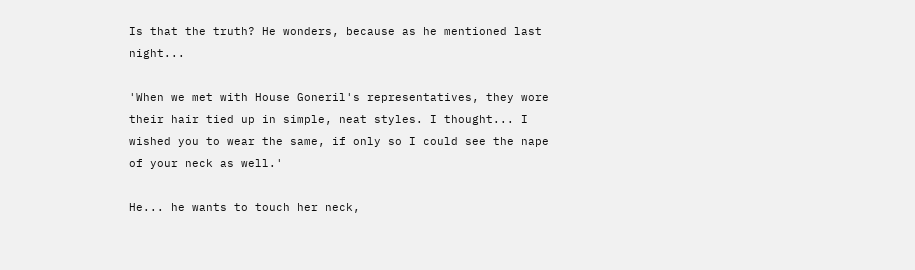Is that the truth? He wonders, because as he mentioned last night...

'When we met with House Goneril's representatives, they wore their hair tied up in simple, neat styles. I thought... I wished you to wear the same, if only so I could see the nape of your neck as well.'

He... he wants to touch her neck,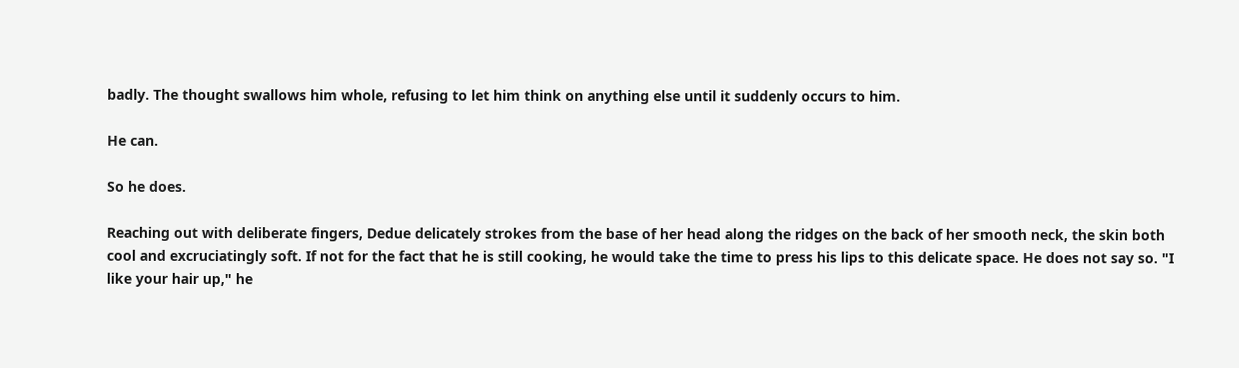badly. The thought swallows him whole, refusing to let him think on anything else until it suddenly occurs to him.

He can.

So he does.

Reaching out with deliberate fingers, Dedue delicately strokes from the base of her head along the ridges on the back of her smooth neck, the skin both cool and excruciatingly soft. If not for the fact that he is still cooking, he would take the time to press his lips to this delicate space. He does not say so. "I like your hair up," he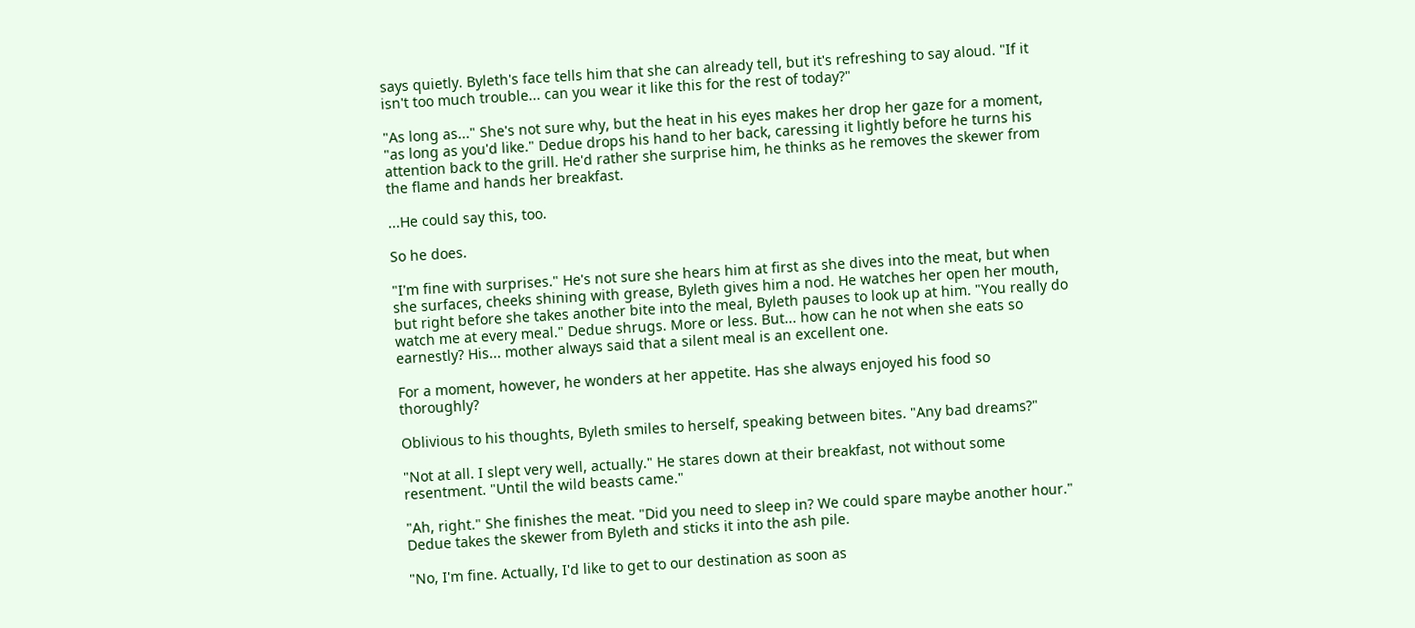says quietly. Byleth's face tells him that she can already tell, but it's refreshing to say aloud. "If it isn't too much trouble... can you wear it like this for the rest of today?"

"As long as..." She's not sure why, but the heat in his eyes makes her drop her gaze for a moment, "as long as you'd like." Dedue drops his hand to her back, caressing it lightly before he turns his attention back to the grill. He'd rather she surprise him, he thinks as he removes the skewer from the flame and hands her breakfast.

...He could say this, too.

So he does.

"I'm fine with surprises." He's not sure she hears him at first as she dives into the meat, but when she surfaces, cheeks shining with grease, Byleth gives him a nod. He watches her open her mouth, but right before she takes another bite into the meal, Byleth pauses to look up at him. "You really do watch me at every meal." Dedue shrugs. More or less. But... how can he not when she eats so earnestly? His... mother always said that a silent meal is an excellent one.

For a moment, however, he wonders at her appetite. Has she always enjoyed his food so thoroughly?

Oblivious to his thoughts, Byleth smiles to herself, speaking between bites. "Any bad dreams?"

"Not at all. I slept very well, actually." He stares down at their breakfast, not without some resentment. "Until the wild beasts came."

"Ah, right." She finishes the meat. "Did you need to sleep in? We could spare maybe another hour." Dedue takes the skewer from Byleth and sticks it into the ash pile.

"No, I'm fine. Actually, I'd like to get to our destination as soon as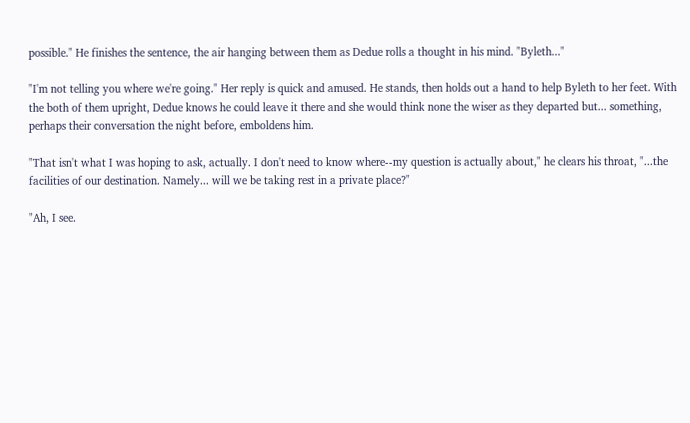possible." He finishes the sentence, the air hanging between them as Dedue rolls a thought in his mind. "Byleth..."

"I'm not telling you where we're going." Her reply is quick and amused. He stands, then holds out a hand to help Byleth to her feet. With the both of them upright, Dedue knows he could leave it there and she would think none the wiser as they departed but... something, perhaps their conversation the night before, emboldens him.

"That isn't what I was hoping to ask, actually. I don't need to know where--my question is actually about," he clears his throat, "...the facilities of our destination. Namely... will we be taking rest in a private place?"

"Ah, I see.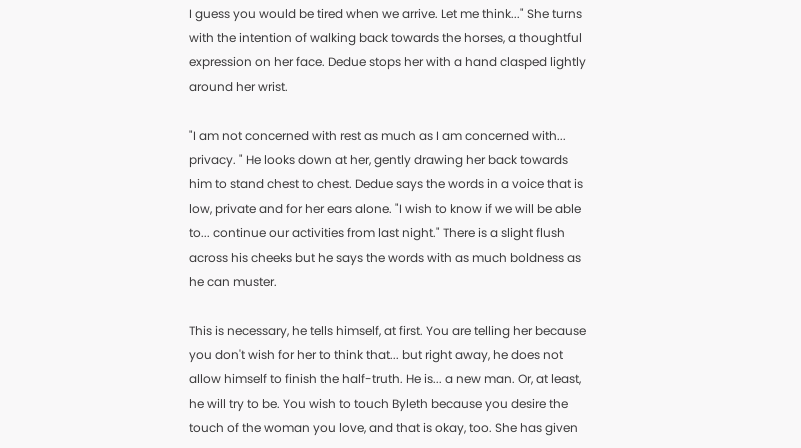I guess you would be tired when we arrive. Let me think..." She turns with the intention of walking back towards the horses, a thoughtful expression on her face. Dedue stops her with a hand clasped lightly around her wrist.

"I am not concerned with rest as much as I am concerned with... privacy. " He looks down at her, gently drawing her back towards him to stand chest to chest. Dedue says the words in a voice that is low, private and for her ears alone. "I wish to know if we will be able to... continue our activities from last night." There is a slight flush across his cheeks but he says the words with as much boldness as he can muster.

This is necessary, he tells himself, at first. You are telling her because you don't wish for her to think that... but right away, he does not allow himself to finish the half-truth. He is... a new man. Or, at least, he will try to be. You wish to touch Byleth because you desire the touch of the woman you love, and that is okay, too. She has given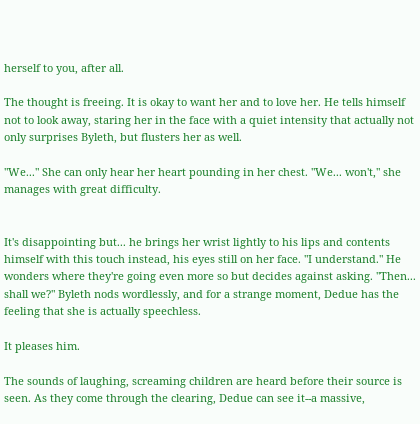herself to you, after all.

The thought is freeing. It is okay to want her and to love her. He tells himself not to look away, staring her in the face with a quiet intensity that actually not only surprises Byleth, but flusters her as well.

"We..." She can only hear her heart pounding in her chest. "We... won't," she manages with great difficulty.


It's disappointing but... he brings her wrist lightly to his lips and contents himself with this touch instead, his eyes still on her face. "I understand." He wonders where they're going even more so but decides against asking. "Then... shall we?" Byleth nods wordlessly, and for a strange moment, Dedue has the feeling that she is actually speechless.

It pleases him.

The sounds of laughing, screaming children are heard before their source is seen. As they come through the clearing, Dedue can see it--a massive,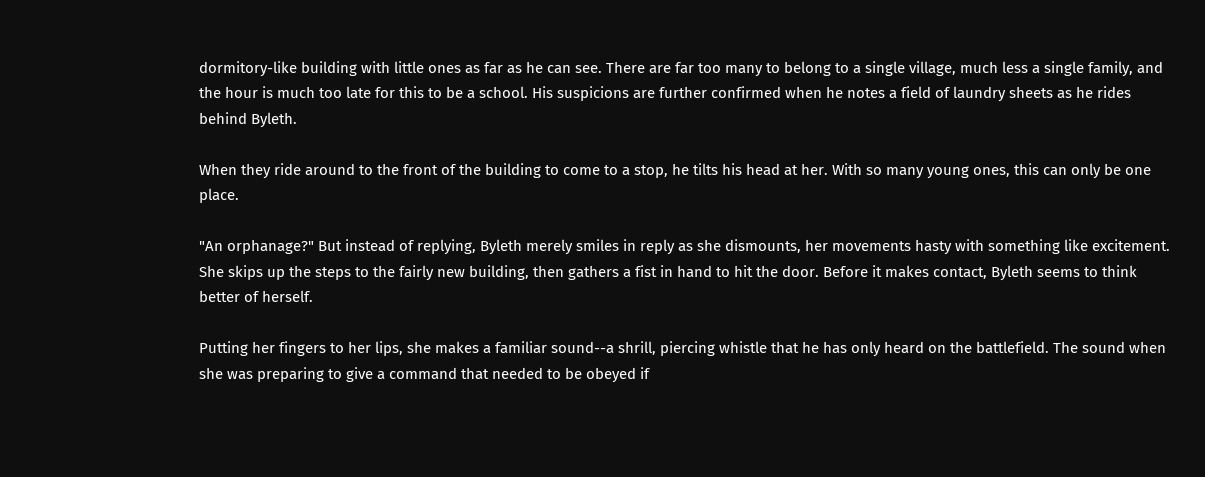dormitory-like building with little ones as far as he can see. There are far too many to belong to a single village, much less a single family, and the hour is much too late for this to be a school. His suspicions are further confirmed when he notes a field of laundry sheets as he rides behind Byleth.

When they ride around to the front of the building to come to a stop, he tilts his head at her. With so many young ones, this can only be one place.

"An orphanage?" But instead of replying, Byleth merely smiles in reply as she dismounts, her movements hasty with something like excitement. She skips up the steps to the fairly new building, then gathers a fist in hand to hit the door. Before it makes contact, Byleth seems to think better of herself.

Putting her fingers to her lips, she makes a familiar sound--a shrill, piercing whistle that he has only heard on the battlefield. The sound when she was preparing to give a command that needed to be obeyed if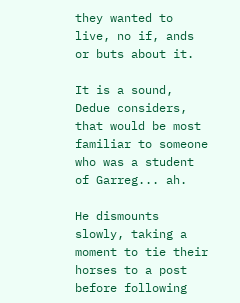they wanted to live, no if, ands or buts about it.

It is a sound, Dedue considers, that would be most familiar to someone who was a student of Garreg... ah.

He dismounts slowly, taking a moment to tie their horses to a post before following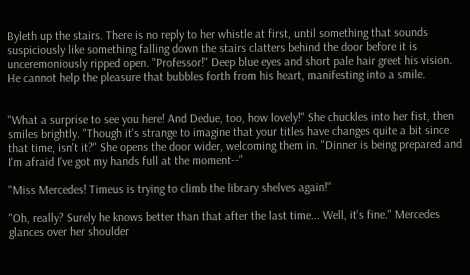Byleth up the stairs. There is no reply to her whistle at first, until something that sounds suspiciously like something falling down the stairs clatters behind the door before it is unceremoniously ripped open. "Professor!" Deep blue eyes and short pale hair greet his vision. He cannot help the pleasure that bubbles forth from his heart, manifesting into a smile.


"What a surprise to see you here! And Dedue, too, how lovely!" She chuckles into her fist, then smiles brightly. "Though it's strange to imagine that your titles have changes quite a bit since that time, isn't it?" She opens the door wider, welcoming them in. "Dinner is being prepared and I'm afraid I've got my hands full at the moment--"

"Miss Mercedes! Timeus is trying to climb the library shelves again!"

"Oh, really? Surely he knows better than that after the last time... Well, it's fine." Mercedes glances over her shoulder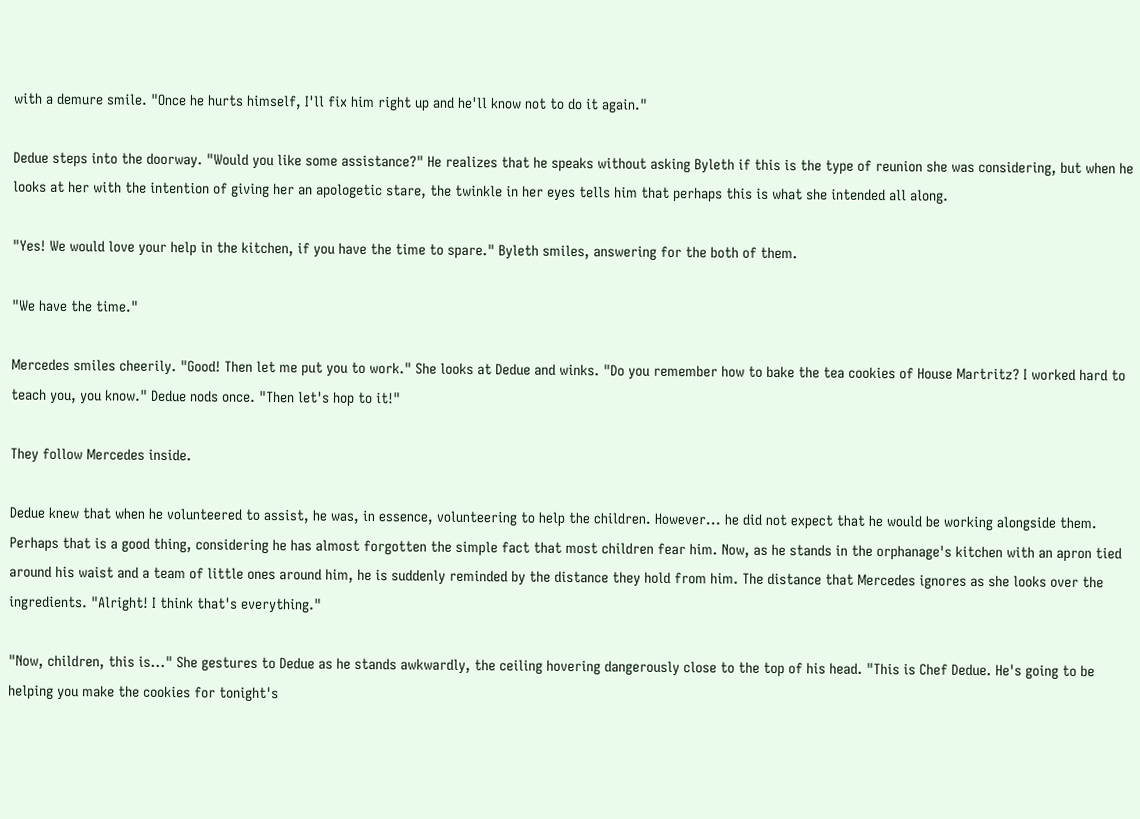with a demure smile. "Once he hurts himself, I'll fix him right up and he'll know not to do it again."

Dedue steps into the doorway. "Would you like some assistance?" He realizes that he speaks without asking Byleth if this is the type of reunion she was considering, but when he looks at her with the intention of giving her an apologetic stare, the twinkle in her eyes tells him that perhaps this is what she intended all along.

"Yes! We would love your help in the kitchen, if you have the time to spare." Byleth smiles, answering for the both of them.

"We have the time."

Mercedes smiles cheerily. "Good! Then let me put you to work." She looks at Dedue and winks. "Do you remember how to bake the tea cookies of House Martritz? I worked hard to teach you, you know." Dedue nods once. "Then let's hop to it!"

They follow Mercedes inside.

Dedue knew that when he volunteered to assist, he was, in essence, volunteering to help the children. However... he did not expect that he would be working alongside them. Perhaps that is a good thing, considering he has almost forgotten the simple fact that most children fear him. Now, as he stands in the orphanage's kitchen with an apron tied around his waist and a team of little ones around him, he is suddenly reminded by the distance they hold from him. The distance that Mercedes ignores as she looks over the ingredients. "Alright! I think that's everything."

"Now, children, this is..." She gestures to Dedue as he stands awkwardly, the ceiling hovering dangerously close to the top of his head. "This is Chef Dedue. He's going to be helping you make the cookies for tonight's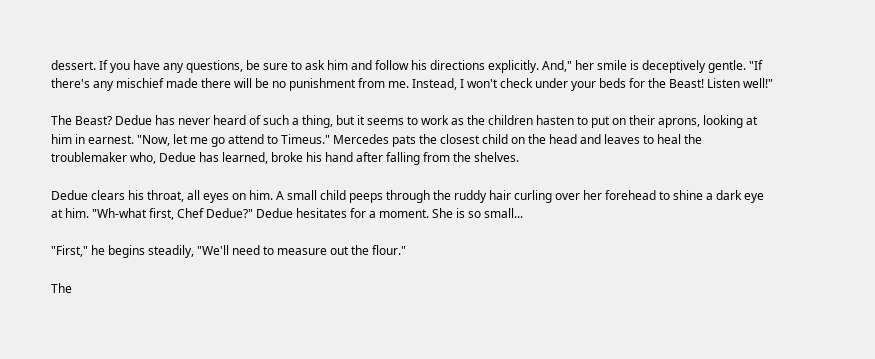dessert. If you have any questions, be sure to ask him and follow his directions explicitly. And," her smile is deceptively gentle. "If there's any mischief made there will be no punishment from me. Instead, I won't check under your beds for the Beast! Listen well!"

The Beast? Dedue has never heard of such a thing, but it seems to work as the children hasten to put on their aprons, looking at him in earnest. "Now, let me go attend to Timeus." Mercedes pats the closest child on the head and leaves to heal the troublemaker who, Dedue has learned, broke his hand after falling from the shelves.

Dedue clears his throat, all eyes on him. A small child peeps through the ruddy hair curling over her forehead to shine a dark eye at him. "Wh-what first, Chef Dedue?" Dedue hesitates for a moment. She is so small...

"First," he begins steadily, "We'll need to measure out the flour."

The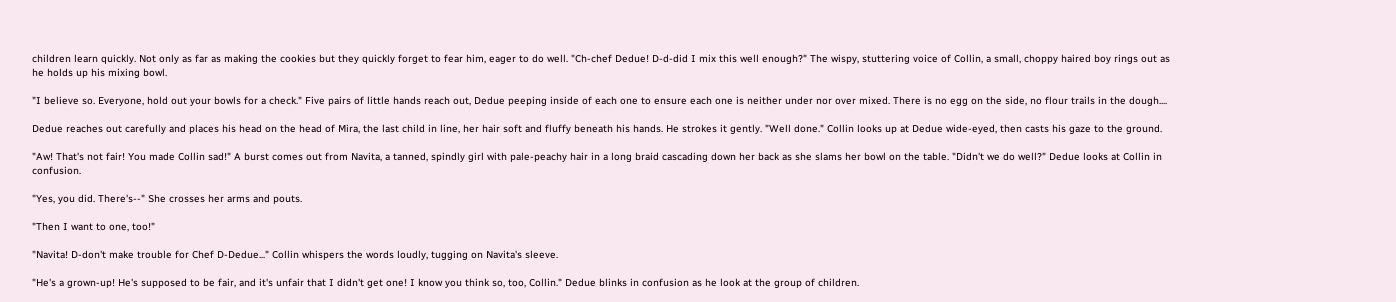children learn quickly. Not only as far as making the cookies but they quickly forget to fear him, eager to do well. "Ch-chef Dedue! D-d-did I mix this well enough?" The wispy, stuttering voice of Collin, a small, choppy haired boy rings out as he holds up his mixing bowl.

"I believe so. Everyone, hold out your bowls for a check." Five pairs of little hands reach out, Dedue peeping inside of each one to ensure each one is neither under nor over mixed. There is no egg on the side, no flour trails in the dough....

Dedue reaches out carefully and places his head on the head of Mira, the last child in line, her hair soft and fluffy beneath his hands. He strokes it gently. "Well done." Collin looks up at Dedue wide-eyed, then casts his gaze to the ground.

"Aw! That's not fair! You made Collin sad!" A burst comes out from Navita, a tanned, spindly girl with pale-peachy hair in a long braid cascading down her back as she slams her bowl on the table. "Didn't we do well?" Dedue looks at Collin in confusion.

"Yes, you did. There's--" She crosses her arms and pouts.

"Then I want to one, too!"

"Navita! D-don't make trouble for Chef D-Dedue..." Collin whispers the words loudly, tugging on Navita's sleeve.

"He's a grown-up! He's supposed to be fair, and it's unfair that I didn't get one! I know you think so, too, Collin." Dedue blinks in confusion as he look at the group of children.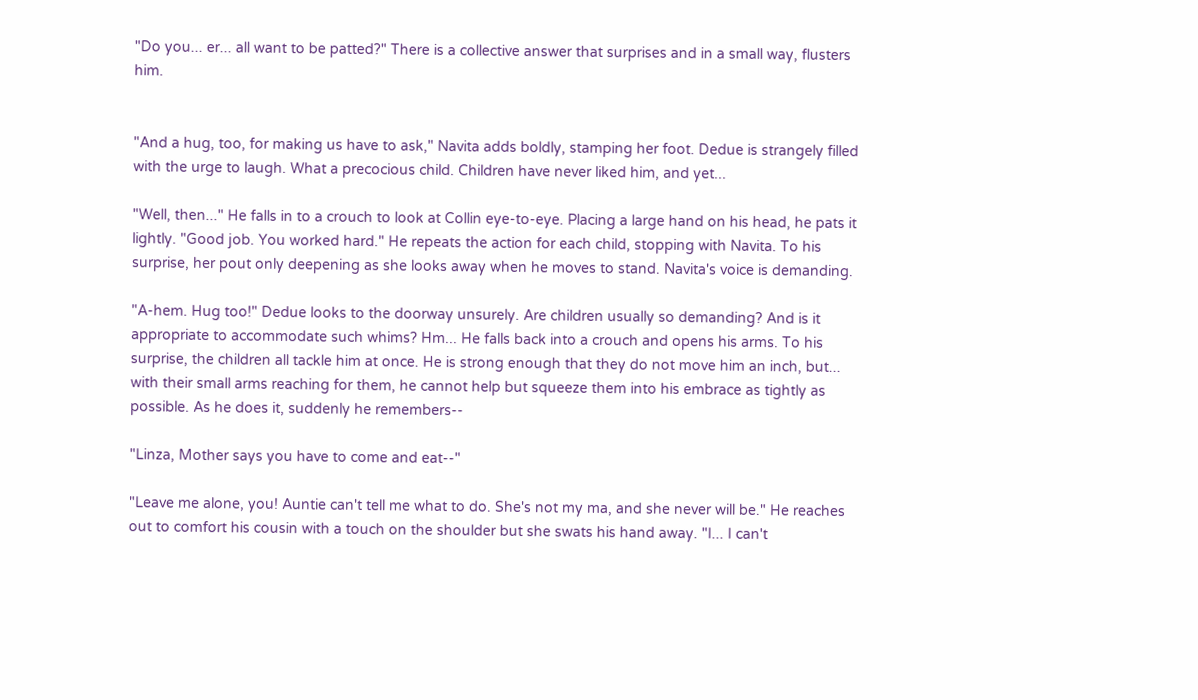"Do you... er... all want to be patted?" There is a collective answer that surprises and in a small way, flusters him.


"And a hug, too, for making us have to ask," Navita adds boldly, stamping her foot. Dedue is strangely filled with the urge to laugh. What a precocious child. Children have never liked him, and yet...

"Well, then..." He falls in to a crouch to look at Collin eye-to-eye. Placing a large hand on his head, he pats it lightly. "Good job. You worked hard." He repeats the action for each child, stopping with Navita. To his surprise, her pout only deepening as she looks away when he moves to stand. Navita's voice is demanding.

"A-hem. Hug too!" Dedue looks to the doorway unsurely. Are children usually so demanding? And is it appropriate to accommodate such whims? Hm... He falls back into a crouch and opens his arms. To his surprise, the children all tackle him at once. He is strong enough that they do not move him an inch, but... with their small arms reaching for them, he cannot help but squeeze them into his embrace as tightly as possible. As he does it, suddenly he remembers--

"Linza, Mother says you have to come and eat--"

"Leave me alone, you! Auntie can't tell me what to do. She's not my ma, and she never will be." He reaches out to comfort his cousin with a touch on the shoulder but she swats his hand away. "I... I can't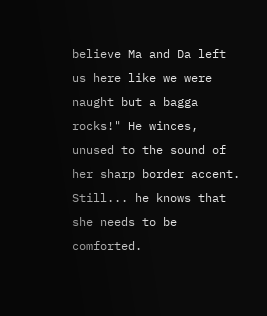believe Ma and Da left us here like we were naught but a bagga rocks!" He winces, unused to the sound of her sharp border accent. Still... he knows that she needs to be comforted.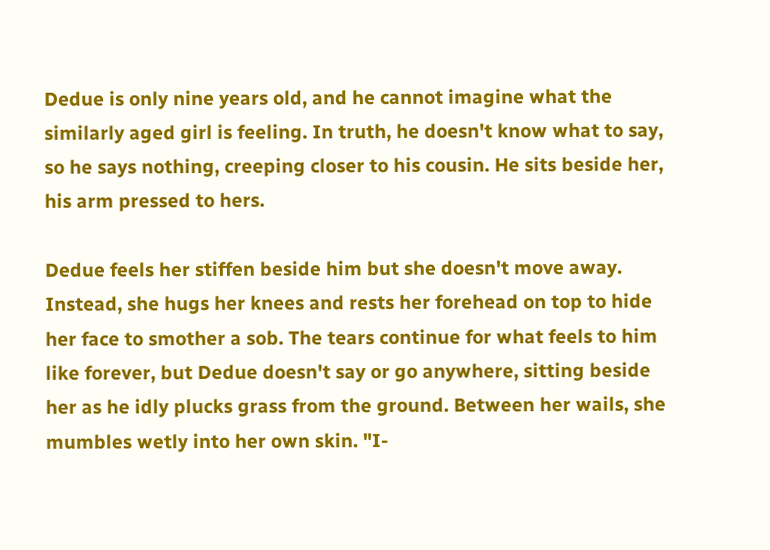Dedue is only nine years old, and he cannot imagine what the similarly aged girl is feeling. In truth, he doesn't know what to say, so he says nothing, creeping closer to his cousin. He sits beside her, his arm pressed to hers.

Dedue feels her stiffen beside him but she doesn't move away. Instead, she hugs her knees and rests her forehead on top to hide her face to smother a sob. The tears continue for what feels to him like forever, but Dedue doesn't say or go anywhere, sitting beside her as he idly plucks grass from the ground. Between her wails, she mumbles wetly into her own skin. "I-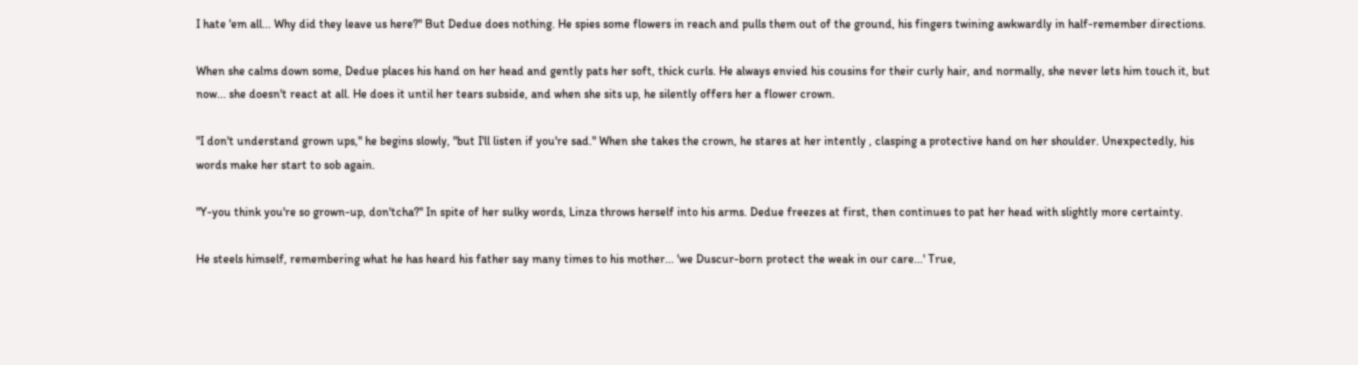I hate 'em all... Why did they leave us here?" But Dedue does nothing. He spies some flowers in reach and pulls them out of the ground, his fingers twining awkwardly in half-remember directions.

When she calms down some, Dedue places his hand on her head and gently pats her soft, thick curls. He always envied his cousins for their curly hair, and normally, she never lets him touch it, but now... she doesn't react at all. He does it until her tears subside, and when she sits up, he silently offers her a flower crown.

"I don't understand grown ups," he begins slowly, "but I'll listen if you're sad." When she takes the crown, he stares at her intently , clasping a protective hand on her shoulder. Unexpectedly, his words make her start to sob again.

"Y-you think you're so grown-up, don'tcha?" In spite of her sulky words, Linza throws herself into his arms. Dedue freezes at first, then continues to pat her head with slightly more certainty.

He steels himself, remembering what he has heard his father say many times to his mother... 'we Duscur-born protect the weak in our care...' True,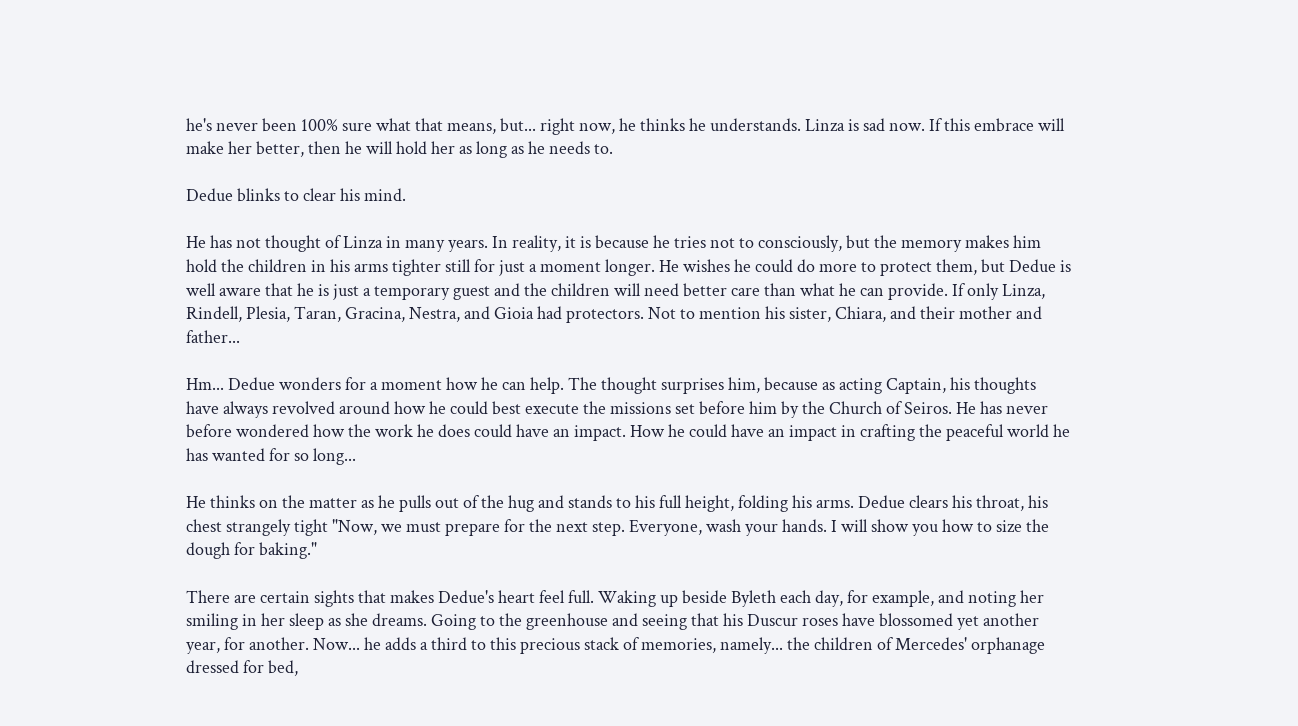he's never been 100% sure what that means, but... right now, he thinks he understands. Linza is sad now. If this embrace will make her better, then he will hold her as long as he needs to.

Dedue blinks to clear his mind.

He has not thought of Linza in many years. In reality, it is because he tries not to consciously, but the memory makes him hold the children in his arms tighter still for just a moment longer. He wishes he could do more to protect them, but Dedue is well aware that he is just a temporary guest and the children will need better care than what he can provide. If only Linza, Rindell, Plesia, Taran, Gracina, Nestra, and Gioia had protectors. Not to mention his sister, Chiara, and their mother and father...

Hm... Dedue wonders for a moment how he can help. The thought surprises him, because as acting Captain, his thoughts have always revolved around how he could best execute the missions set before him by the Church of Seiros. He has never before wondered how the work he does could have an impact. How he could have an impact in crafting the peaceful world he has wanted for so long...

He thinks on the matter as he pulls out of the hug and stands to his full height, folding his arms. Dedue clears his throat, his chest strangely tight "Now, we must prepare for the next step. Everyone, wash your hands. I will show you how to size the dough for baking."

There are certain sights that makes Dedue's heart feel full. Waking up beside Byleth each day, for example, and noting her smiling in her sleep as she dreams. Going to the greenhouse and seeing that his Duscur roses have blossomed yet another year, for another. Now... he adds a third to this precious stack of memories, namely... the children of Mercedes' orphanage dressed for bed,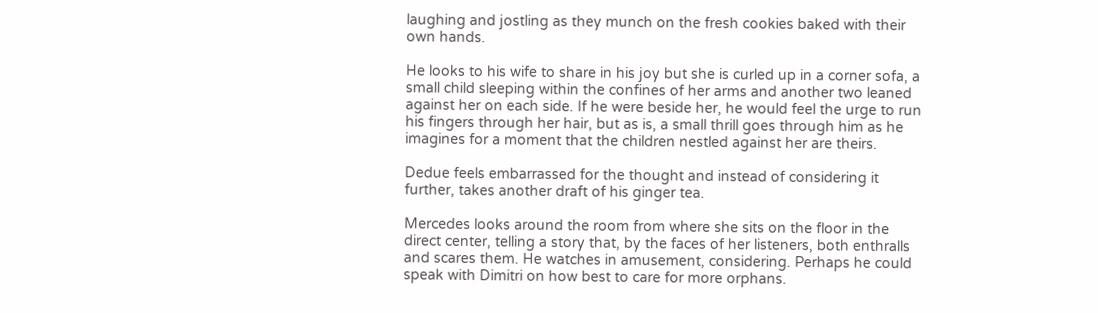laughing and jostling as they munch on the fresh cookies baked with their own hands.

He looks to his wife to share in his joy but she is curled up in a corner sofa, a small child sleeping within the confines of her arms and another two leaned against her on each side. If he were beside her, he would feel the urge to run his fingers through her hair, but as is, a small thrill goes through him as he imagines for a moment that the children nestled against her are theirs.

Dedue feels embarrassed for the thought and instead of considering it further, takes another draft of his ginger tea.

Mercedes looks around the room from where she sits on the floor in the direct center, telling a story that, by the faces of her listeners, both enthralls and scares them. He watches in amusement, considering. Perhaps he could speak with Dimitri on how best to care for more orphans.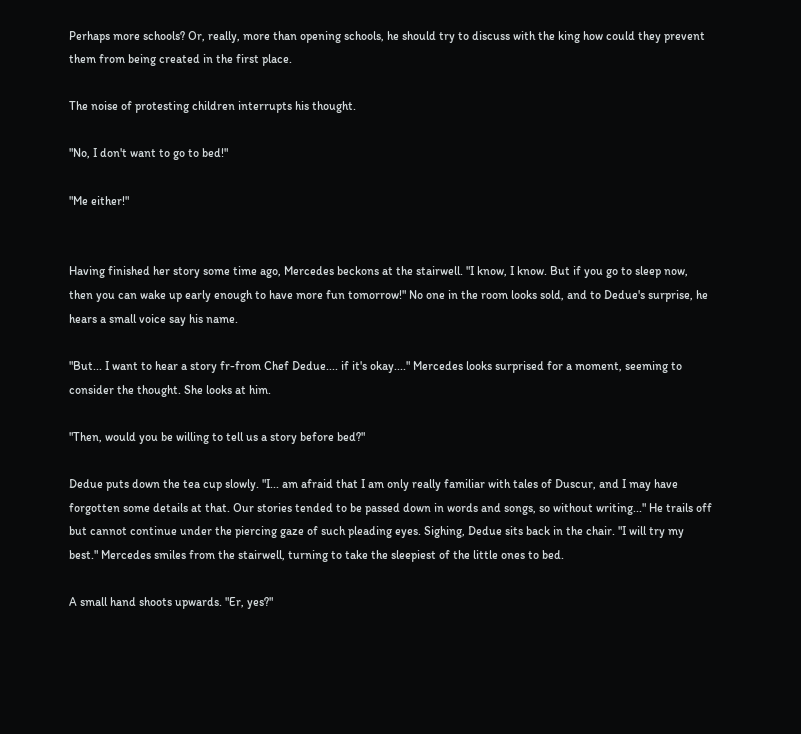Perhaps more schools? Or, really, more than opening schools, he should try to discuss with the king how could they prevent them from being created in the first place.

The noise of protesting children interrupts his thought.

"No, I don't want to go to bed!"

"Me either!"


Having finished her story some time ago, Mercedes beckons at the stairwell. "I know, I know. But if you go to sleep now, then you can wake up early enough to have more fun tomorrow!" No one in the room looks sold, and to Dedue's surprise, he hears a small voice say his name.

"But... I want to hear a story fr-from Chef Dedue.... if it's okay...." Mercedes looks surprised for a moment, seeming to consider the thought. She looks at him.

"Then, would you be willing to tell us a story before bed?"

Dedue puts down the tea cup slowly. "I... am afraid that I am only really familiar with tales of Duscur, and I may have forgotten some details at that. Our stories tended to be passed down in words and songs, so without writing..." He trails off but cannot continue under the piercing gaze of such pleading eyes. Sighing, Dedue sits back in the chair. "I will try my best." Mercedes smiles from the stairwell, turning to take the sleepiest of the little ones to bed.

A small hand shoots upwards. "Er, yes?"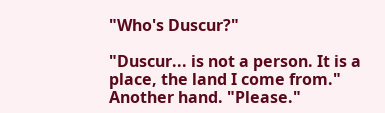"Who's Duscur?"

"Duscur... is not a person. It is a place, the land I come from." Another hand. "Please."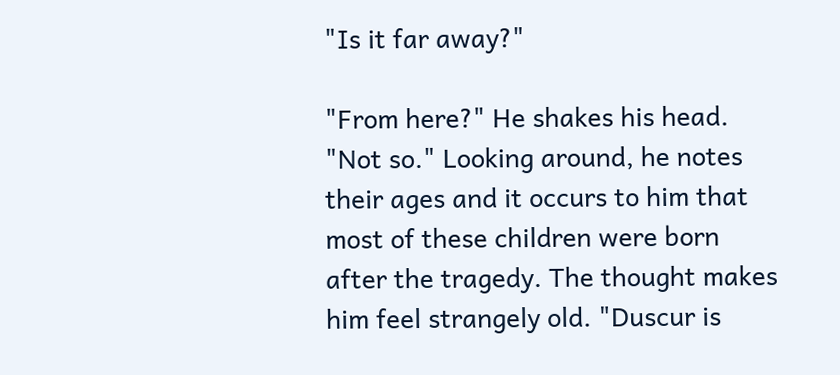"Is it far away?"

"From here?" He shakes his head. "Not so." Looking around, he notes their ages and it occurs to him that most of these children were born after the tragedy. The thought makes him feel strangely old. "Duscur is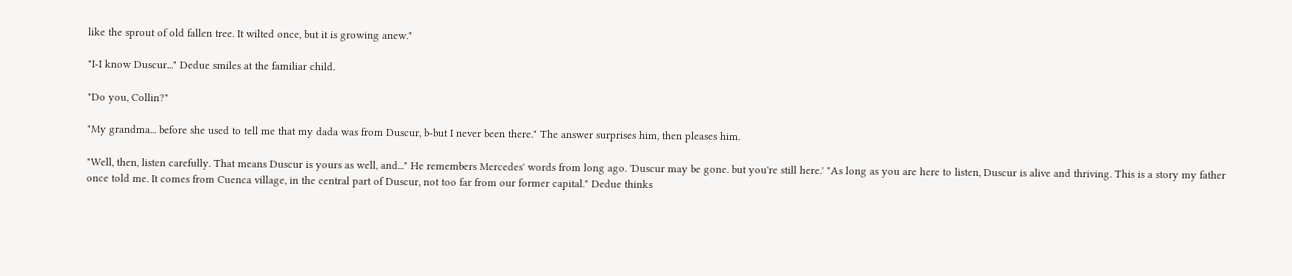like the sprout of old fallen tree. It wilted once, but it is growing anew."

"I-I know Duscur..." Dedue smiles at the familiar child.

"Do you, Collin?"

"My grandma... before she used to tell me that my dada was from Duscur, b-but I never been there." The answer surprises him, then pleases him.

"Well, then, listen carefully. That means Duscur is yours as well, and..." He remembers Mercedes' words from long ago. 'Duscur may be gone. but you're still here.' "As long as you are here to listen, Duscur is alive and thriving. This is a story my father once told me. It comes from Cuenca village, in the central part of Duscur, not too far from our former capital." Dedue thinks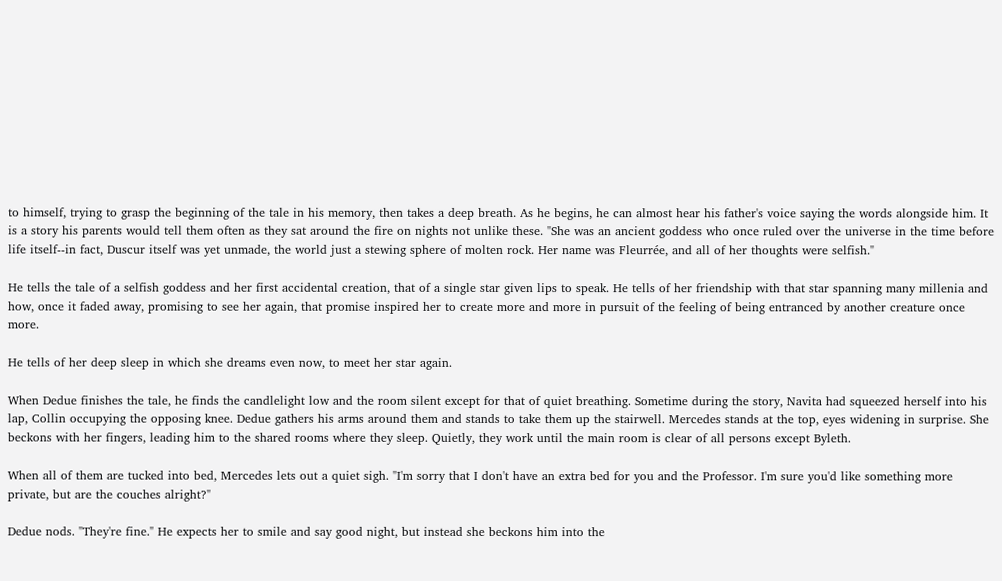to himself, trying to grasp the beginning of the tale in his memory, then takes a deep breath. As he begins, he can almost hear his father's voice saying the words alongside him. It is a story his parents would tell them often as they sat around the fire on nights not unlike these. "She was an ancient goddess who once ruled over the universe in the time before life itself--in fact, Duscur itself was yet unmade, the world just a stewing sphere of molten rock. Her name was Fleurrée, and all of her thoughts were selfish."

He tells the tale of a selfish goddess and her first accidental creation, that of a single star given lips to speak. He tells of her friendship with that star spanning many millenia and how, once it faded away, promising to see her again, that promise inspired her to create more and more in pursuit of the feeling of being entranced by another creature once more.

He tells of her deep sleep in which she dreams even now, to meet her star again.

When Dedue finishes the tale, he finds the candlelight low and the room silent except for that of quiet breathing. Sometime during the story, Navita had squeezed herself into his lap, Collin occupying the opposing knee. Dedue gathers his arms around them and stands to take them up the stairwell. Mercedes stands at the top, eyes widening in surprise. She beckons with her fingers, leading him to the shared rooms where they sleep. Quietly, they work until the main room is clear of all persons except Byleth.

When all of them are tucked into bed, Mercedes lets out a quiet sigh. "I'm sorry that I don't have an extra bed for you and the Professor. I'm sure you'd like something more private, but are the couches alright?"

Dedue nods. "They're fine." He expects her to smile and say good night, but instead she beckons him into the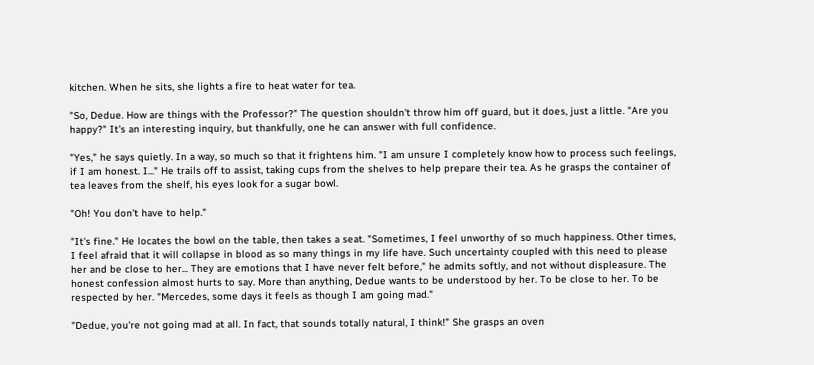kitchen. When he sits, she lights a fire to heat water for tea.

"So, Dedue. How are things with the Professor?" The question shouldn't throw him off guard, but it does, just a little. "Are you happy?" It's an interesting inquiry, but thankfully, one he can answer with full confidence.

"Yes," he says quietly. In a way, so much so that it frightens him. "I am unsure I completely know how to process such feelings, if I am honest. I..." He trails off to assist, taking cups from the shelves to help prepare their tea. As he grasps the container of tea leaves from the shelf, his eyes look for a sugar bowl.

"Oh! You don't have to help."

"It's fine." He locates the bowl on the table, then takes a seat. "Sometimes, I feel unworthy of so much happiness. Other times, I feel afraid that it will collapse in blood as so many things in my life have. Such uncertainty coupled with this need to please her and be close to her... They are emotions that I have never felt before," he admits softly, and not without displeasure. The honest confession almost hurts to say. More than anything, Dedue wants to be understood by her. To be close to her. To be respected by her. "Mercedes, some days it feels as though I am going mad."

"Dedue, you're not going mad at all. In fact, that sounds totally natural, I think!" She grasps an oven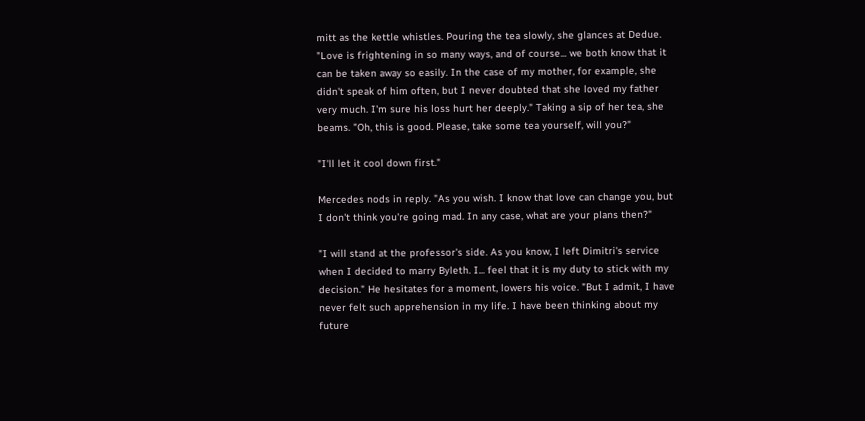mitt as the kettle whistles. Pouring the tea slowly, she glances at Dedue. "Love is frightening in so many ways, and of course... we both know that it can be taken away so easily. In the case of my mother, for example, she didn't speak of him often, but I never doubted that she loved my father very much. I'm sure his loss hurt her deeply." Taking a sip of her tea, she beams. "Oh, this is good. Please, take some tea yourself, will you?"

"I'll let it cool down first."

Mercedes nods in reply. "As you wish. I know that love can change you, but I don't think you're going mad. In any case, what are your plans then?"

"I will stand at the professor's side. As you know, I left Dimitri's service when I decided to marry Byleth. I... feel that it is my duty to stick with my decision." He hesitates for a moment, lowers his voice. "But I admit, I have never felt such apprehension in my life. I have been thinking about my future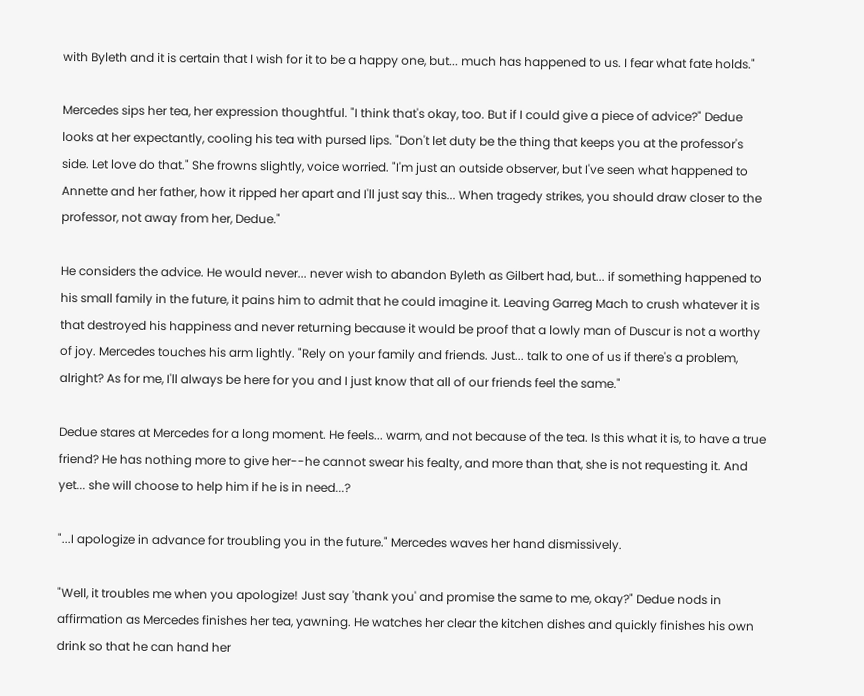with Byleth and it is certain that I wish for it to be a happy one, but... much has happened to us. I fear what fate holds."

Mercedes sips her tea, her expression thoughtful. "I think that's okay, too. But if I could give a piece of advice?" Dedue looks at her expectantly, cooling his tea with pursed lips. "Don't let duty be the thing that keeps you at the professor's side. Let love do that." She frowns slightly, voice worried. "I'm just an outside observer, but I've seen what happened to Annette and her father, how it ripped her apart and I'll just say this... When tragedy strikes, you should draw closer to the professor, not away from her, Dedue."

He considers the advice. He would never... never wish to abandon Byleth as Gilbert had, but... if something happened to his small family in the future, it pains him to admit that he could imagine it. Leaving Garreg Mach to crush whatever it is that destroyed his happiness and never returning because it would be proof that a lowly man of Duscur is not a worthy of joy. Mercedes touches his arm lightly. "Rely on your family and friends. Just... talk to one of us if there's a problem, alright? As for me, I'll always be here for you and I just know that all of our friends feel the same."

Dedue stares at Mercedes for a long moment. He feels... warm, and not because of the tea. Is this what it is, to have a true friend? He has nothing more to give her--he cannot swear his fealty, and more than that, she is not requesting it. And yet... she will choose to help him if he is in need...?

"...I apologize in advance for troubling you in the future." Mercedes waves her hand dismissively.

"Well, it troubles me when you apologize! Just say 'thank you' and promise the same to me, okay?" Dedue nods in affirmation as Mercedes finishes her tea, yawning. He watches her clear the kitchen dishes and quickly finishes his own drink so that he can hand her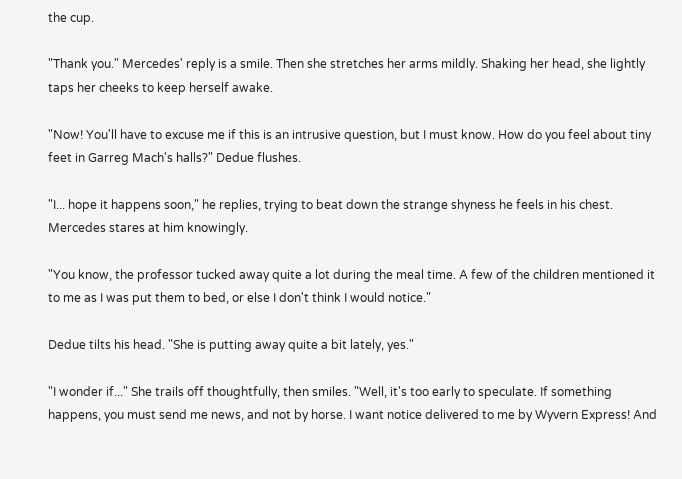the cup.

"Thank you." Mercedes' reply is a smile. Then she stretches her arms mildly. Shaking her head, she lightly taps her cheeks to keep herself awake.

"Now! You'll have to excuse me if this is an intrusive question, but I must know. How do you feel about tiny feet in Garreg Mach's halls?" Dedue flushes.

"I... hope it happens soon," he replies, trying to beat down the strange shyness he feels in his chest. Mercedes stares at him knowingly.

"You know, the professor tucked away quite a lot during the meal time. A few of the children mentioned it to me as I was put them to bed, or else I don't think I would notice."

Dedue tilts his head. "She is putting away quite a bit lately, yes."

"I wonder if..." She trails off thoughtfully, then smiles. "Well, it's too early to speculate. If something happens, you must send me news, and not by horse. I want notice delivered to me by Wyvern Express! And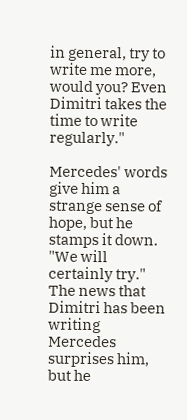in general, try to write me more, would you? Even Dimitri takes the time to write regularly."

Mercedes' words give him a strange sense of hope, but he stamps it down. "We will certainly try." The news that Dimitri has been writing Mercedes surprises him, but he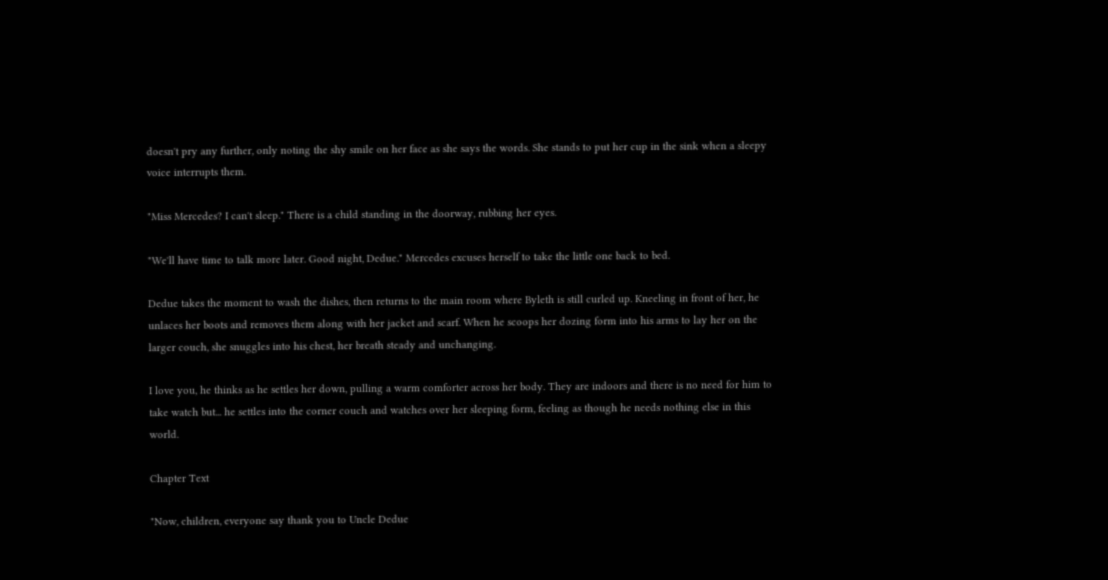doesn't pry any further, only noting the shy smile on her face as she says the words. She stands to put her cup in the sink when a sleepy voice interrupts them.

"Miss Mercedes? I can't sleep." There is a child standing in the doorway, rubbing her eyes.

"We'll have time to talk more later. Good night, Dedue." Mercedes excuses herself to take the little one back to bed.

Dedue takes the moment to wash the dishes, then returns to the main room where Byleth is still curled up. Kneeling in front of her, he unlaces her boots and removes them along with her jacket and scarf. When he scoops her dozing form into his arms to lay her on the larger couch, she snuggles into his chest, her breath steady and unchanging.

I love you, he thinks as he settles her down, pulling a warm comforter across her body. They are indoors and there is no need for him to take watch but... he settles into the corner couch and watches over her sleeping form, feeling as though he needs nothing else in this world.

Chapter Text

"Now, children, everyone say thank you to Uncle Dedue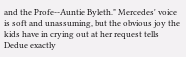and the Profe--Auntie Byleth." Mercedes' voice is soft and unassuming, but the obvious joy the kids have in crying out at her request tells Dedue exactly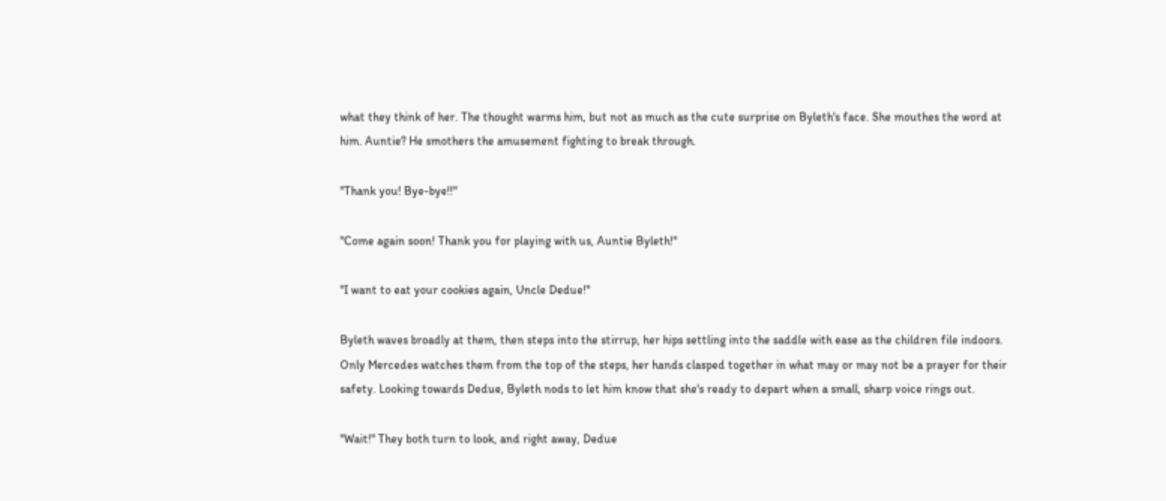what they think of her. The thought warms him, but not as much as the cute surprise on Byleth's face. She mouthes the word at him. Auntie? He smothers the amusement fighting to break through.

"Thank you! Bye-bye!!"

"Come again soon! Thank you for playing with us, Auntie Byleth!"

"I want to eat your cookies again, Uncle Dedue!"

Byleth waves broadly at them, then steps into the stirrup, her hips settling into the saddle with ease as the children file indoors. Only Mercedes watches them from the top of the steps, her hands clasped together in what may or may not be a prayer for their safety. Looking towards Dedue, Byleth nods to let him know that she's ready to depart when a small, sharp voice rings out.

"Wait!" They both turn to look, and right away, Dedue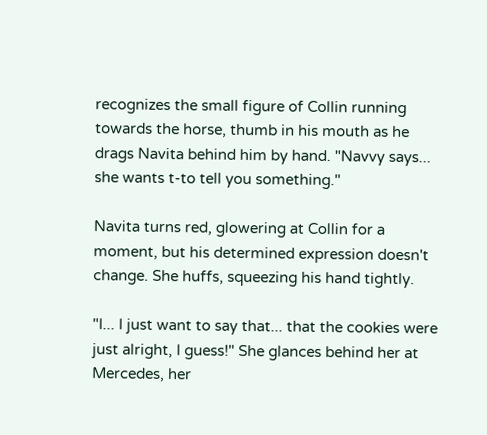recognizes the small figure of Collin running towards the horse, thumb in his mouth as he drags Navita behind him by hand. "Navvy says... she wants t-to tell you something."

Navita turns red, glowering at Collin for a moment, but his determined expression doesn't change. She huffs, squeezing his hand tightly.

"I... I just want to say that... that the cookies were just alright, I guess!" She glances behind her at Mercedes, her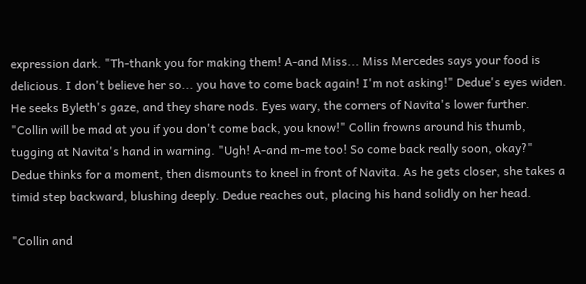expression dark. "Th-thank you for making them! A-and Miss... Miss Mercedes says your food is delicious. I don't believe her so... you have to come back again! I'm not asking!" Dedue's eyes widen. He seeks Byleth's gaze, and they share nods. Eyes wary, the corners of Navita's lower further. "Collin will be mad at you if you don't come back, you know!" Collin frowns around his thumb, tugging at Navita's hand in warning. "Ugh! A-and m-me too! So come back really soon, okay?" Dedue thinks for a moment, then dismounts to kneel in front of Navita. As he gets closer, she takes a timid step backward, blushing deeply. Dedue reaches out, placing his hand solidly on her head.

"Collin and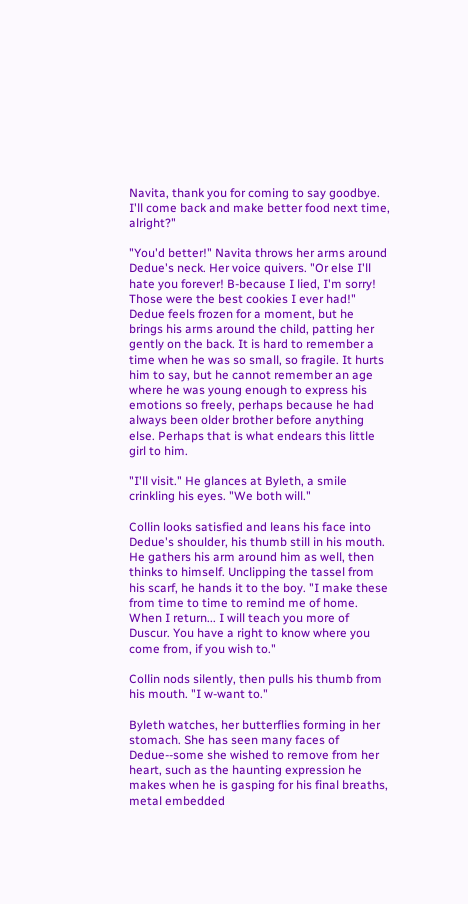Navita, thank you for coming to say goodbye. I'll come back and make better food next time, alright?"

"You'd better!" Navita throws her arms around Dedue's neck. Her voice quivers. "Or else I'll hate you forever! B-because I lied, I'm sorry! Those were the best cookies I ever had!" Dedue feels frozen for a moment, but he brings his arms around the child, patting her gently on the back. It is hard to remember a time when he was so small, so fragile. It hurts him to say, but he cannot remember an age where he was young enough to express his emotions so freely, perhaps because he had always been older brother before anything else. Perhaps that is what endears this little girl to him.

"I'll visit." He glances at Byleth, a smile crinkling his eyes. "We both will."

Collin looks satisfied and leans his face into Dedue's shoulder, his thumb still in his mouth. He gathers his arm around him as well, then thinks to himself. Unclipping the tassel from his scarf, he hands it to the boy. "I make these from time to time to remind me of home. When I return... I will teach you more of Duscur. You have a right to know where you come from, if you wish to."

Collin nods silently, then pulls his thumb from his mouth. "I w-want to."

Byleth watches, her butterflies forming in her stomach. She has seen many faces of Dedue--some she wished to remove from her heart, such as the haunting expression he makes when he is gasping for his final breaths, metal embedded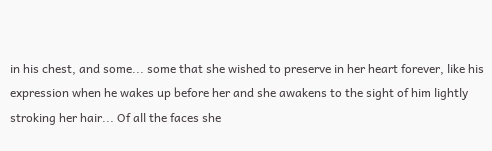in his chest, and some... some that she wished to preserve in her heart forever, like his expression when he wakes up before her and she awakens to the sight of him lightly stroking her hair... Of all the faces she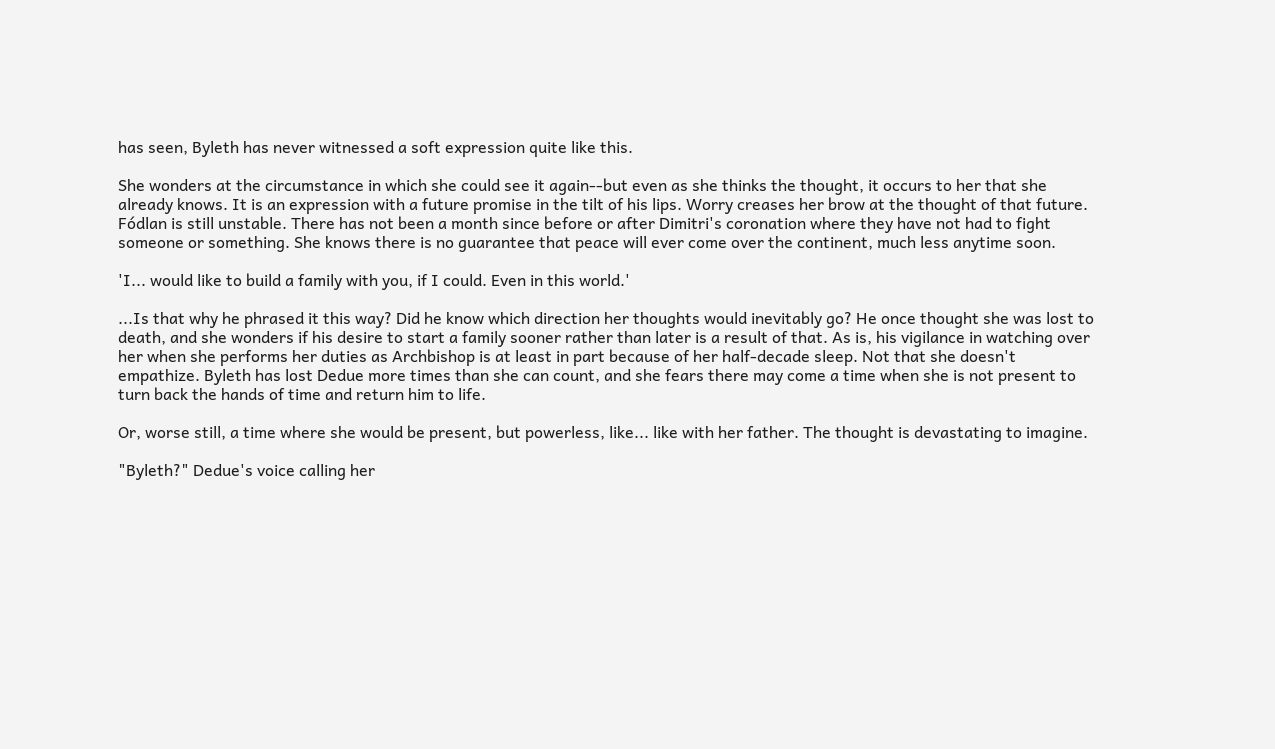has seen, Byleth has never witnessed a soft expression quite like this.

She wonders at the circumstance in which she could see it again--but even as she thinks the thought, it occurs to her that she already knows. It is an expression with a future promise in the tilt of his lips. Worry creases her brow at the thought of that future. Fódlan is still unstable. There has not been a month since before or after Dimitri's coronation where they have not had to fight someone or something. She knows there is no guarantee that peace will ever come over the continent, much less anytime soon.

'I... would like to build a family with you, if I could. Even in this world.'

...Is that why he phrased it this way? Did he know which direction her thoughts would inevitably go? He once thought she was lost to death, and she wonders if his desire to start a family sooner rather than later is a result of that. As is, his vigilance in watching over her when she performs her duties as Archbishop is at least in part because of her half-decade sleep. Not that she doesn't empathize. Byleth has lost Dedue more times than she can count, and she fears there may come a time when she is not present to turn back the hands of time and return him to life.

Or, worse still, a time where she would be present, but powerless, like... like with her father. The thought is devastating to imagine.

"Byleth?" Dedue's voice calling her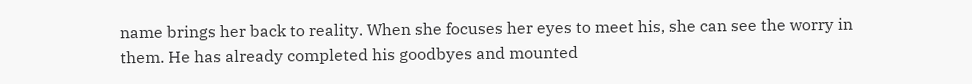name brings her back to reality. When she focuses her eyes to meet his, she can see the worry in them. He has already completed his goodbyes and mounted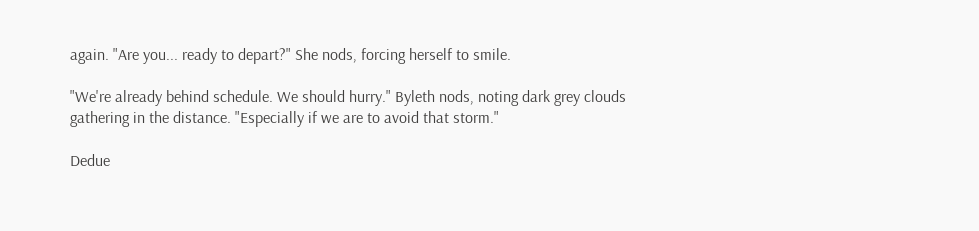again. "Are you... ready to depart?" She nods, forcing herself to smile.

"We're already behind schedule. We should hurry." Byleth nods, noting dark grey clouds gathering in the distance. "Especially if we are to avoid that storm."

Dedue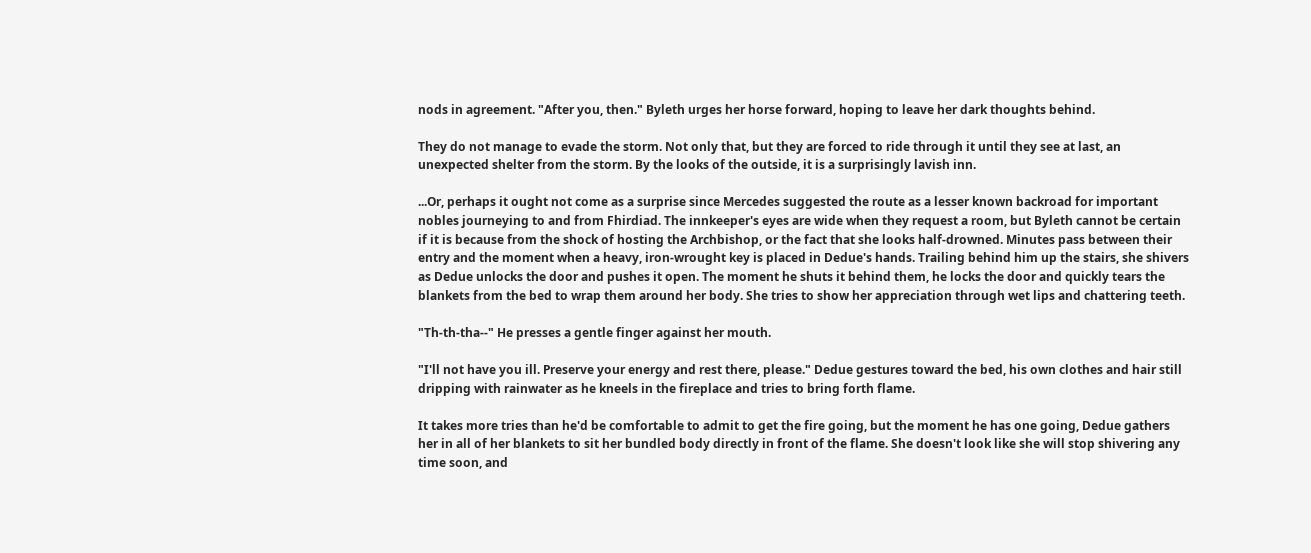nods in agreement. "After you, then." Byleth urges her horse forward, hoping to leave her dark thoughts behind.

They do not manage to evade the storm. Not only that, but they are forced to ride through it until they see at last, an unexpected shelter from the storm. By the looks of the outside, it is a surprisingly lavish inn.

...Or, perhaps it ought not come as a surprise since Mercedes suggested the route as a lesser known backroad for important nobles journeying to and from Fhirdiad. The innkeeper's eyes are wide when they request a room, but Byleth cannot be certain if it is because from the shock of hosting the Archbishop, or the fact that she looks half-drowned. Minutes pass between their entry and the moment when a heavy, iron-wrought key is placed in Dedue's hands. Trailing behind him up the stairs, she shivers as Dedue unlocks the door and pushes it open. The moment he shuts it behind them, he locks the door and quickly tears the blankets from the bed to wrap them around her body. She tries to show her appreciation through wet lips and chattering teeth.

"Th-th-tha--" He presses a gentle finger against her mouth.

"I'll not have you ill. Preserve your energy and rest there, please." Dedue gestures toward the bed, his own clothes and hair still dripping with rainwater as he kneels in the fireplace and tries to bring forth flame.

It takes more tries than he'd be comfortable to admit to get the fire going, but the moment he has one going, Dedue gathers her in all of her blankets to sit her bundled body directly in front of the flame. She doesn't look like she will stop shivering any time soon, and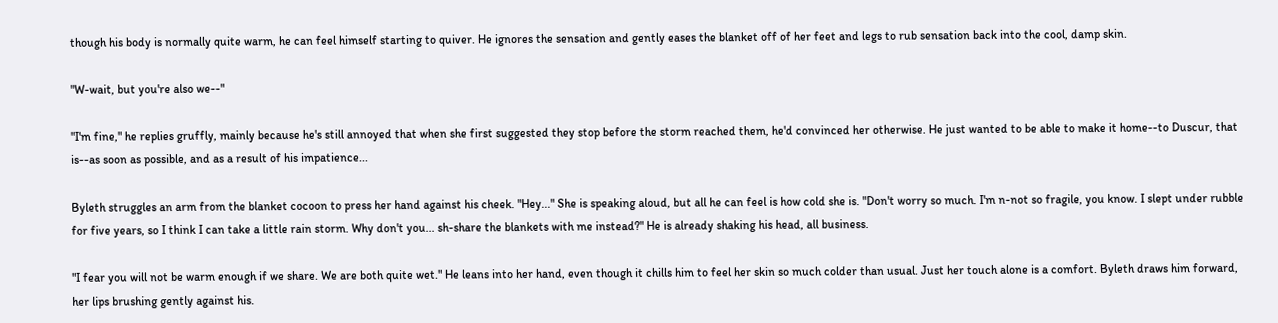though his body is normally quite warm, he can feel himself starting to quiver. He ignores the sensation and gently eases the blanket off of her feet and legs to rub sensation back into the cool, damp skin.

"W-wait, but you're also we--"

"I'm fine," he replies gruffly, mainly because he's still annoyed that when she first suggested they stop before the storm reached them, he'd convinced her otherwise. He just wanted to be able to make it home--to Duscur, that is--as soon as possible, and as a result of his impatience...

Byleth struggles an arm from the blanket cocoon to press her hand against his cheek. "Hey..." She is speaking aloud, but all he can feel is how cold she is. "Don't worry so much. I'm n-not so fragile, you know. I slept under rubble for five years, so I think I can take a little rain storm. Why don't you... sh-share the blankets with me instead?" He is already shaking his head, all business.

"I fear you will not be warm enough if we share. We are both quite wet." He leans into her hand, even though it chills him to feel her skin so much colder than usual. Just her touch alone is a comfort. Byleth draws him forward, her lips brushing gently against his.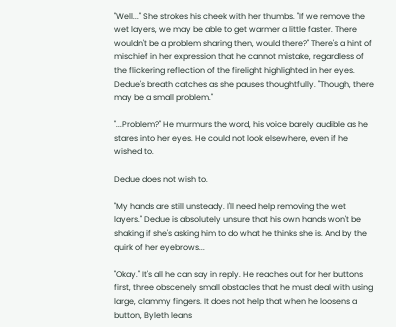"Well..." She strokes his cheek with her thumbs. "If we remove the wet layers, we may be able to get warmer a little faster. There wouldn't be a problem sharing then, would there?" There's a hint of mischief in her expression that he cannot mistake, regardless of the flickering reflection of the firelight highlighted in her eyes. Dedue's breath catches as she pauses thoughtfully. "Though, there may be a small problem."

"...Problem?" He murmurs the word, his voice barely audible as he stares into her eyes. He could not look elsewhere, even if he wished to.

Dedue does not wish to.

"My hands are still unsteady. I'll need help removing the wet layers." Dedue is absolutely unsure that his own hands won't be shaking if she's asking him to do what he thinks she is. And by the quirk of her eyebrows...

"Okay." It's all he can say in reply. He reaches out for her buttons first, three obscenely small obstacles that he must deal with using large, clammy fingers. It does not help that when he loosens a button, Byleth leans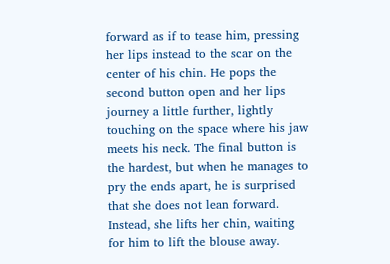forward as if to tease him, pressing her lips instead to the scar on the center of his chin. He pops the second button open and her lips journey a little further, lightly touching on the space where his jaw meets his neck. The final button is the hardest, but when he manages to pry the ends apart, he is surprised that she does not lean forward. Instead, she lifts her chin, waiting for him to lift the blouse away.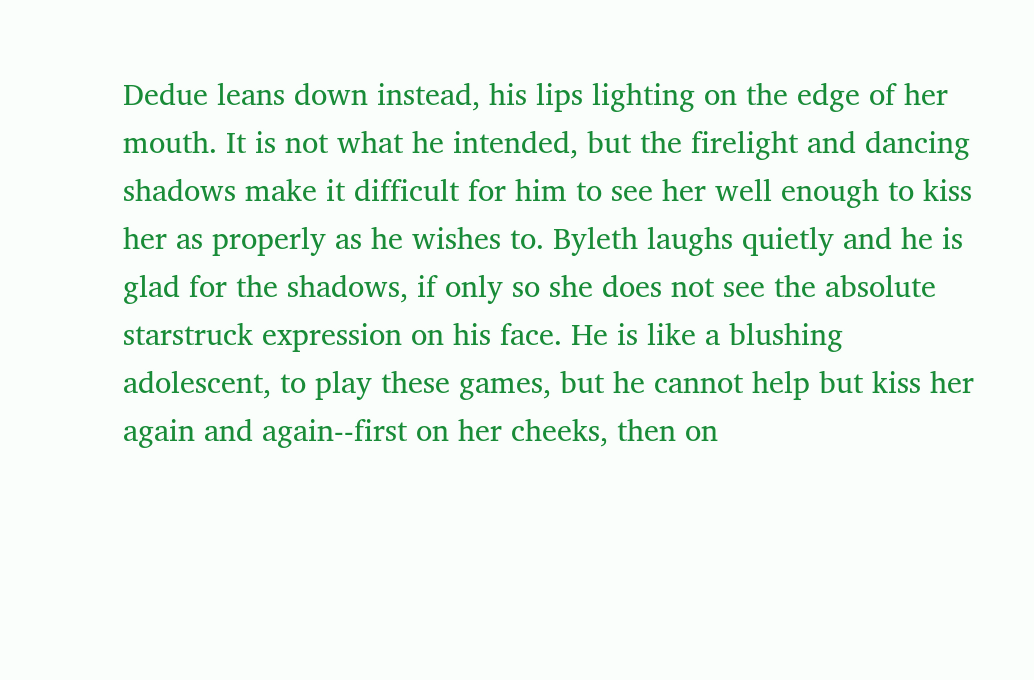Dedue leans down instead, his lips lighting on the edge of her mouth. It is not what he intended, but the firelight and dancing shadows make it difficult for him to see her well enough to kiss her as properly as he wishes to. Byleth laughs quietly and he is glad for the shadows, if only so she does not see the absolute starstruck expression on his face. He is like a blushing adolescent, to play these games, but he cannot help but kiss her again and again--first on her cheeks, then on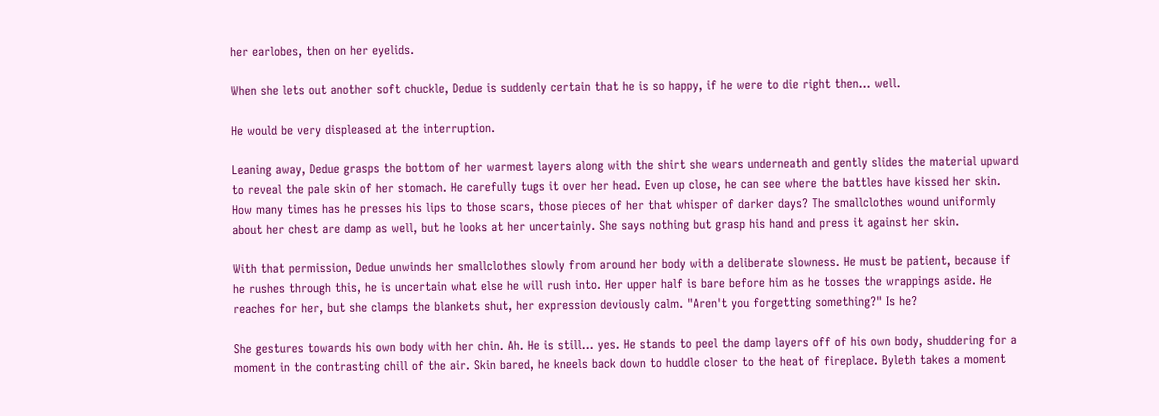her earlobes, then on her eyelids.

When she lets out another soft chuckle, Dedue is suddenly certain that he is so happy, if he were to die right then... well.

He would be very displeased at the interruption.

Leaning away, Dedue grasps the bottom of her warmest layers along with the shirt she wears underneath and gently slides the material upward to reveal the pale skin of her stomach. He carefully tugs it over her head. Even up close, he can see where the battles have kissed her skin. How many times has he presses his lips to those scars, those pieces of her that whisper of darker days? The smallclothes wound uniformly about her chest are damp as well, but he looks at her uncertainly. She says nothing but grasp his hand and press it against her skin.

With that permission, Dedue unwinds her smallclothes slowly from around her body with a deliberate slowness. He must be patient, because if he rushes through this, he is uncertain what else he will rush into. Her upper half is bare before him as he tosses the wrappings aside. He reaches for her, but she clamps the blankets shut, her expression deviously calm. "Aren't you forgetting something?" Is he?

She gestures towards his own body with her chin. Ah. He is still... yes. He stands to peel the damp layers off of his own body, shuddering for a moment in the contrasting chill of the air. Skin bared, he kneels back down to huddle closer to the heat of fireplace. Byleth takes a moment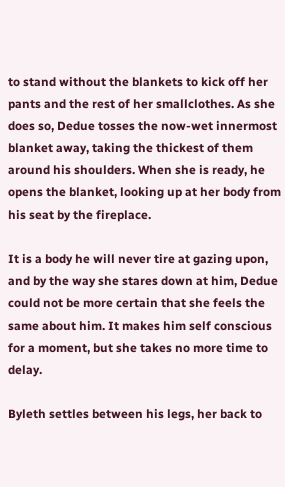to stand without the blankets to kick off her pants and the rest of her smallclothes. As she does so, Dedue tosses the now-wet innermost blanket away, taking the thickest of them around his shoulders. When she is ready, he opens the blanket, looking up at her body from his seat by the fireplace.

It is a body he will never tire at gazing upon, and by the way she stares down at him, Dedue could not be more certain that she feels the same about him. It makes him self conscious for a moment, but she takes no more time to delay.

Byleth settles between his legs, her back to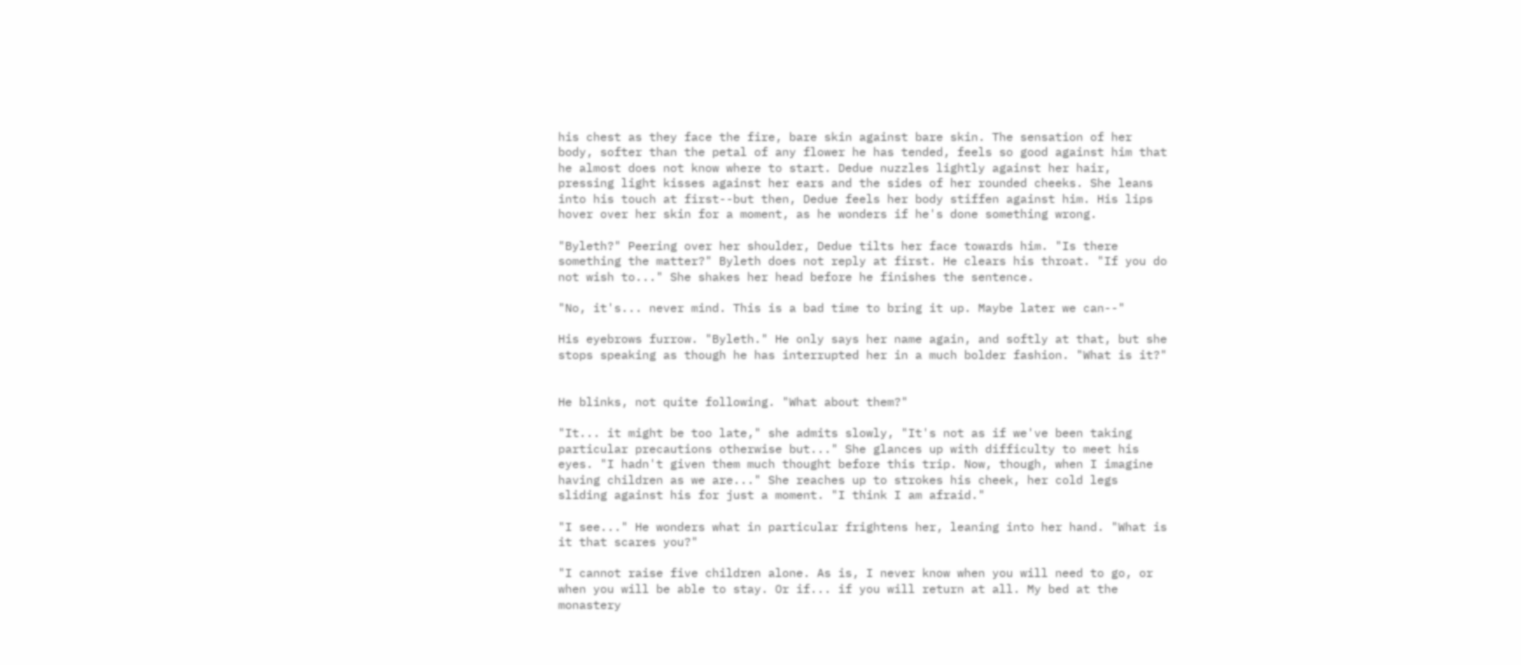his chest as they face the fire, bare skin against bare skin. The sensation of her body, softer than the petal of any flower he has tended, feels so good against him that he almost does not know where to start. Dedue nuzzles lightly against her hair, pressing light kisses against her ears and the sides of her rounded cheeks. She leans into his touch at first--but then, Dedue feels her body stiffen against him. His lips hover over her skin for a moment, as he wonders if he's done something wrong.

"Byleth?" Peering over her shoulder, Dedue tilts her face towards him. "Is there something the matter?" Byleth does not reply at first. He clears his throat. "If you do not wish to..." She shakes her head before he finishes the sentence.

"No, it's... never mind. This is a bad time to bring it up. Maybe later we can--"

His eyebrows furrow. "Byleth." He only says her name again, and softly at that, but she stops speaking as though he has interrupted her in a much bolder fashion. "What is it?"


He blinks, not quite following. "What about them?"

"It... it might be too late," she admits slowly, "It's not as if we've been taking particular precautions otherwise but..." She glances up with difficulty to meet his eyes. "I hadn't given them much thought before this trip. Now, though, when I imagine having children as we are..." She reaches up to strokes his cheek, her cold legs sliding against his for just a moment. "I think I am afraid."

"I see..." He wonders what in particular frightens her, leaning into her hand. "What is it that scares you?"

"I cannot raise five children alone. As is, I never know when you will need to go, or when you will be able to stay. Or if... if you will return at all. My bed at the monastery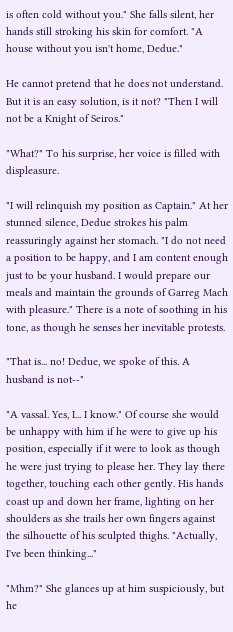is often cold without you." She falls silent, her hands still stroking his skin for comfort. "A house without you isn't home, Dedue."

He cannot pretend that he does not understand. But it is an easy solution, is it not? "Then I will not be a Knight of Seiros."

"What?" To his surprise, her voice is filled with displeasure.

"I will relinquish my position as Captain." At her stunned silence, Dedue strokes his palm reassuringly against her stomach. "I do not need a position to be happy, and I am content enough just to be your husband. I would prepare our meals and maintain the grounds of Garreg Mach with pleasure." There is a note of soothing in his tone, as though he senses her inevitable protests.

"That is... no! Dedue, we spoke of this. A husband is not--"

"A vassal. Yes, I... I know." Of course she would be unhappy with him if he were to give up his position, especially if it were to look as though he were just trying to please her. They lay there together, touching each other gently. His hands coast up and down her frame, lighting on her shoulders as she trails her own fingers against the silhouette of his sculpted thighs. "Actually, I've been thinking..."

"Mhm?" She glances up at him suspiciously, but he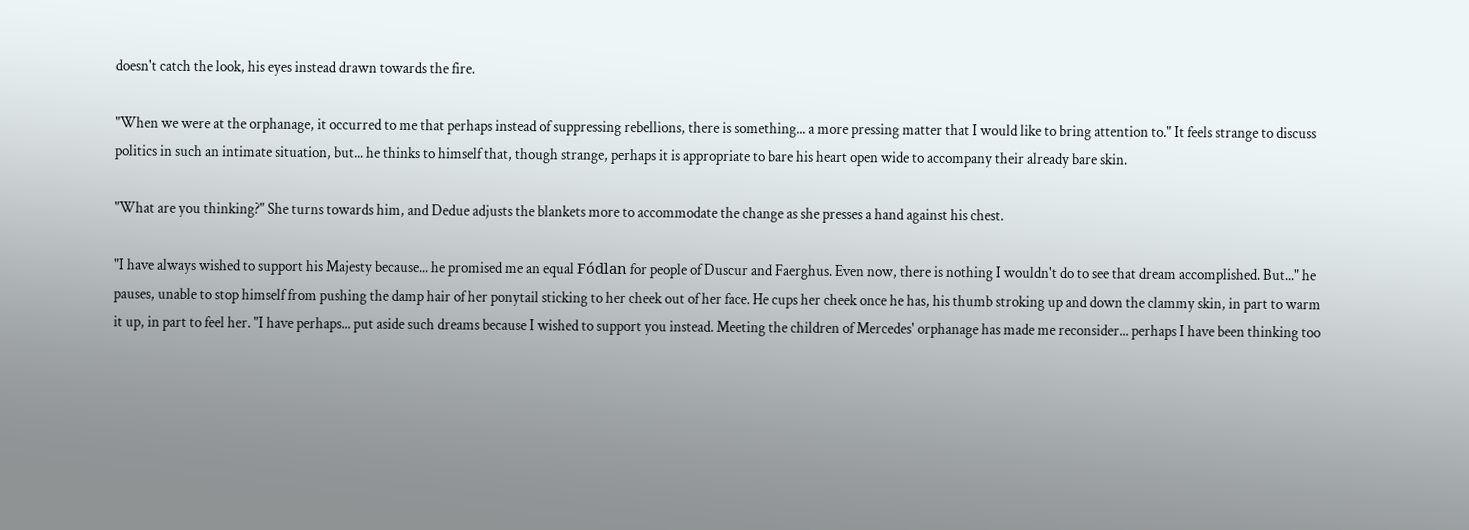doesn't catch the look, his eyes instead drawn towards the fire.

"When we were at the orphanage, it occurred to me that perhaps instead of suppressing rebellions, there is something... a more pressing matter that I would like to bring attention to." It feels strange to discuss politics in such an intimate situation, but... he thinks to himself that, though strange, perhaps it is appropriate to bare his heart open wide to accompany their already bare skin.

"What are you thinking?" She turns towards him, and Dedue adjusts the blankets more to accommodate the change as she presses a hand against his chest.

"I have always wished to support his Majesty because... he promised me an equal Fódlan for people of Duscur and Faerghus. Even now, there is nothing I wouldn't do to see that dream accomplished. But..." he pauses, unable to stop himself from pushing the damp hair of her ponytail sticking to her cheek out of her face. He cups her cheek once he has, his thumb stroking up and down the clammy skin, in part to warm it up, in part to feel her. "I have perhaps... put aside such dreams because I wished to support you instead. Meeting the children of Mercedes' orphanage has made me reconsider... perhaps I have been thinking too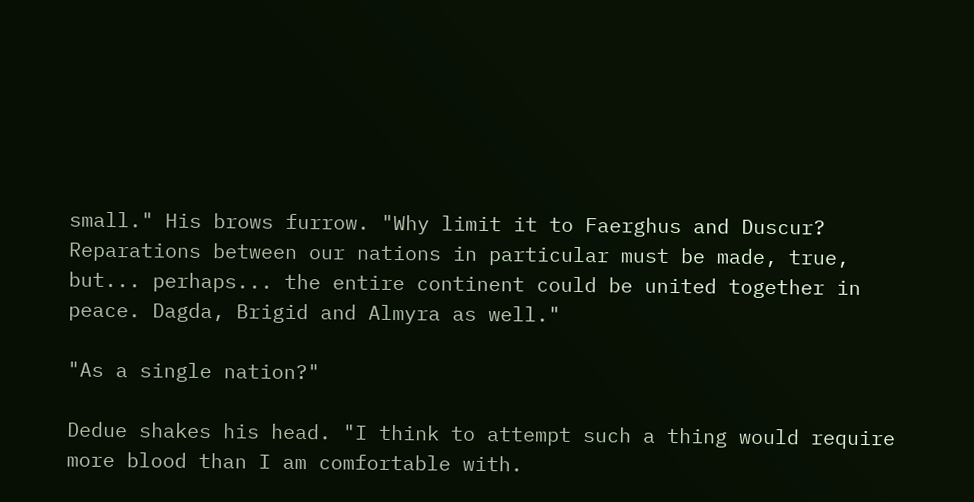small." His brows furrow. "Why limit it to Faerghus and Duscur? Reparations between our nations in particular must be made, true, but... perhaps... the entire continent could be united together in peace. Dagda, Brigid and Almyra as well."

"As a single nation?"

Dedue shakes his head. "I think to attempt such a thing would require more blood than I am comfortable with.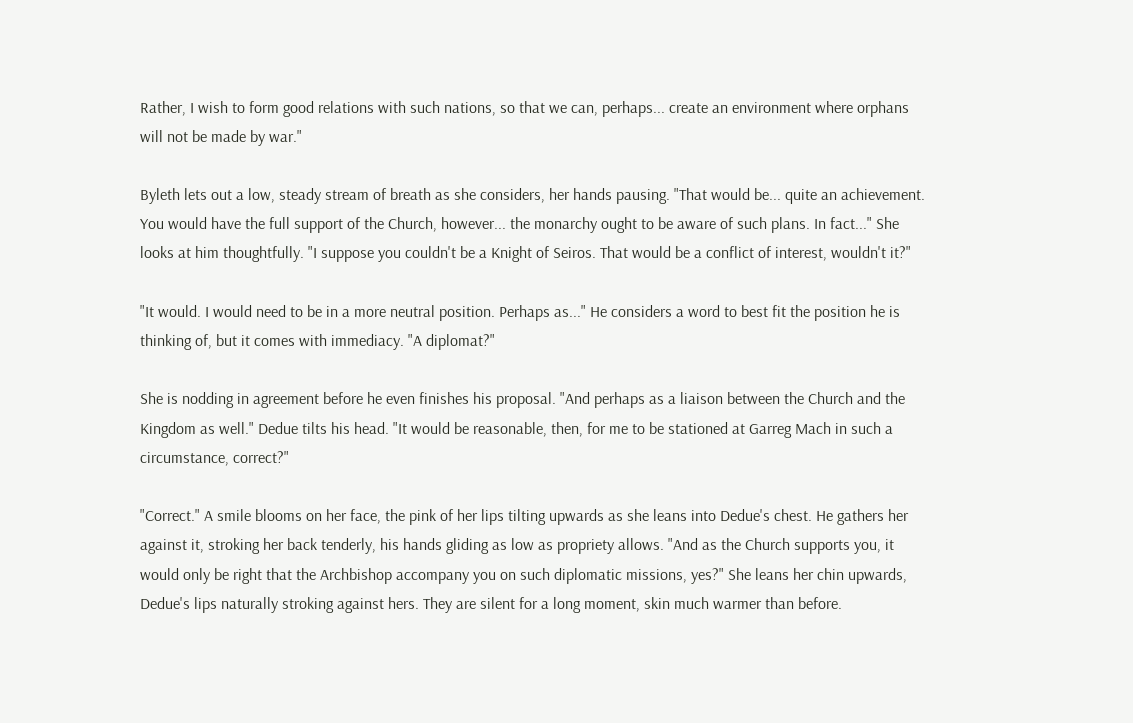Rather, I wish to form good relations with such nations, so that we can, perhaps... create an environment where orphans will not be made by war."

Byleth lets out a low, steady stream of breath as she considers, her hands pausing. "That would be... quite an achievement. You would have the full support of the Church, however... the monarchy ought to be aware of such plans. In fact..." She looks at him thoughtfully. "I suppose you couldn't be a Knight of Seiros. That would be a conflict of interest, wouldn't it?"

"It would. I would need to be in a more neutral position. Perhaps as..." He considers a word to best fit the position he is thinking of, but it comes with immediacy. "A diplomat?"

She is nodding in agreement before he even finishes his proposal. "And perhaps as a liaison between the Church and the Kingdom as well." Dedue tilts his head. "It would be reasonable, then, for me to be stationed at Garreg Mach in such a circumstance, correct?"

"Correct." A smile blooms on her face, the pink of her lips tilting upwards as she leans into Dedue's chest. He gathers her against it, stroking her back tenderly, his hands gliding as low as propriety allows. "And as the Church supports you, it would only be right that the Archbishop accompany you on such diplomatic missions, yes?" She leans her chin upwards, Dedue's lips naturally stroking against hers. They are silent for a long moment, skin much warmer than before.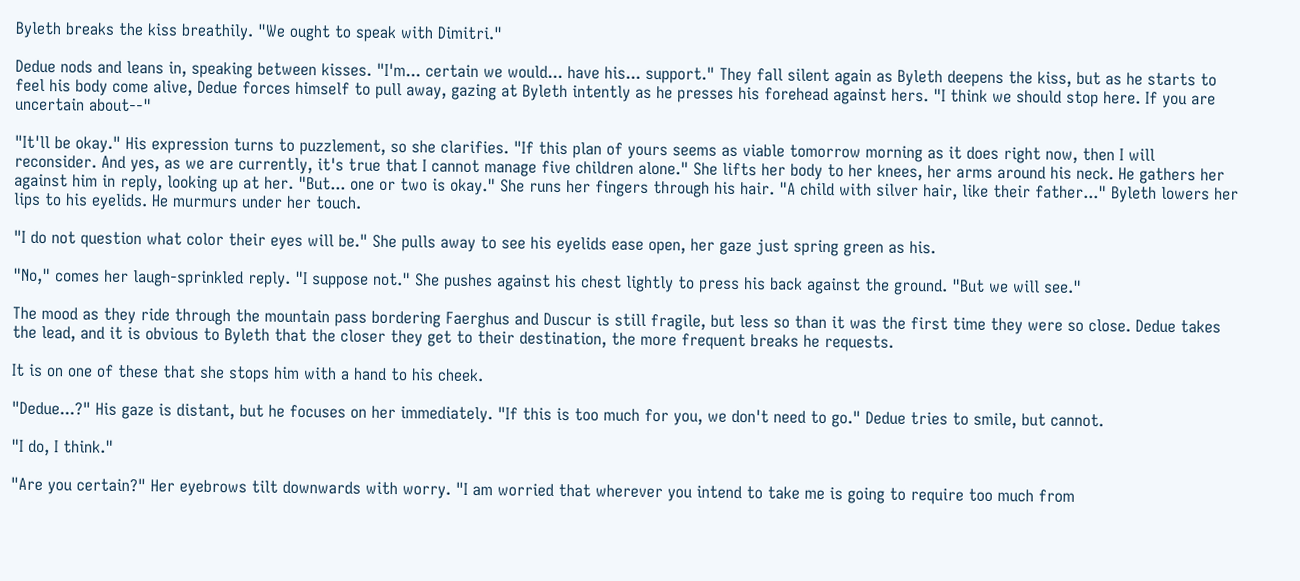Byleth breaks the kiss breathily. "We ought to speak with Dimitri."

Dedue nods and leans in, speaking between kisses. "I'm... certain we would... have his... support." They fall silent again as Byleth deepens the kiss, but as he starts to feel his body come alive, Dedue forces himself to pull away, gazing at Byleth intently as he presses his forehead against hers. "I think we should stop here. If you are uncertain about--"

"It'll be okay." His expression turns to puzzlement, so she clarifies. "If this plan of yours seems as viable tomorrow morning as it does right now, then I will reconsider. And yes, as we are currently, it's true that I cannot manage five children alone." She lifts her body to her knees, her arms around his neck. He gathers her against him in reply, looking up at her. "But... one or two is okay." She runs her fingers through his hair. "A child with silver hair, like their father..." Byleth lowers her lips to his eyelids. He murmurs under her touch.

"I do not question what color their eyes will be." She pulls away to see his eyelids ease open, her gaze just spring green as his.

"No," comes her laugh-sprinkled reply. "I suppose not." She pushes against his chest lightly to press his back against the ground. "But we will see."

The mood as they ride through the mountain pass bordering Faerghus and Duscur is still fragile, but less so than it was the first time they were so close. Dedue takes the lead, and it is obvious to Byleth that the closer they get to their destination, the more frequent breaks he requests.

It is on one of these that she stops him with a hand to his cheek.

"Dedue...?" His gaze is distant, but he focuses on her immediately. "If this is too much for you, we don't need to go." Dedue tries to smile, but cannot.

"I do, I think."

"Are you certain?" Her eyebrows tilt downwards with worry. "I am worried that wherever you intend to take me is going to require too much from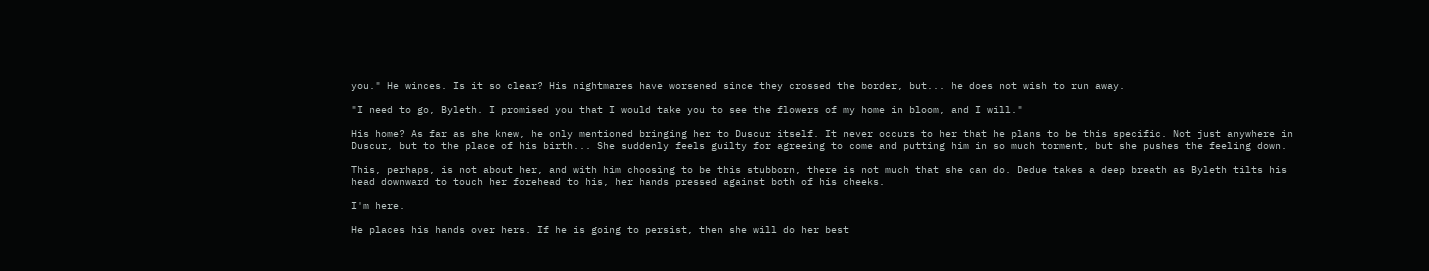you." He winces. Is it so clear? His nightmares have worsened since they crossed the border, but... he does not wish to run away.

"I need to go, Byleth. I promised you that I would take you to see the flowers of my home in bloom, and I will."

His home? As far as she knew, he only mentioned bringing her to Duscur itself. It never occurs to her that he plans to be this specific. Not just anywhere in Duscur, but to the place of his birth... She suddenly feels guilty for agreeing to come and putting him in so much torment, but she pushes the feeling down.

This, perhaps, is not about her, and with him choosing to be this stubborn, there is not much that she can do. Dedue takes a deep breath as Byleth tilts his head downward to touch her forehead to his, her hands pressed against both of his cheeks.

I'm here.

He places his hands over hers. If he is going to persist, then she will do her best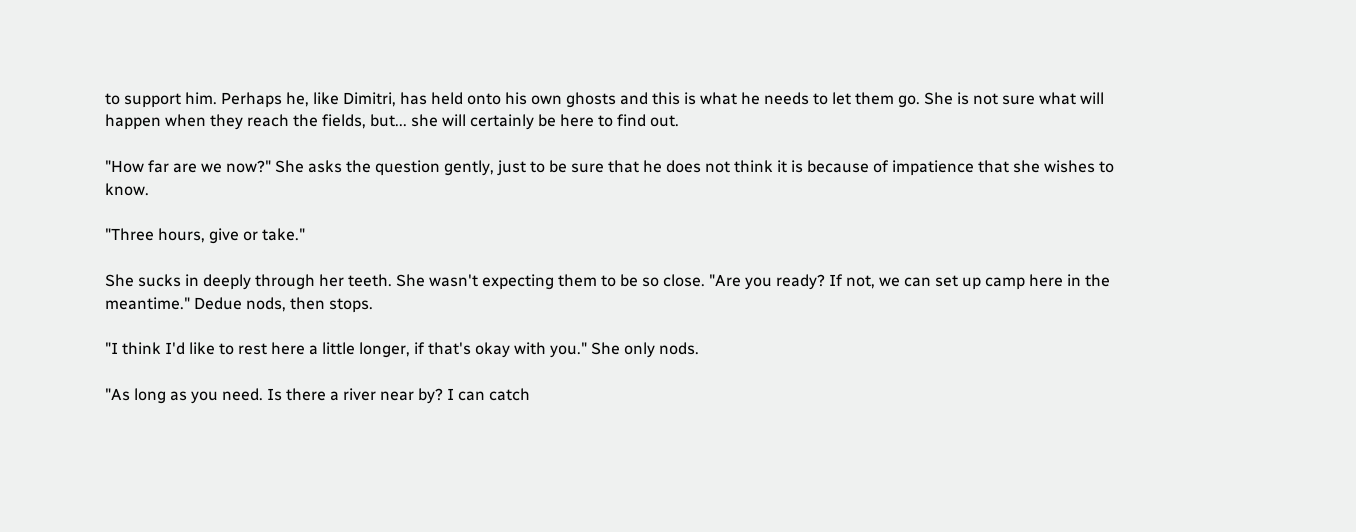to support him. Perhaps he, like Dimitri, has held onto his own ghosts and this is what he needs to let them go. She is not sure what will happen when they reach the fields, but... she will certainly be here to find out.

"How far are we now?" She asks the question gently, just to be sure that he does not think it is because of impatience that she wishes to know.

"Three hours, give or take."

She sucks in deeply through her teeth. She wasn't expecting them to be so close. "Are you ready? If not, we can set up camp here in the meantime." Dedue nods, then stops.

"I think I'd like to rest here a little longer, if that's okay with you." She only nods.

"As long as you need. Is there a river near by? I can catch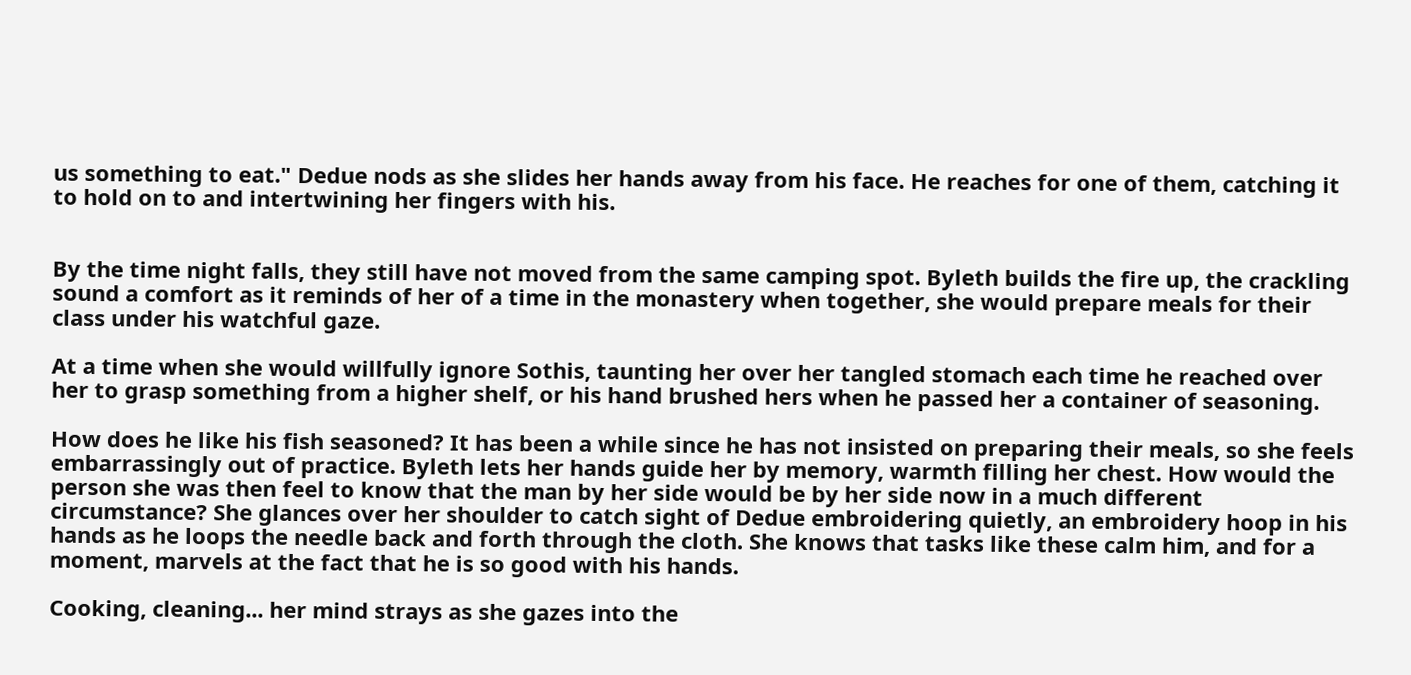us something to eat." Dedue nods as she slides her hands away from his face. He reaches for one of them, catching it to hold on to and intertwining her fingers with his.


By the time night falls, they still have not moved from the same camping spot. Byleth builds the fire up, the crackling sound a comfort as it reminds of her of a time in the monastery when together, she would prepare meals for their class under his watchful gaze.

At a time when she would willfully ignore Sothis, taunting her over her tangled stomach each time he reached over her to grasp something from a higher shelf, or his hand brushed hers when he passed her a container of seasoning.

How does he like his fish seasoned? It has been a while since he has not insisted on preparing their meals, so she feels embarrassingly out of practice. Byleth lets her hands guide her by memory, warmth filling her chest. How would the person she was then feel to know that the man by her side would be by her side now in a much different circumstance? She glances over her shoulder to catch sight of Dedue embroidering quietly, an embroidery hoop in his hands as he loops the needle back and forth through the cloth. She knows that tasks like these calm him, and for a moment, marvels at the fact that he is so good with his hands.

Cooking, cleaning... her mind strays as she gazes into the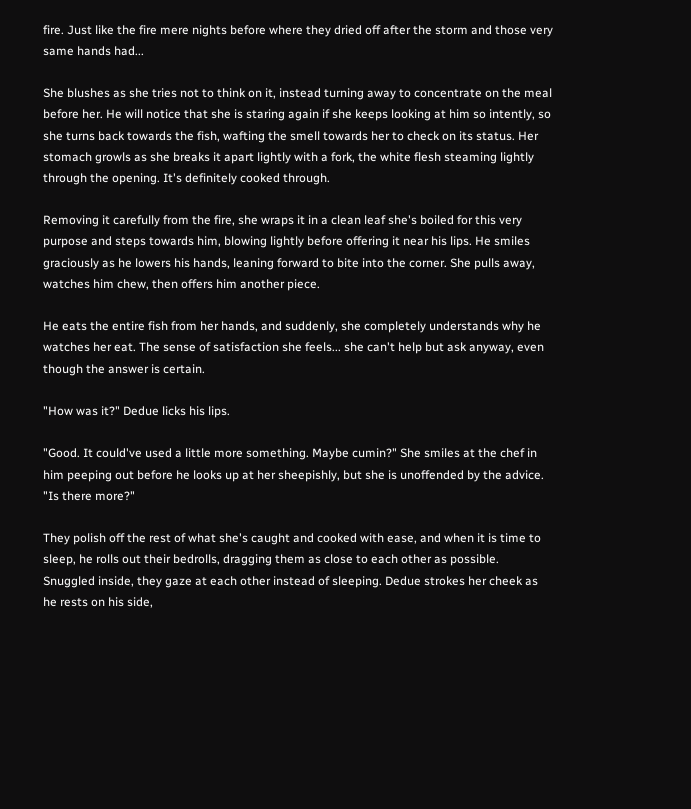fire. Just like the fire mere nights before where they dried off after the storm and those very same hands had...

She blushes as she tries not to think on it, instead turning away to concentrate on the meal before her. He will notice that she is staring again if she keeps looking at him so intently, so she turns back towards the fish, wafting the smell towards her to check on its status. Her stomach growls as she breaks it apart lightly with a fork, the white flesh steaming lightly through the opening. It's definitely cooked through.

Removing it carefully from the fire, she wraps it in a clean leaf she's boiled for this very purpose and steps towards him, blowing lightly before offering it near his lips. He smiles graciously as he lowers his hands, leaning forward to bite into the corner. She pulls away, watches him chew, then offers him another piece.

He eats the entire fish from her hands, and suddenly, she completely understands why he watches her eat. The sense of satisfaction she feels... she can't help but ask anyway, even though the answer is certain.

"How was it?" Dedue licks his lips.

"Good. It could've used a little more something. Maybe cumin?" She smiles at the chef in him peeping out before he looks up at her sheepishly, but she is unoffended by the advice. "Is there more?"

They polish off the rest of what she's caught and cooked with ease, and when it is time to sleep, he rolls out their bedrolls, dragging them as close to each other as possible. Snuggled inside, they gaze at each other instead of sleeping. Dedue strokes her cheek as he rests on his side,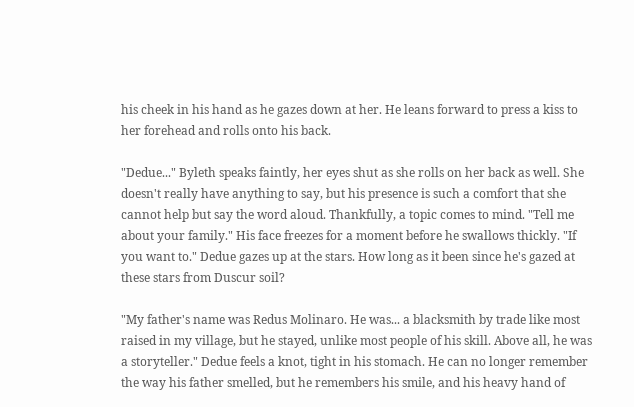his cheek in his hand as he gazes down at her. He leans forward to press a kiss to her forehead and rolls onto his back.

"Dedue..." Byleth speaks faintly, her eyes shut as she rolls on her back as well. She doesn't really have anything to say, but his presence is such a comfort that she cannot help but say the word aloud. Thankfully, a topic comes to mind. "Tell me about your family." His face freezes for a moment before he swallows thickly. "If you want to." Dedue gazes up at the stars. How long as it been since he's gazed at these stars from Duscur soil?

"My father's name was Redus Molinaro. He was... a blacksmith by trade like most raised in my village, but he stayed, unlike most people of his skill. Above all, he was a storyteller." Dedue feels a knot, tight in his stomach. He can no longer remember the way his father smelled, but he remembers his smile, and his heavy hand of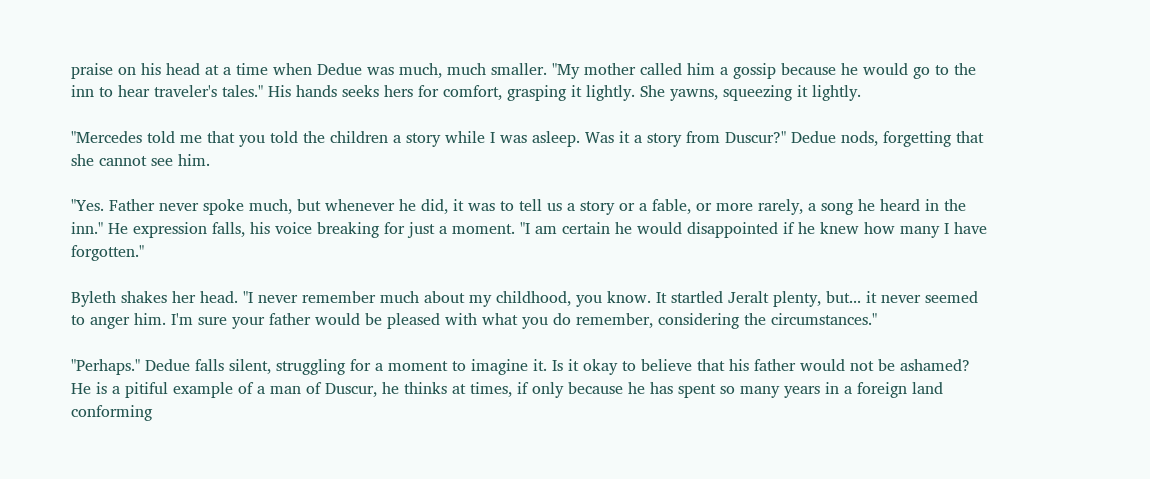praise on his head at a time when Dedue was much, much smaller. "My mother called him a gossip because he would go to the inn to hear traveler's tales." His hands seeks hers for comfort, grasping it lightly. She yawns, squeezing it lightly.

"Mercedes told me that you told the children a story while I was asleep. Was it a story from Duscur?" Dedue nods, forgetting that she cannot see him.

"Yes. Father never spoke much, but whenever he did, it was to tell us a story or a fable, or more rarely, a song he heard in the inn." He expression falls, his voice breaking for just a moment. "I am certain he would disappointed if he knew how many I have forgotten."

Byleth shakes her head. "I never remember much about my childhood, you know. It startled Jeralt plenty, but... it never seemed to anger him. I'm sure your father would be pleased with what you do remember, considering the circumstances."

"Perhaps." Dedue falls silent, struggling for a moment to imagine it. Is it okay to believe that his father would not be ashamed? He is a pitiful example of a man of Duscur, he thinks at times, if only because he has spent so many years in a foreign land conforming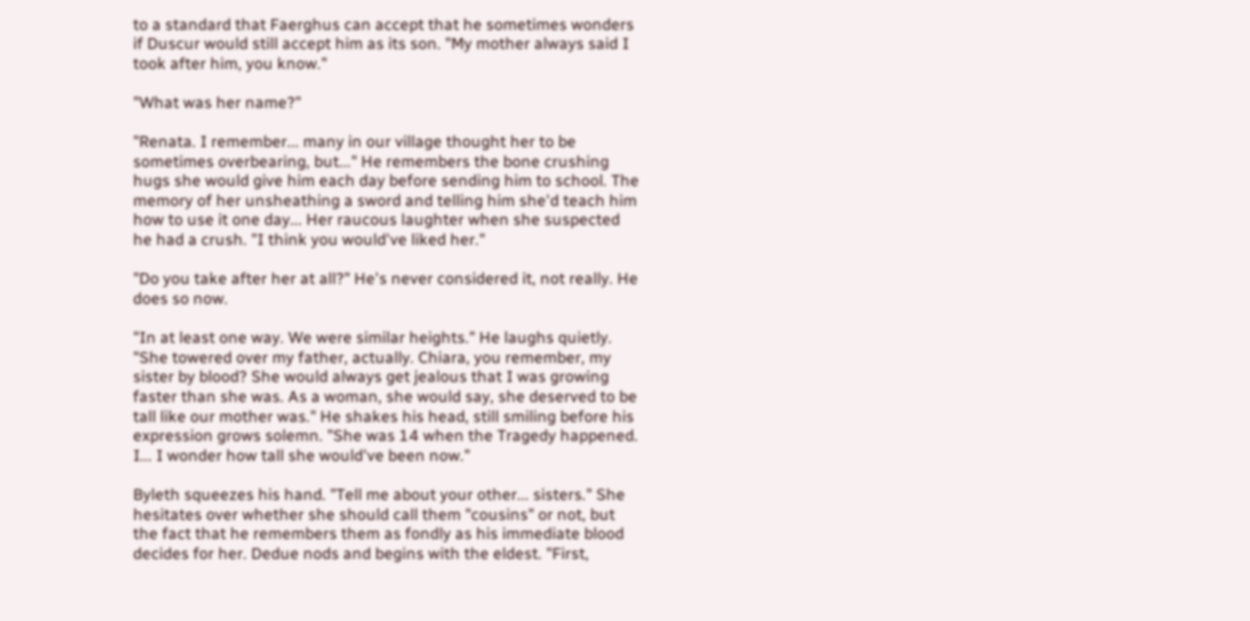to a standard that Faerghus can accept that he sometimes wonders if Duscur would still accept him as its son. "My mother always said I took after him, you know."

"What was her name?"

"Renata. I remember... many in our village thought her to be sometimes overbearing, but..." He remembers the bone crushing hugs she would give him each day before sending him to school. The memory of her unsheathing a sword and telling him she'd teach him how to use it one day... Her raucous laughter when she suspected he had a crush. "I think you would've liked her."

"Do you take after her at all?" He's never considered it, not really. He does so now.

"In at least one way. We were similar heights." He laughs quietly. "She towered over my father, actually. Chiara, you remember, my sister by blood? She would always get jealous that I was growing faster than she was. As a woman, she would say, she deserved to be tall like our mother was." He shakes his head, still smiling before his expression grows solemn. "She was 14 when the Tragedy happened. I... I wonder how tall she would've been now."

Byleth squeezes his hand. "Tell me about your other... sisters." She hesitates over whether she should call them "cousins" or not, but the fact that he remembers them as fondly as his immediate blood decides for her. Dedue nods and begins with the eldest. "First,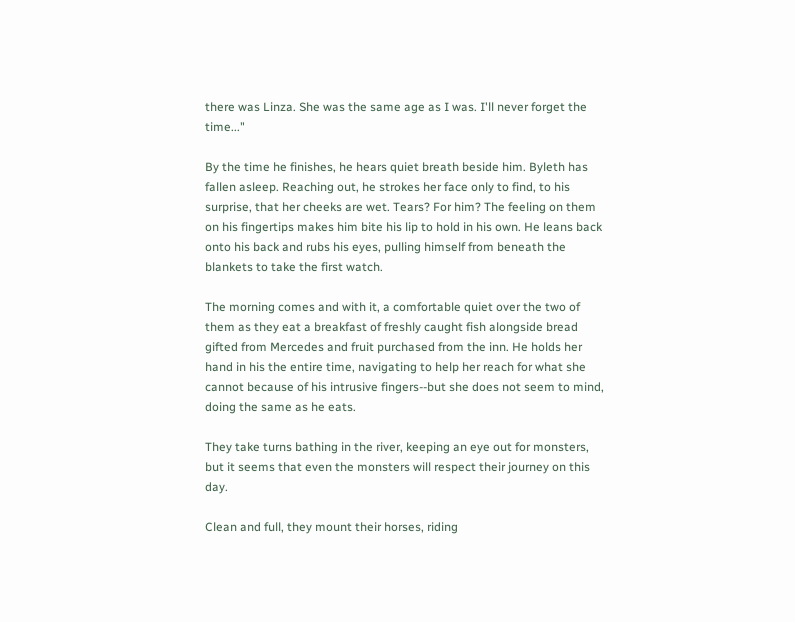there was Linza. She was the same age as I was. I'll never forget the time..."

By the time he finishes, he hears quiet breath beside him. Byleth has fallen asleep. Reaching out, he strokes her face only to find, to his surprise, that her cheeks are wet. Tears? For him? The feeling on them on his fingertips makes him bite his lip to hold in his own. He leans back onto his back and rubs his eyes, pulling himself from beneath the blankets to take the first watch.

The morning comes and with it, a comfortable quiet over the two of them as they eat a breakfast of freshly caught fish alongside bread gifted from Mercedes and fruit purchased from the inn. He holds her hand in his the entire time, navigating to help her reach for what she cannot because of his intrusive fingers--but she does not seem to mind, doing the same as he eats.

They take turns bathing in the river, keeping an eye out for monsters, but it seems that even the monsters will respect their journey on this day.

Clean and full, they mount their horses, riding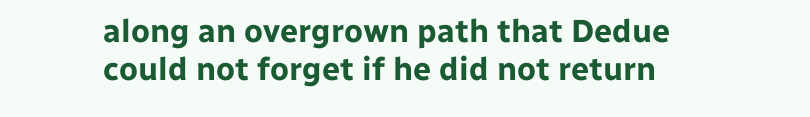along an overgrown path that Dedue could not forget if he did not return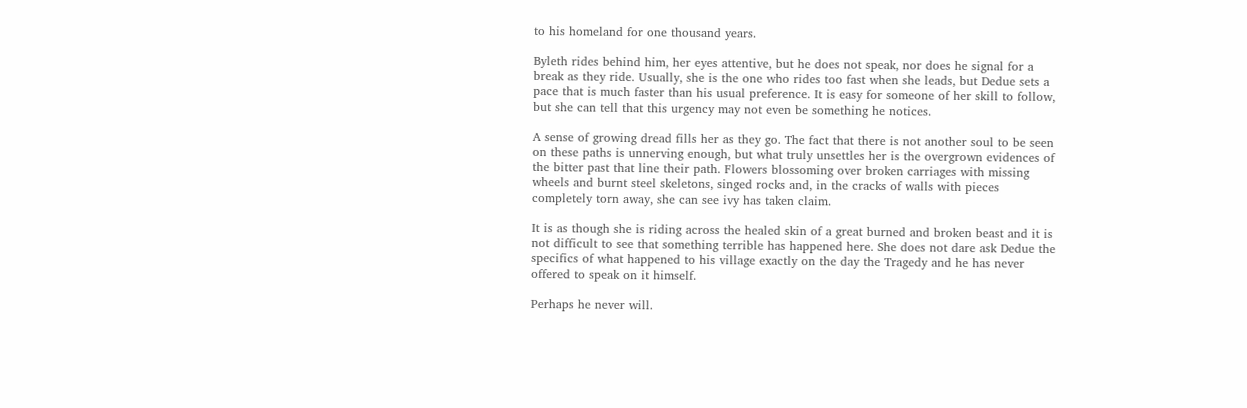to his homeland for one thousand years.

Byleth rides behind him, her eyes attentive, but he does not speak, nor does he signal for a break as they ride. Usually, she is the one who rides too fast when she leads, but Dedue sets a pace that is much faster than his usual preference. It is easy for someone of her skill to follow, but she can tell that this urgency may not even be something he notices.

A sense of growing dread fills her as they go. The fact that there is not another soul to be seen on these paths is unnerving enough, but what truly unsettles her is the overgrown evidences of the bitter past that line their path. Flowers blossoming over broken carriages with missing wheels and burnt steel skeletons, singed rocks and, in the cracks of walls with pieces completely torn away, she can see ivy has taken claim.

It is as though she is riding across the healed skin of a great burned and broken beast and it is not difficult to see that something terrible has happened here. She does not dare ask Dedue the specifics of what happened to his village exactly on the day the Tragedy and he has never offered to speak on it himself.

Perhaps he never will.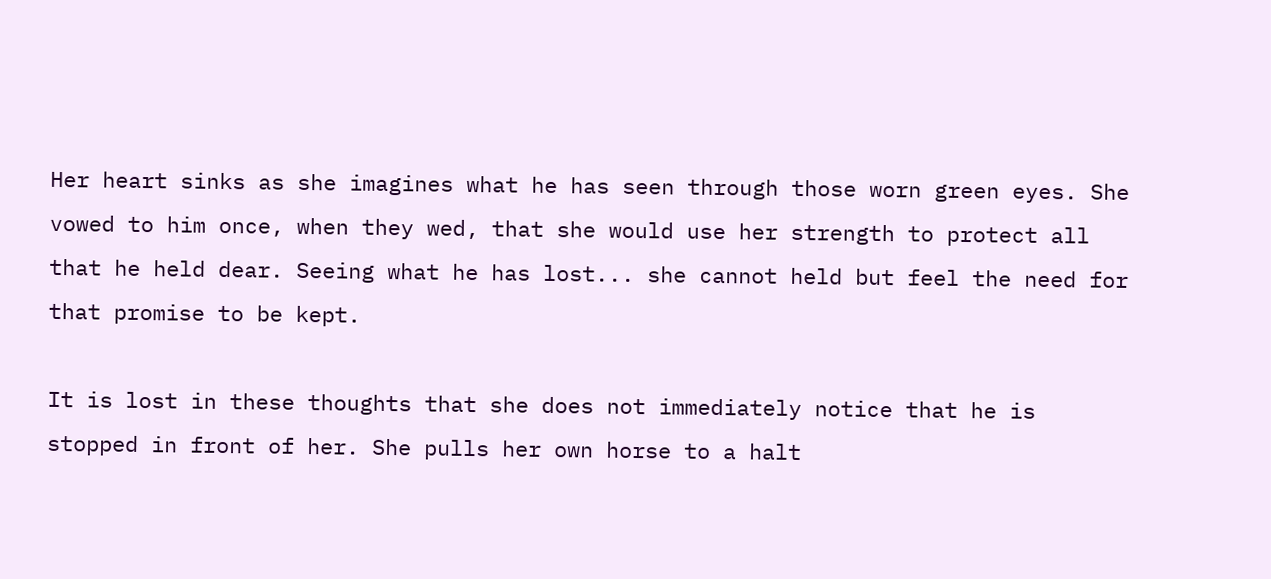Her heart sinks as she imagines what he has seen through those worn green eyes. She vowed to him once, when they wed, that she would use her strength to protect all that he held dear. Seeing what he has lost... she cannot held but feel the need for that promise to be kept.

It is lost in these thoughts that she does not immediately notice that he is stopped in front of her. She pulls her own horse to a halt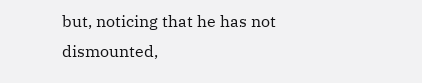but, noticing that he has not dismounted,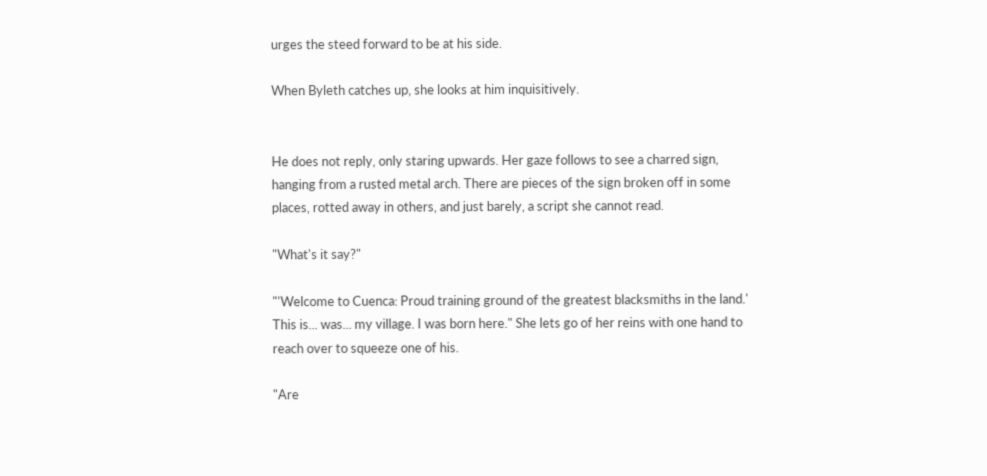urges the steed forward to be at his side.

When Byleth catches up, she looks at him inquisitively.


He does not reply, only staring upwards. Her gaze follows to see a charred sign, hanging from a rusted metal arch. There are pieces of the sign broken off in some places, rotted away in others, and just barely, a script she cannot read.

"What's it say?"

"'Welcome to Cuenca: Proud training ground of the greatest blacksmiths in the land.' This is... was... my village. I was born here." She lets go of her reins with one hand to reach over to squeeze one of his.

"Are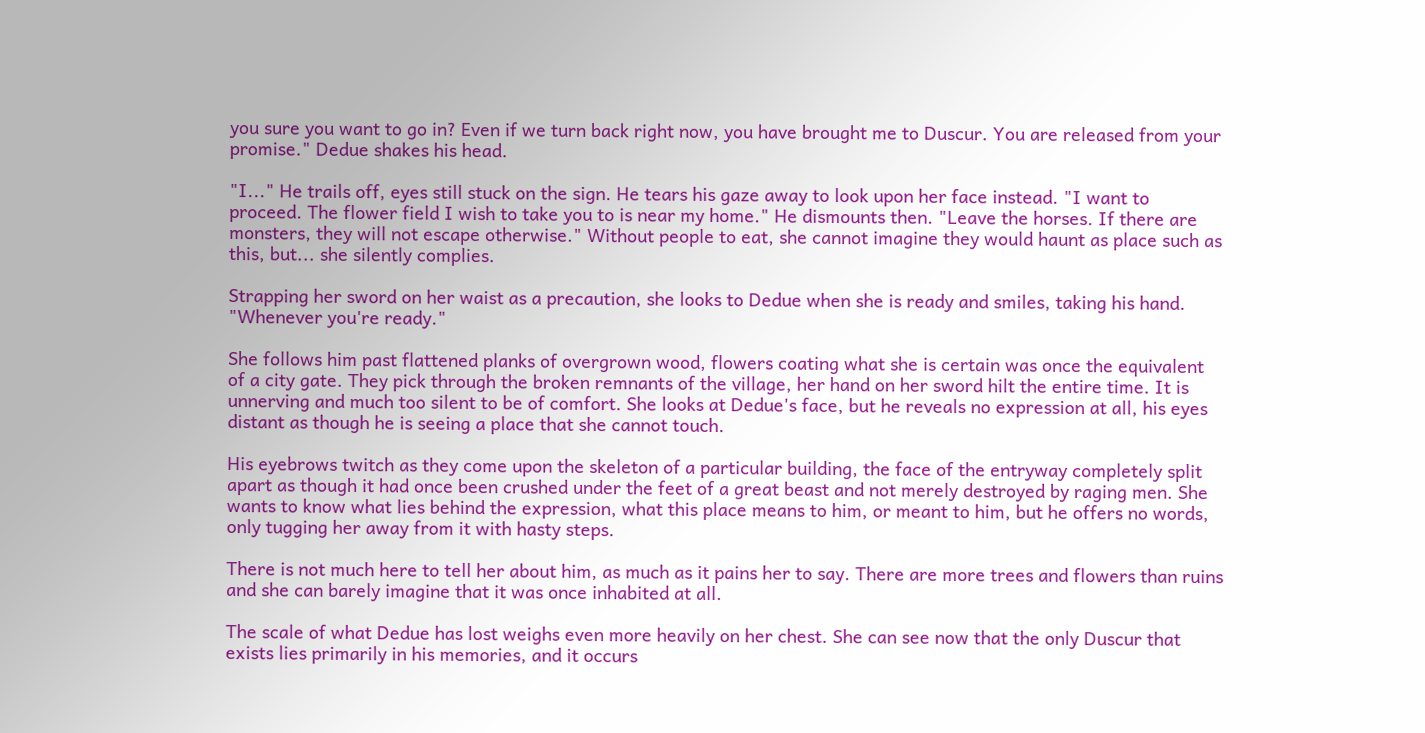you sure you want to go in? Even if we turn back right now, you have brought me to Duscur. You are released from your promise." Dedue shakes his head.

"I..." He trails off, eyes still stuck on the sign. He tears his gaze away to look upon her face instead. "I want to proceed. The flower field I wish to take you to is near my home." He dismounts then. "Leave the horses. If there are monsters, they will not escape otherwise." Without people to eat, she cannot imagine they would haunt as place such as this, but... she silently complies.

Strapping her sword on her waist as a precaution, she looks to Dedue when she is ready and smiles, taking his hand. "Whenever you're ready."

She follows him past flattened planks of overgrown wood, flowers coating what she is certain was once the equivalent of a city gate. They pick through the broken remnants of the village, her hand on her sword hilt the entire time. It is unnerving and much too silent to be of comfort. She looks at Dedue's face, but he reveals no expression at all, his eyes distant as though he is seeing a place that she cannot touch.

His eyebrows twitch as they come upon the skeleton of a particular building, the face of the entryway completely split apart as though it had once been crushed under the feet of a great beast and not merely destroyed by raging men. She wants to know what lies behind the expression, what this place means to him, or meant to him, but he offers no words, only tugging her away from it with hasty steps.

There is not much here to tell her about him, as much as it pains her to say. There are more trees and flowers than ruins and she can barely imagine that it was once inhabited at all.

The scale of what Dedue has lost weighs even more heavily on her chest. She can see now that the only Duscur that exists lies primarily in his memories, and it occurs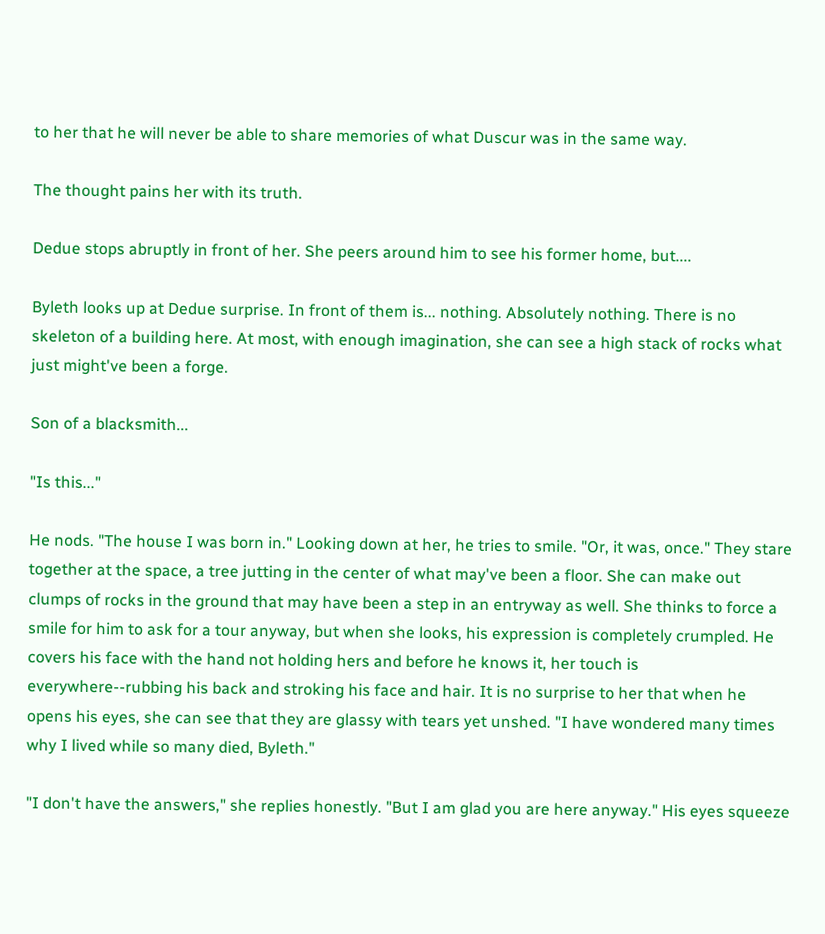to her that he will never be able to share memories of what Duscur was in the same way.

The thought pains her with its truth.

Dedue stops abruptly in front of her. She peers around him to see his former home, but....

Byleth looks up at Dedue surprise. In front of them is... nothing. Absolutely nothing. There is no skeleton of a building here. At most, with enough imagination, she can see a high stack of rocks what just might've been a forge.

Son of a blacksmith...

"Is this..."

He nods. "The house I was born in." Looking down at her, he tries to smile. "Or, it was, once." They stare together at the space, a tree jutting in the center of what may've been a floor. She can make out clumps of rocks in the ground that may have been a step in an entryway as well. She thinks to force a smile for him to ask for a tour anyway, but when she looks, his expression is completely crumpled. He covers his face with the hand not holding hers and before he knows it, her touch is everywhere--rubbing his back and stroking his face and hair. It is no surprise to her that when he opens his eyes, she can see that they are glassy with tears yet unshed. "I have wondered many times why I lived while so many died, Byleth."

"I don't have the answers," she replies honestly. "But I am glad you are here anyway." His eyes squeeze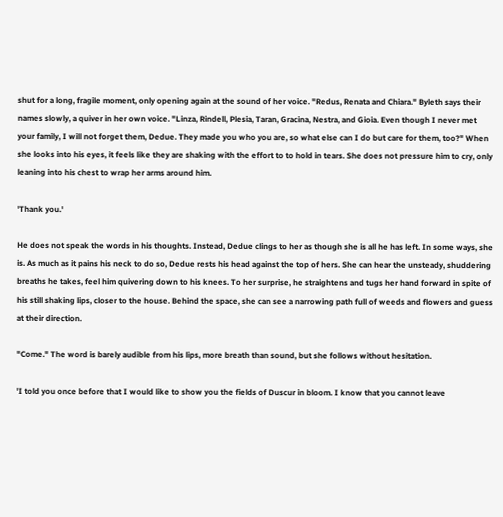shut for a long, fragile moment, only opening again at the sound of her voice. "Redus, Renata and Chiara." Byleth says their names slowly, a quiver in her own voice. "Linza, Rindell, Plesia, Taran, Gracina, Nestra, and Gioia. Even though I never met your family, I will not forget them, Dedue. They made you who you are, so what else can I do but care for them, too?" When she looks into his eyes, it feels like they are shaking with the effort to to hold in tears. She does not pressure him to cry, only leaning into his chest to wrap her arms around him.

'Thank you.'

He does not speak the words in his thoughts. Instead, Dedue clings to her as though she is all he has left. In some ways, she is. As much as it pains his neck to do so, Dedue rests his head against the top of hers. She can hear the unsteady, shuddering breaths he takes, feel him quivering down to his knees. To her surprise, he straightens and tugs her hand forward in spite of his still shaking lips, closer to the house. Behind the space, she can see a narrowing path full of weeds and flowers and guess at their direction.

"Come." The word is barely audible from his lips, more breath than sound, but she follows without hesitation.

'I told you once before that I would like to show you the fields of Duscur in bloom. I know that you cannot leave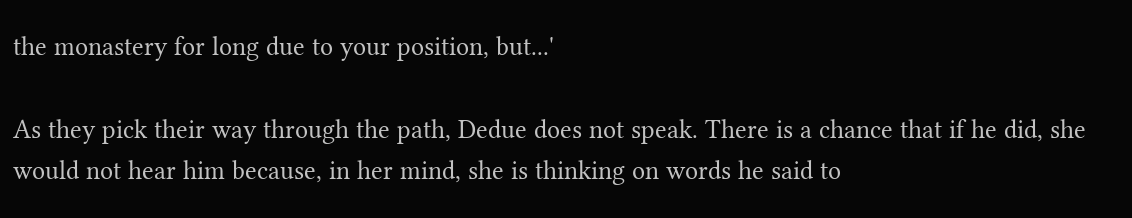the monastery for long due to your position, but...'

As they pick their way through the path, Dedue does not speak. There is a chance that if he did, she would not hear him because, in her mind, she is thinking on words he said to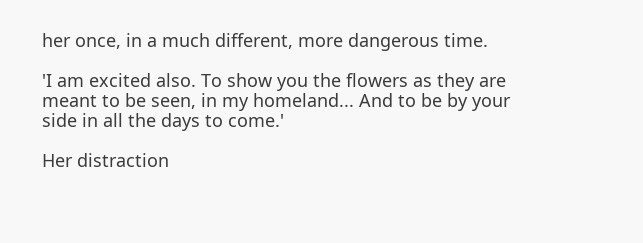her once, in a much different, more dangerous time.

'I am excited also. To show you the flowers as they are meant to be seen, in my homeland... And to be by your side in all the days to come.'

Her distraction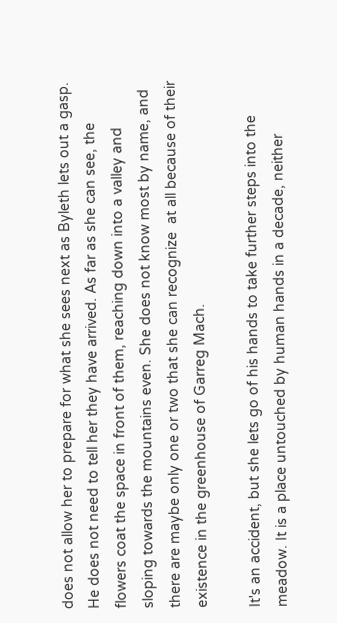does not allow her to prepare for what she sees next as Byleth lets out a gasp. He does not need to tell her they have arrived. As far as she can see, the flowers coat the space in front of them, reaching down into a valley and sloping towards the mountains even. She does not know most by name, and there are maybe only one or two that she can recognize  at all because of their existence in the greenhouse of Garreg Mach.

It's an accident, but she lets go of his hands to take further steps into the meadow. It is a place untouched by human hands in a decade, neither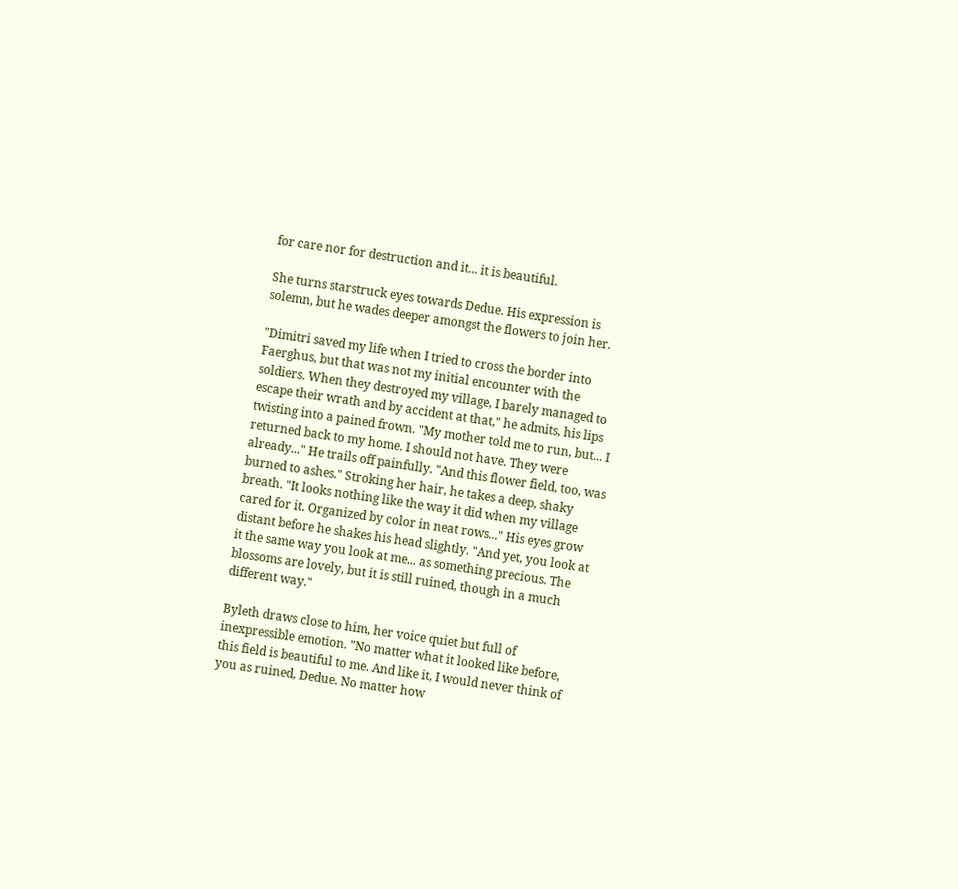for care nor for destruction and it... it is beautiful.

She turns starstruck eyes towards Dedue. His expression is solemn, but he wades deeper amongst the flowers to join her.

"Dimitri saved my life when I tried to cross the border into Faerghus, but that was not my initial encounter with the soldiers. When they destroyed my village, I barely managed to escape their wrath and by accident at that," he admits, his lips twisting into a pained frown. "My mother told me to run, but... I returned back to my home. I should not have. They were already..." He trails off painfully. "And this flower field, too, was burned to ashes." Stroking her hair, he takes a deep, shaky breath. "It looks nothing like the way it did when my village cared for it. Organized by color in neat rows..." His eyes grow distant before he shakes his head slightly. "And yet, you look at it the same way you look at me... as something precious. The blossoms are lovely, but it is still ruined, though in a much different way."

Byleth draws close to him, her voice quiet but full of inexpressible emotion. "No matter what it looked like before, this field is beautiful to me. And like it, I would never think of you as ruined, Dedue. No matter how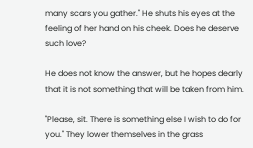many scars you gather." He shuts his eyes at the feeling of her hand on his cheek. Does he deserve such love?

He does not know the answer, but he hopes dearly that it is not something that will be taken from him.

"Please, sit. There is something else I wish to do for you." They lower themselves in the grass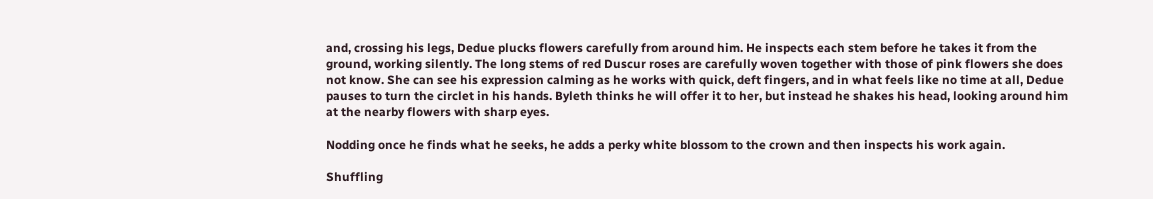and, crossing his legs, Dedue plucks flowers carefully from around him. He inspects each stem before he takes it from the ground, working silently. The long stems of red Duscur roses are carefully woven together with those of pink flowers she does not know. She can see his expression calming as he works with quick, deft fingers, and in what feels like no time at all, Dedue pauses to turn the circlet in his hands. Byleth thinks he will offer it to her, but instead he shakes his head, looking around him at the nearby flowers with sharp eyes.

Nodding once he finds what he seeks, he adds a perky white blossom to the crown and then inspects his work again.

Shuffling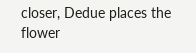closer, Dedue places the flower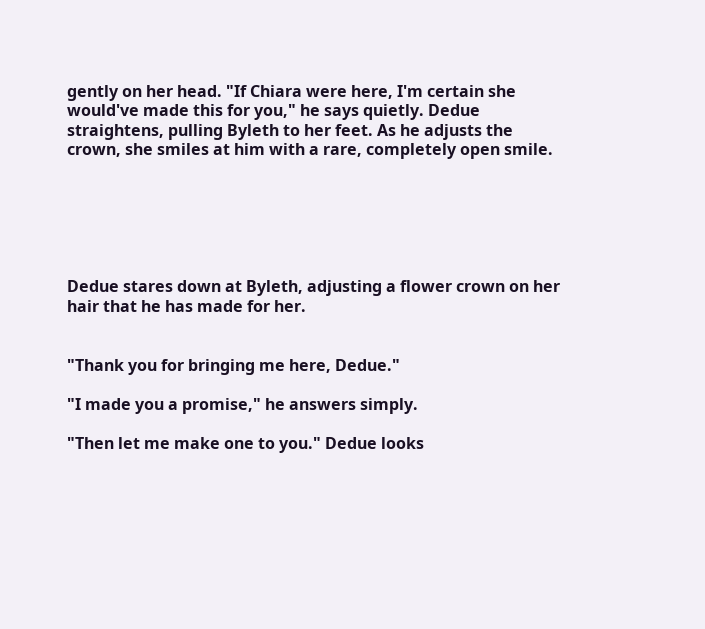gently on her head. "If Chiara were here, I'm certain she would've made this for you," he says quietly. Dedue straightens, pulling Byleth to her feet. As he adjusts the crown, she smiles at him with a rare, completely open smile.






Dedue stares down at Byleth, adjusting a flower crown on her hair that he has made for her.


"Thank you for bringing me here, Dedue."

"I made you a promise," he answers simply.

"Then let me make one to you." Dedue looks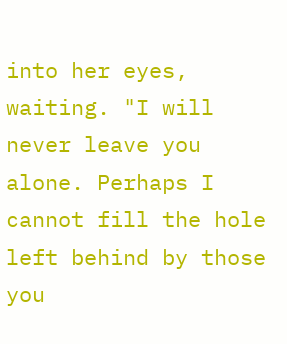into her eyes, waiting. "I will never leave you alone. Perhaps I cannot fill the hole left behind by those you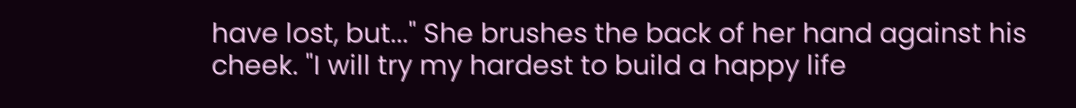have lost, but..." She brushes the back of her hand against his cheek. "I will try my hardest to build a happy life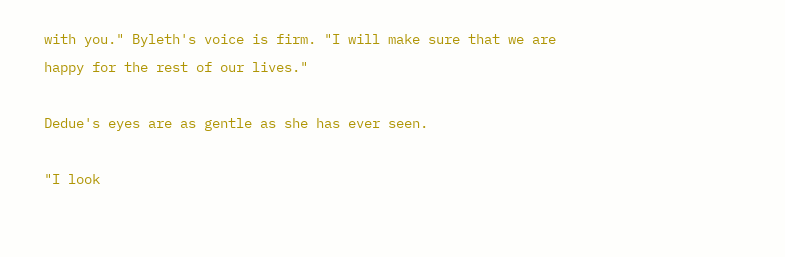with you." Byleth's voice is firm. "I will make sure that we are happy for the rest of our lives."

Dedue's eyes are as gentle as she has ever seen.

"I look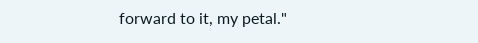forward to it, my petal."